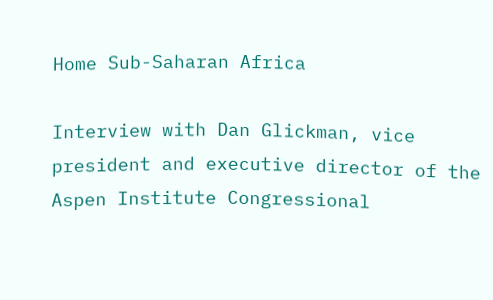Home Sub-Saharan Africa

Interview with Dan Glickman, vice president and executive director of the Aspen Institute Congressional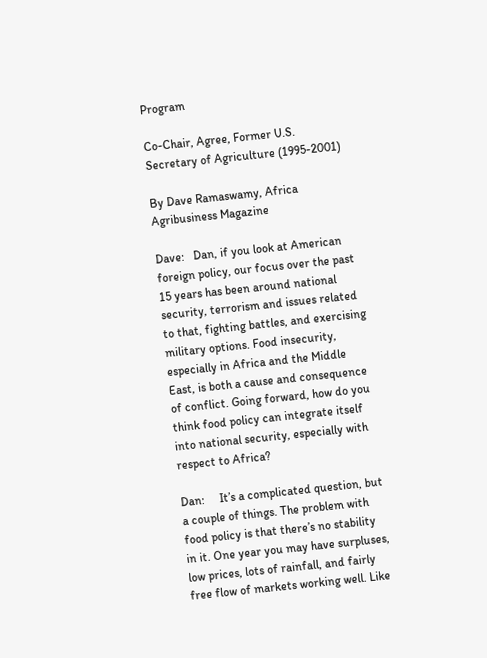Program

Co-Chair, Agree, Former U.S. Secretary of Agriculture (1995-2001)

By Dave Ramaswamy, Africa Agribusiness Magazine

Dave:   Dan, if you look at American foreign policy, our focus over the past 15 years has been around national security, terrorism and issues related to that, fighting battles, and exercising military options. Food insecurity, especially in Africa and the Middle East, is both a cause and consequence of conflict. Going forward, how do you think food policy can integrate itself into national security, especially with respect to Africa?

Dan:     It’s a complicated question, but a couple of things. The problem with food policy is that there’s no stability in it. One year you may have surpluses, low prices, lots of rainfall, and fairly free flow of markets working well. Like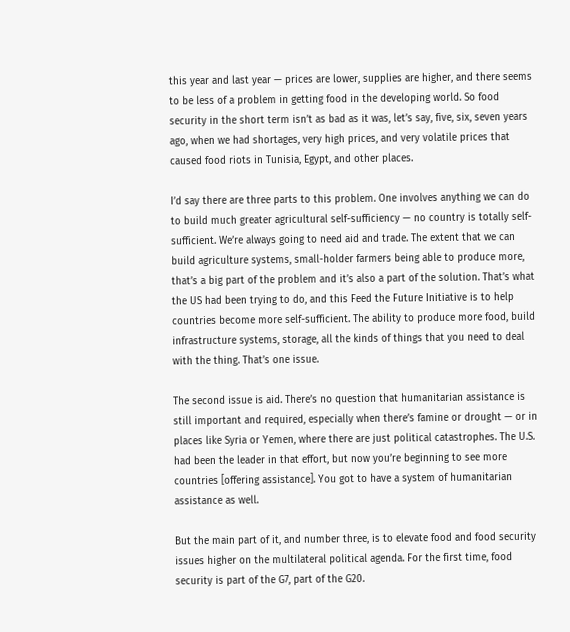this year and last year — prices are lower, supplies are higher, and there seems to be less of a problem in getting food in the developing world. So food security in the short term isn’t as bad as it was, let’s say, five, six, seven years ago, when we had shortages, very high prices, and very volatile prices that caused food riots in Tunisia, Egypt, and other places.

I’d say there are three parts to this problem. One involves anything we can do to build much greater agricultural self-sufficiency — no country is totally self-sufficient. We’re always going to need aid and trade. The extent that we can build agriculture systems, small-holder farmers being able to produce more, that’s a big part of the problem and it’s also a part of the solution. That’s what the US had been trying to do, and this Feed the Future Initiative is to help countries become more self-sufficient. The ability to produce more food, build infrastructure systems, storage, all the kinds of things that you need to deal with the thing. That’s one issue.

The second issue is aid. There’s no question that humanitarian assistance is still important and required, especially when there’s famine or drought — or in places like Syria or Yemen, where there are just political catastrophes. The U.S. had been the leader in that effort, but now you’re beginning to see more countries [offering assistance]. You got to have a system of humanitarian assistance as well.

But the main part of it, and number three, is to elevate food and food security issues higher on the multilateral political agenda. For the first time, food security is part of the G7, part of the G20.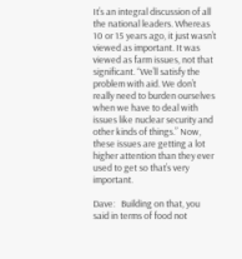It’s an integral discussion of all the national leaders. Whereas 10 or 15 years ago, it just wasn’t viewed as important. It was viewed as farm issues, not that significant. “We’ll satisfy the problem with aid. We don’t really need to burden ourselves when we have to deal with issues like nuclear security and other kinds of things.” Now, these issues are getting a lot higher attention than they ever used to get so that’s very important.

Dave:   Building on that, you said in terms of food not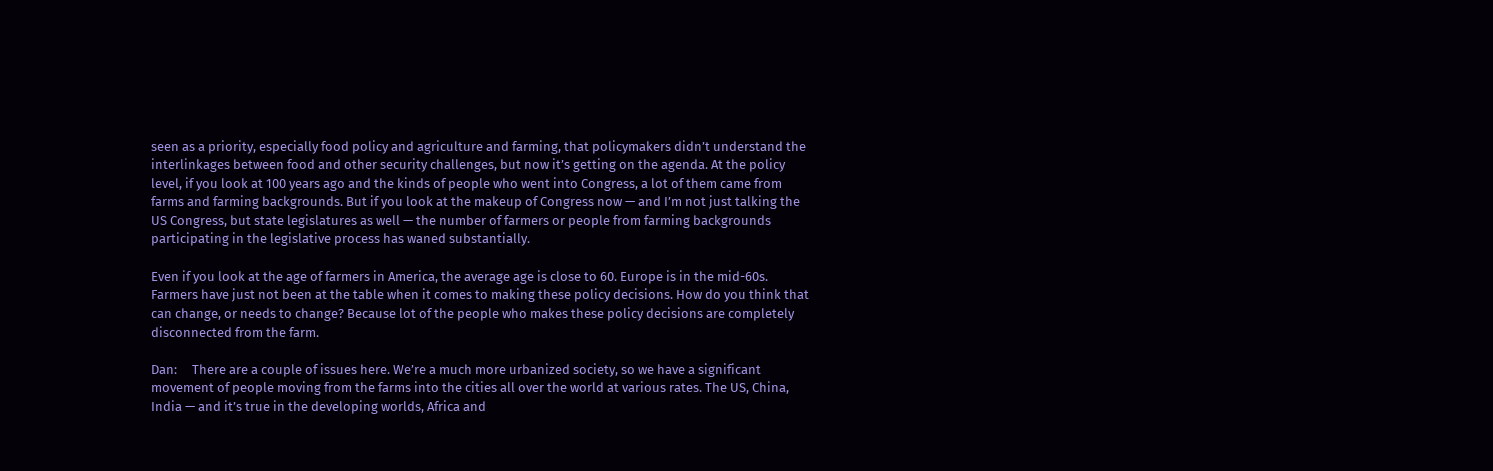seen as a priority, especially food policy and agriculture and farming, that policymakers didn’t understand the interlinkages between food and other security challenges, but now it’s getting on the agenda. At the policy level, if you look at 100 years ago and the kinds of people who went into Congress, a lot of them came from farms and farming backgrounds. But if you look at the makeup of Congress now — and I’m not just talking the US Congress, but state legislatures as well — the number of farmers or people from farming backgrounds participating in the legislative process has waned substantially.

Even if you look at the age of farmers in America, the average age is close to 60. Europe is in the mid-60s. Farmers have just not been at the table when it comes to making these policy decisions. How do you think that can change, or needs to change? Because lot of the people who makes these policy decisions are completely disconnected from the farm.

Dan:     There are a couple of issues here. We’re a much more urbanized society, so we have a significant movement of people moving from the farms into the cities all over the world at various rates. The US, China, India — and it’s true in the developing worlds, Africa and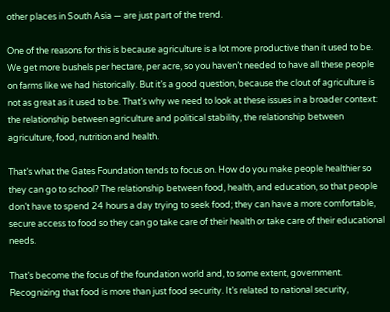other places in South Asia — are just part of the trend.

One of the reasons for this is because agriculture is a lot more productive than it used to be. We get more bushels per hectare, per acre, so you haven’t needed to have all these people on farms like we had historically. But it’s a good question, because the clout of agriculture is not as great as it used to be. That’s why we need to look at these issues in a broader context: the relationship between agriculture and political stability, the relationship between agriculture, food, nutrition and health.

That’s what the Gates Foundation tends to focus on. How do you make people healthier so they can go to school? The relationship between food, health, and education, so that people don’t have to spend 24 hours a day trying to seek food; they can have a more comfortable, secure access to food so they can go take care of their health or take care of their educational needs.

That’s become the focus of the foundation world and, to some extent, government. Recognizing that food is more than just food security. It’s related to national security,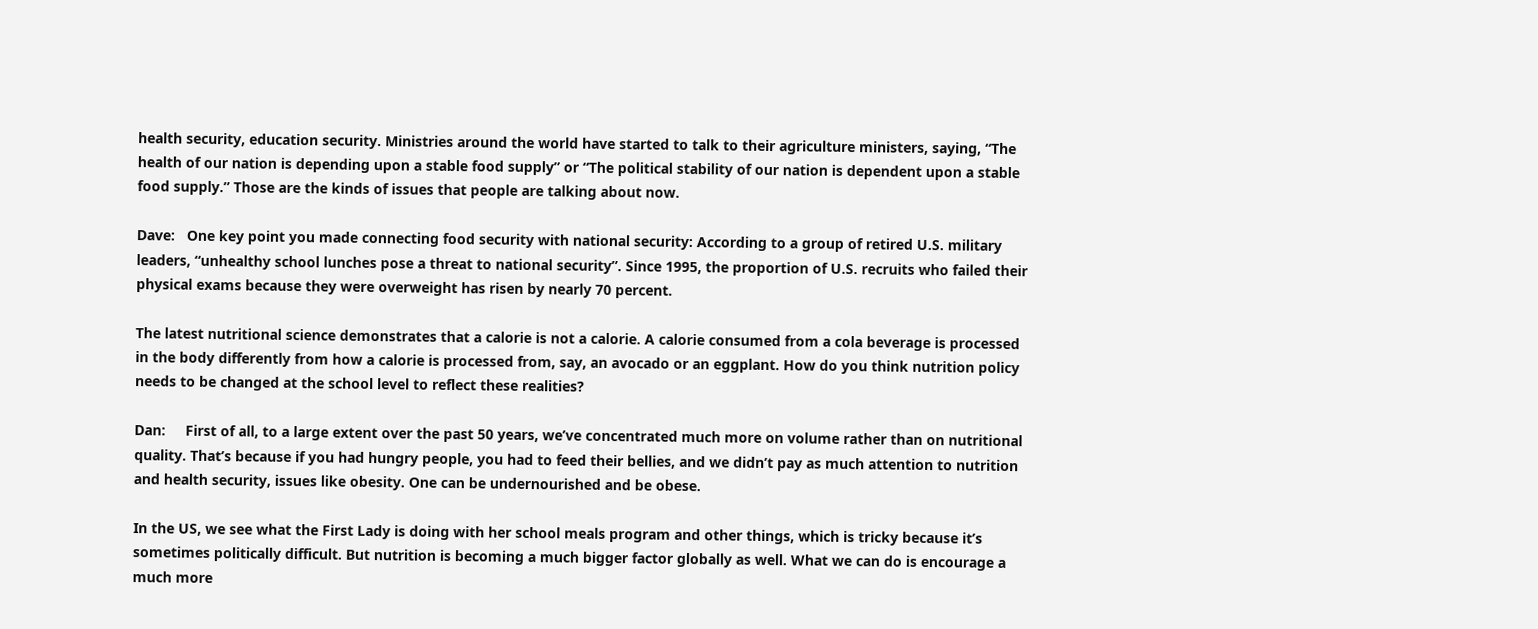health security, education security. Ministries around the world have started to talk to their agriculture ministers, saying, “The health of our nation is depending upon a stable food supply” or “The political stability of our nation is dependent upon a stable food supply.” Those are the kinds of issues that people are talking about now.

Dave:   One key point you made connecting food security with national security: According to a group of retired U.S. military leaders, “unhealthy school lunches pose a threat to national security”. Since 1995, the proportion of U.S. recruits who failed their physical exams because they were overweight has risen by nearly 70 percent.

The latest nutritional science demonstrates that a calorie is not a calorie. A calorie consumed from a cola beverage is processed in the body differently from how a calorie is processed from, say, an avocado or an eggplant. How do you think nutrition policy needs to be changed at the school level to reflect these realities?

Dan:     First of all, to a large extent over the past 50 years, we’ve concentrated much more on volume rather than on nutritional quality. That’s because if you had hungry people, you had to feed their bellies, and we didn’t pay as much attention to nutrition and health security, issues like obesity. One can be undernourished and be obese.

In the US, we see what the First Lady is doing with her school meals program and other things, which is tricky because it’s sometimes politically difficult. But nutrition is becoming a much bigger factor globally as well. What we can do is encourage a much more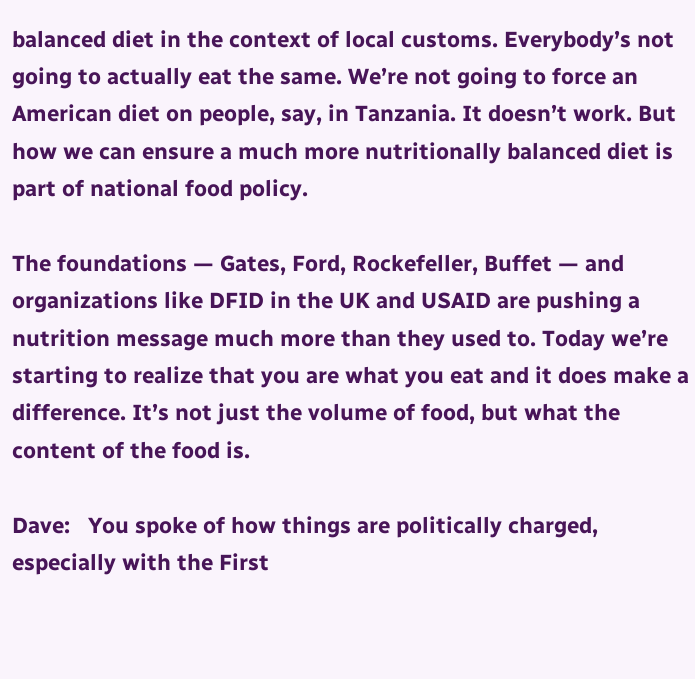balanced diet in the context of local customs. Everybody’s not going to actually eat the same. We’re not going to force an American diet on people, say, in Tanzania. It doesn’t work. But how we can ensure a much more nutritionally balanced diet is part of national food policy.

The foundations — Gates, Ford, Rockefeller, Buffet — and organizations like DFID in the UK and USAID are pushing a nutrition message much more than they used to. Today we’re starting to realize that you are what you eat and it does make a difference. It’s not just the volume of food, but what the content of the food is.

Dave:   You spoke of how things are politically charged, especially with the First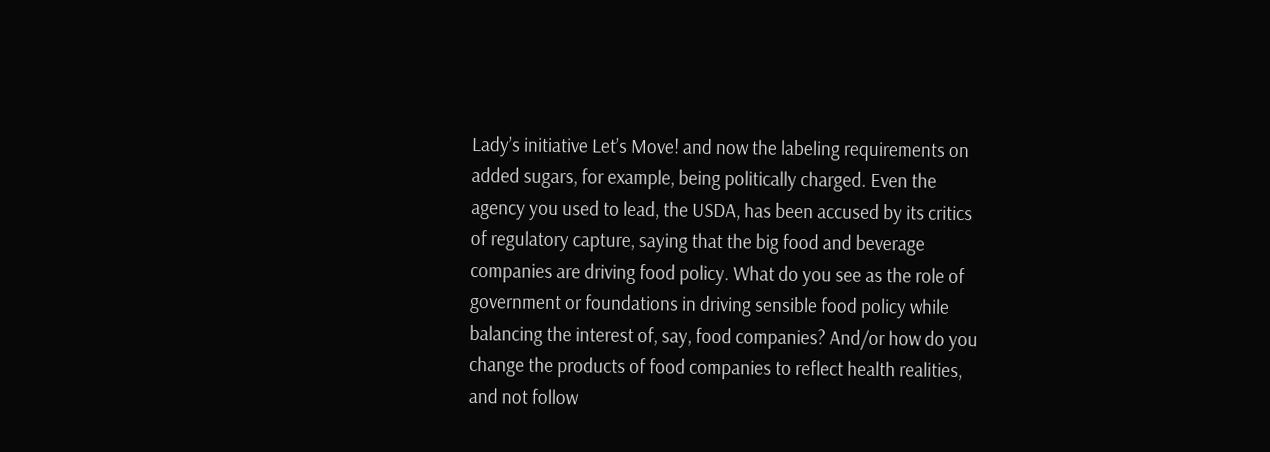Lady’s initiative Let’s Move! and now the labeling requirements on added sugars, for example, being politically charged. Even the agency you used to lead, the USDA, has been accused by its critics of regulatory capture, saying that the big food and beverage companies are driving food policy. What do you see as the role of government or foundations in driving sensible food policy while balancing the interest of, say, food companies? And/or how do you change the products of food companies to reflect health realities, and not follow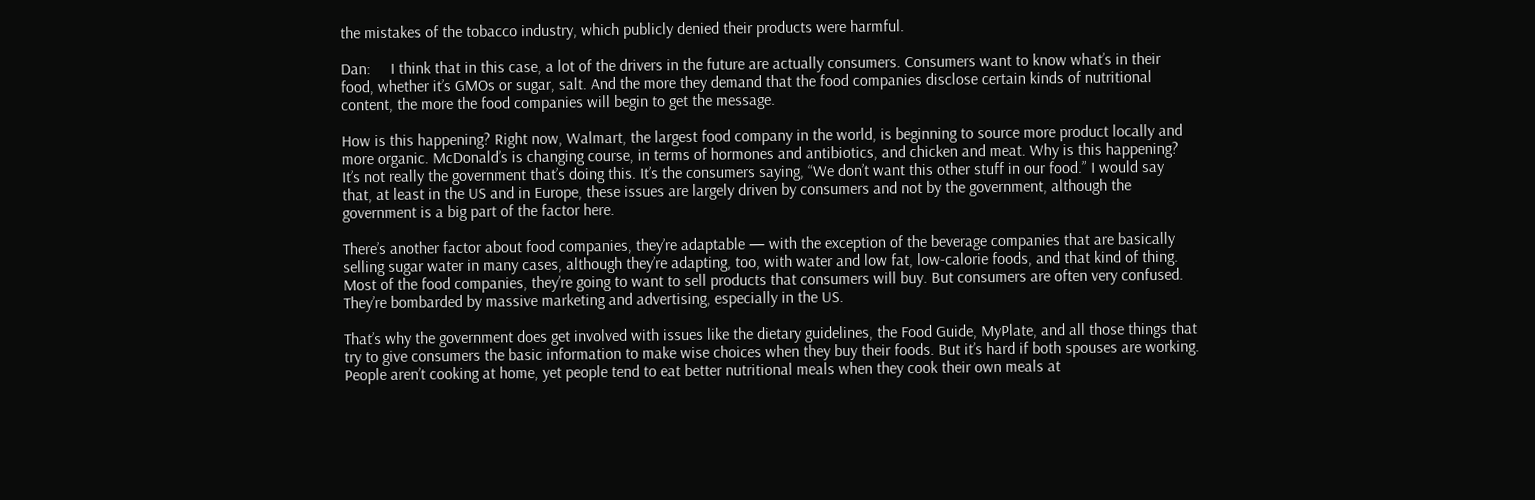the mistakes of the tobacco industry, which publicly denied their products were harmful.

Dan:     I think that in this case, a lot of the drivers in the future are actually consumers. Consumers want to know what’s in their food, whether it’s GMOs or sugar, salt. And the more they demand that the food companies disclose certain kinds of nutritional content, the more the food companies will begin to get the message.

How is this happening? Right now, Walmart, the largest food company in the world, is beginning to source more product locally and more organic. McDonald’s is changing course, in terms of hormones and antibiotics, and chicken and meat. Why is this happening? It’s not really the government that’s doing this. It’s the consumers saying, “We don’t want this other stuff in our food.” I would say that, at least in the US and in Europe, these issues are largely driven by consumers and not by the government, although the government is a big part of the factor here.

There’s another factor about food companies, they’re adaptable — with the exception of the beverage companies that are basically selling sugar water in many cases, although they’re adapting, too, with water and low fat, low-calorie foods, and that kind of thing. Most of the food companies, they’re going to want to sell products that consumers will buy. But consumers are often very confused. They’re bombarded by massive marketing and advertising, especially in the US.

That’s why the government does get involved with issues like the dietary guidelines, the Food Guide, MyPlate, and all those things that try to give consumers the basic information to make wise choices when they buy their foods. But it’s hard if both spouses are working. People aren’t cooking at home, yet people tend to eat better nutritional meals when they cook their own meals at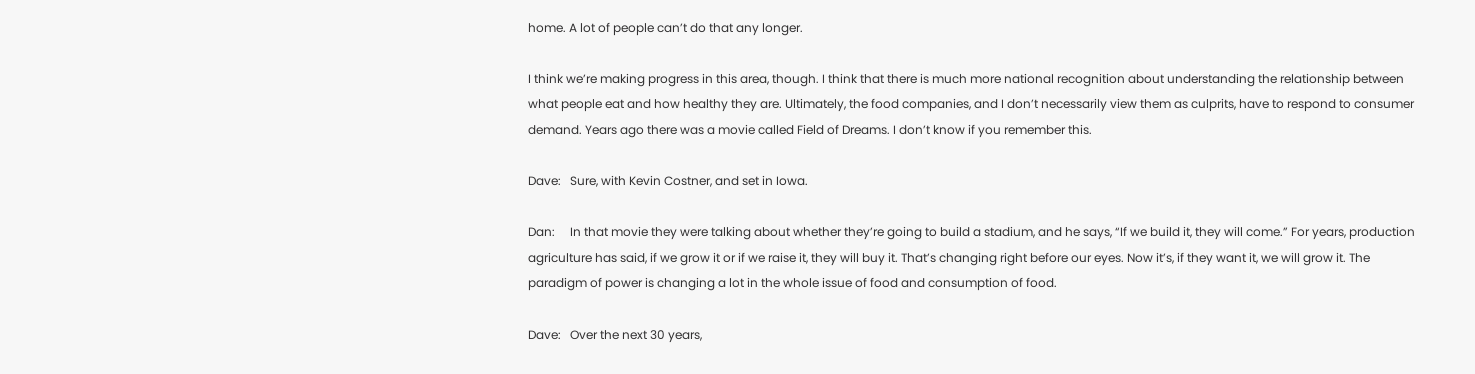home. A lot of people can’t do that any longer.

I think we’re making progress in this area, though. I think that there is much more national recognition about understanding the relationship between what people eat and how healthy they are. Ultimately, the food companies, and I don’t necessarily view them as culprits, have to respond to consumer demand. Years ago there was a movie called Field of Dreams. I don’t know if you remember this.

Dave:   Sure, with Kevin Costner, and set in Iowa.

Dan:     In that movie they were talking about whether they’re going to build a stadium, and he says, “If we build it, they will come.” For years, production agriculture has said, if we grow it or if we raise it, they will buy it. That’s changing right before our eyes. Now it’s, if they want it, we will grow it. The paradigm of power is changing a lot in the whole issue of food and consumption of food.

Dave:   Over the next 30 years,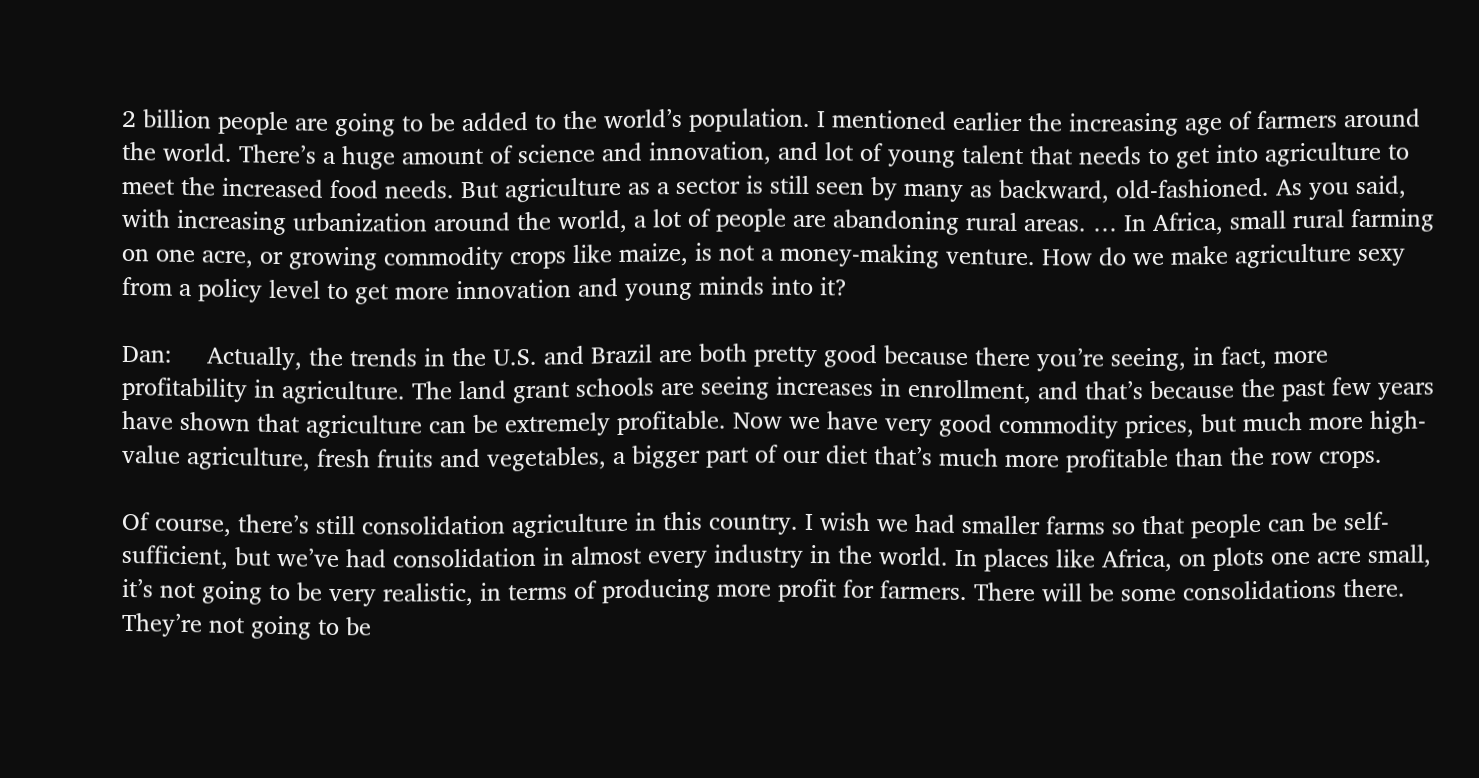2 billion people are going to be added to the world’s population. I mentioned earlier the increasing age of farmers around the world. There’s a huge amount of science and innovation, and lot of young talent that needs to get into agriculture to meet the increased food needs. But agriculture as a sector is still seen by many as backward, old-fashioned. As you said, with increasing urbanization around the world, a lot of people are abandoning rural areas. … In Africa, small rural farming on one acre, or growing commodity crops like maize, is not a money-making venture. How do we make agriculture sexy from a policy level to get more innovation and young minds into it?

Dan:     Actually, the trends in the U.S. and Brazil are both pretty good because there you’re seeing, in fact, more profitability in agriculture. The land grant schools are seeing increases in enrollment, and that’s because the past few years have shown that agriculture can be extremely profitable. Now we have very good commodity prices, but much more high-value agriculture, fresh fruits and vegetables, a bigger part of our diet that’s much more profitable than the row crops.

Of course, there’s still consolidation agriculture in this country. I wish we had smaller farms so that people can be self-sufficient, but we’ve had consolidation in almost every industry in the world. In places like Africa, on plots one acre small, it’s not going to be very realistic, in terms of producing more profit for farmers. There will be some consolidations there. They’re not going to be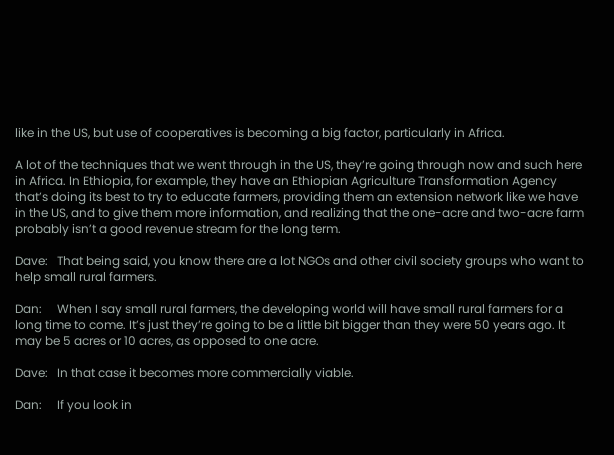like in the US, but use of cooperatives is becoming a big factor, particularly in Africa.

A lot of the techniques that we went through in the US, they’re going through now and such here in Africa. In Ethiopia, for example, they have an Ethiopian Agriculture Transformation Agency that’s doing its best to try to educate farmers, providing them an extension network like we have in the US, and to give them more information, and realizing that the one-acre and two-acre farm probably isn’t a good revenue stream for the long term.

Dave:   That being said, you know there are a lot NGOs and other civil society groups who want to help small rural farmers.

Dan:     When I say small rural farmers, the developing world will have small rural farmers for a long time to come. It’s just they’re going to be a little bit bigger than they were 50 years ago. It may be 5 acres or 10 acres, as opposed to one acre.

Dave:   In that case it becomes more commercially viable.

Dan:     If you look in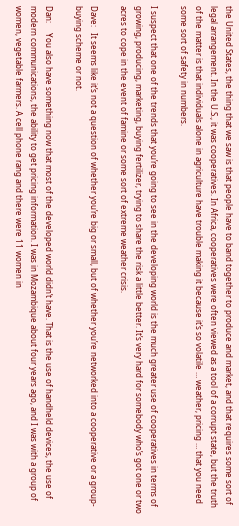the United States, the thing that we saw is that people have to band together to produce and market, and that requires some sort of legal arrangement. In the U.S., it was cooperatives. In Africa, cooperatives were often viewed as a tool of a corrupt state, but the truth of the matter is that individuals alone in agriculture have trouble making it because it’s so volatile … weather, pricing … that you need some sort of safety in numbers.

I suspect that one of the trends that you’re going to see in the developing world is the much greater use of cooperatives in terms of growing, producing, marketing, buying fertilizer, trying to share the risk a little better. It’s very hard for somebody who’s got one or two acres to cope in the event of famine or some sort of extreme weather crisis.

Dave:   It seems like it’s not a question of whether you’re big or small, but of whether you’re networked into a cooperative or a group-buying scheme or not.

Dan:     You also have something now that most of the developed world didn’t have. That is the use of handheld devices, the use of modern communications, the ability to get pricing information. I was in Mozambique about four years ago, and I was with a group of women, vegetable farmers. A cell phone rang and there were 11 women in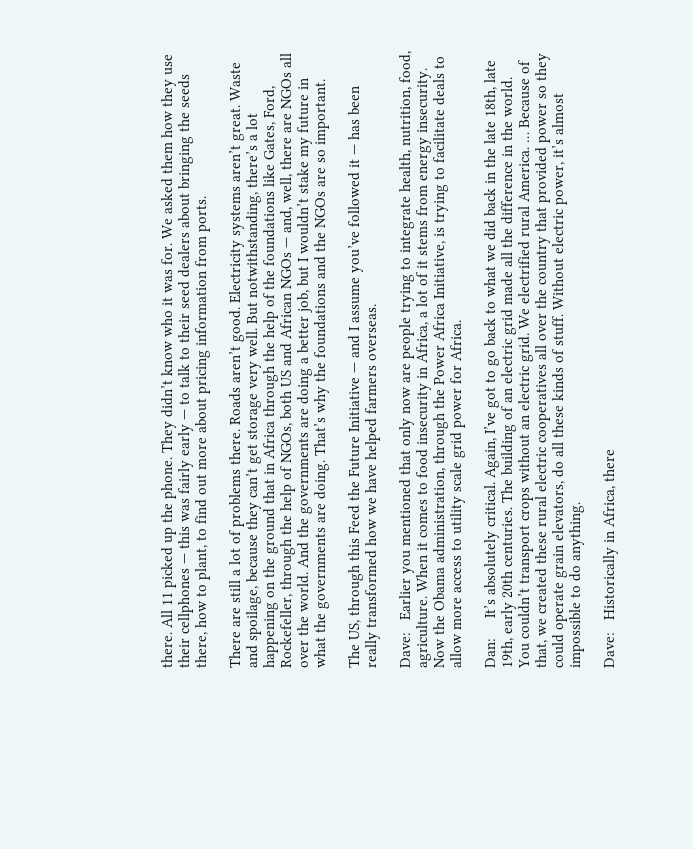there. All 11 picked up the phone. They didn’t know who it was for. We asked them how they use their cellphones — this was fairly early — to talk to their seed dealers about bringing the seeds there, how to plant, to find out more about pricing information from ports.

There are still a lot of problems there. Roads aren’t good. Electricity systems aren’t great. Waste and spoilage, because they can’t get storage very well. But notwithstanding, there’s a lot happening on the ground that in Africa through the help of the foundations like Gates, Ford, Rockefeller, through the help of NGOs, both US and African NGOs — and, well, there are NGOs all over the world. And the governments are doing a better job, but I wouldn’t stake my future in what the governments are doing. That’s why the foundations and the NGOs are so important.

The US, through this Feed the Future Initiative — and I assume you’ve followed it — has been really transformed how we have helped farmers overseas.

Dave:   Earlier you mentioned that only now are people trying to integrate health, nutrition, food, agriculture. When it comes to food insecurity in Africa, a lot of it stems from energy insecurity. Now the Obama administration, through the Power Africa Initiative, is trying to facilitate deals to allow more access to utility scale grid power for Africa.

Dan:     It’s absolutely critical. Again, I’ve got to go back to what we did back in the late 18th, late 19th, early 20th centuries. The building of an electric grid made all the difference in the world. You couldn’t transport crops without an electric grid. We electrified rural America. … Because of that, we created these rural electric cooperatives all over the country that provided power so they could operate grain elevators, do all these kinds of stuff. Without electric power, it’s almost impossible to do anything.

Dave:   Historically in Africa, there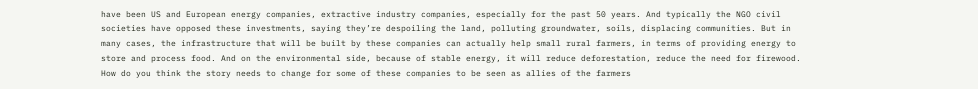have been US and European energy companies, extractive industry companies, especially for the past 50 years. And typically the NGO civil societies have opposed these investments, saying they’re despoiling the land, polluting groundwater, soils, displacing communities. But in many cases, the infrastructure that will be built by these companies can actually help small rural farmers, in terms of providing energy to store and process food. And on the environmental side, because of stable energy, it will reduce deforestation, reduce the need for firewood. How do you think the story needs to change for some of these companies to be seen as allies of the farmers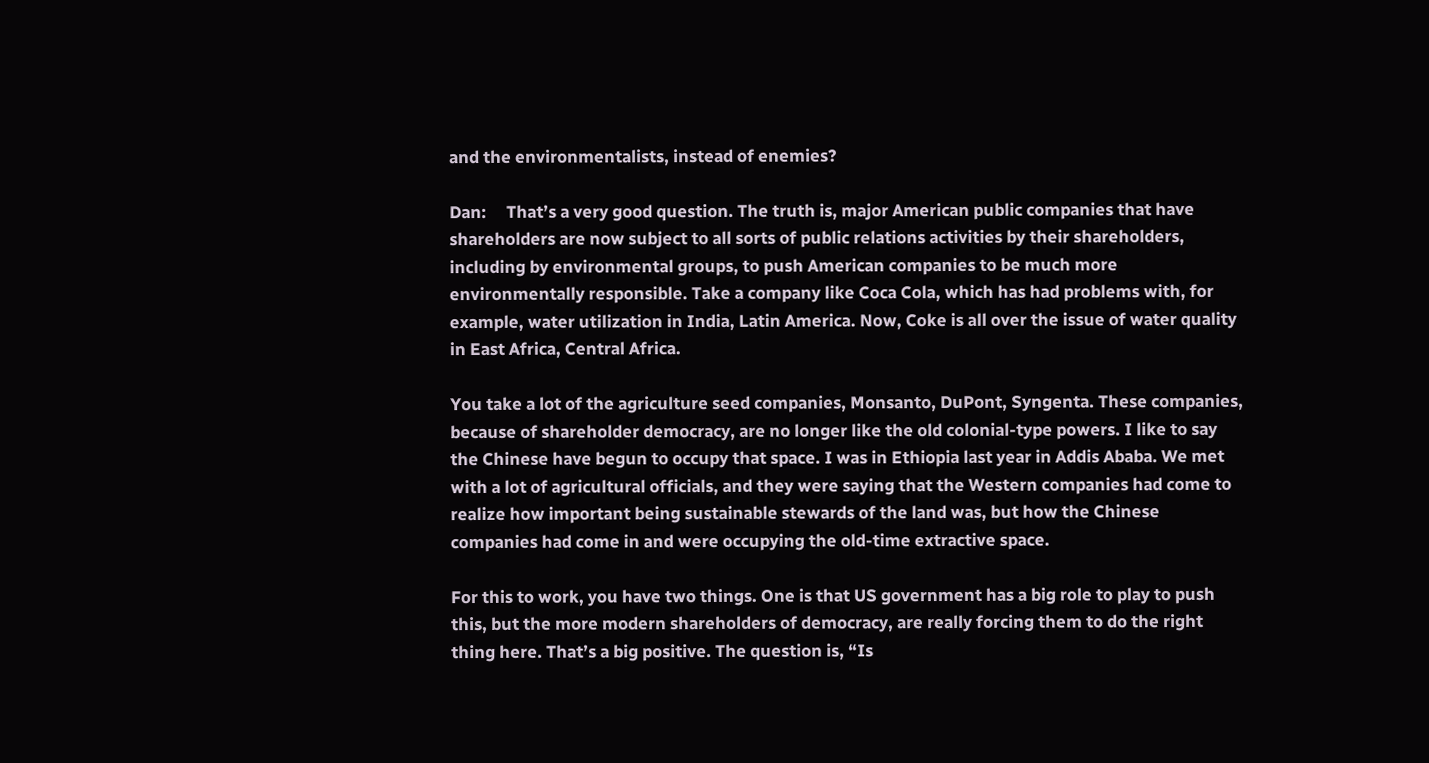and the environmentalists, instead of enemies?

Dan:     That’s a very good question. The truth is, major American public companies that have shareholders are now subject to all sorts of public relations activities by their shareholders, including by environmental groups, to push American companies to be much more environmentally responsible. Take a company like Coca Cola, which has had problems with, for example, water utilization in India, Latin America. Now, Coke is all over the issue of water quality in East Africa, Central Africa.

You take a lot of the agriculture seed companies, Monsanto, DuPont, Syngenta. These companies, because of shareholder democracy, are no longer like the old colonial-type powers. I like to say the Chinese have begun to occupy that space. I was in Ethiopia last year in Addis Ababa. We met with a lot of agricultural officials, and they were saying that the Western companies had come to realize how important being sustainable stewards of the land was, but how the Chinese companies had come in and were occupying the old-time extractive space.

For this to work, you have two things. One is that US government has a big role to play to push this, but the more modern shareholders of democracy, are really forcing them to do the right thing here. That’s a big positive. The question is, “Is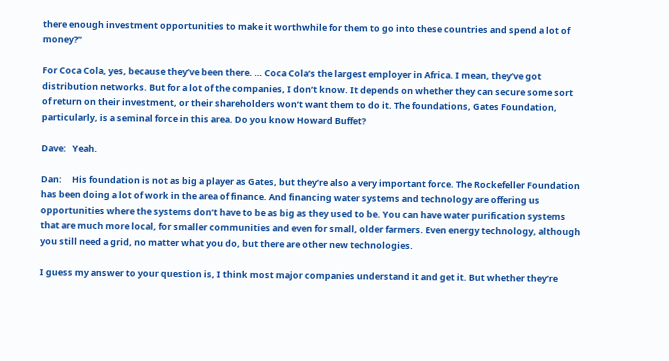there enough investment opportunities to make it worthwhile for them to go into these countries and spend a lot of money?”

For Coca Cola, yes, because they’ve been there. … Coca Cola’s the largest employer in Africa. I mean, they’ve got distribution networks. But for a lot of the companies, I don’t know. It depends on whether they can secure some sort of return on their investment, or their shareholders won’t want them to do it. The foundations, Gates Foundation, particularly, is a seminal force in this area. Do you know Howard Buffet?

Dave:   Yeah.

Dan:     His foundation is not as big a player as Gates, but they’re also a very important force. The Rockefeller Foundation has been doing a lot of work in the area of finance. And financing water systems and technology are offering us opportunities where the systems don’t have to be as big as they used to be. You can have water purification systems that are much more local, for smaller communities and even for small, older farmers. Even energy technology, although you still need a grid, no matter what you do, but there are other new technologies.

I guess my answer to your question is, I think most major companies understand it and get it. But whether they’re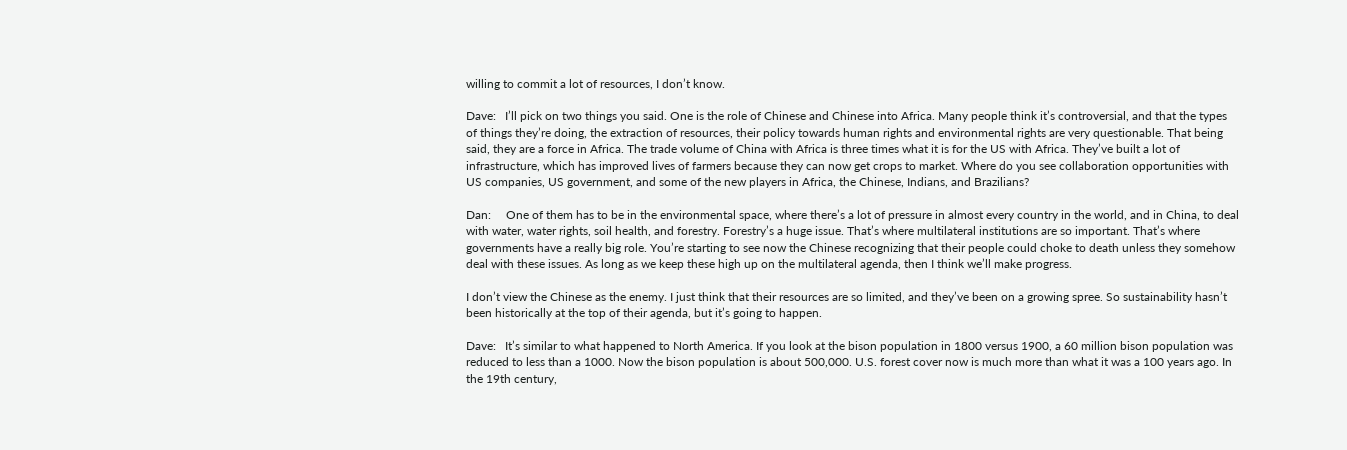willing to commit a lot of resources, I don’t know.

Dave:   I’ll pick on two things you said. One is the role of Chinese and Chinese into Africa. Many people think it’s controversial, and that the types of things they’re doing, the extraction of resources, their policy towards human rights and environmental rights are very questionable. That being said, they are a force in Africa. The trade volume of China with Africa is three times what it is for the US with Africa. They’ve built a lot of infrastructure, which has improved lives of farmers because they can now get crops to market. Where do you see collaboration opportunities with US companies, US government, and some of the new players in Africa, the Chinese, Indians, and Brazilians?

Dan:     One of them has to be in the environmental space, where there’s a lot of pressure in almost every country in the world, and in China, to deal with water, water rights, soil health, and forestry. Forestry’s a huge issue. That’s where multilateral institutions are so important. That’s where governments have a really big role. You’re starting to see now the Chinese recognizing that their people could choke to death unless they somehow deal with these issues. As long as we keep these high up on the multilateral agenda, then I think we’ll make progress.

I don’t view the Chinese as the enemy. I just think that their resources are so limited, and they’ve been on a growing spree. So sustainability hasn’t been historically at the top of their agenda, but it’s going to happen.

Dave:   It’s similar to what happened to North America. If you look at the bison population in 1800 versus 1900, a 60 million bison population was reduced to less than a 1000. Now the bison population is about 500,000. U.S. forest cover now is much more than what it was a 100 years ago. In the 19th century,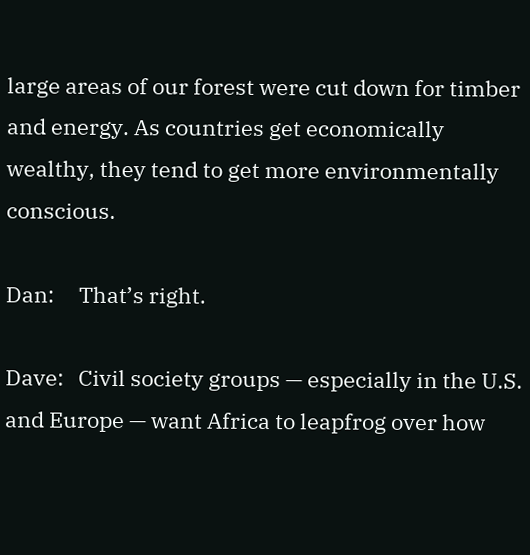large areas of our forest were cut down for timber and energy. As countries get economically wealthy, they tend to get more environmentally conscious.

Dan:     That’s right.

Dave:   Civil society groups — especially in the U.S. and Europe — want Africa to leapfrog over how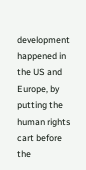development happened in the US and Europe, by putting the human rights cart before the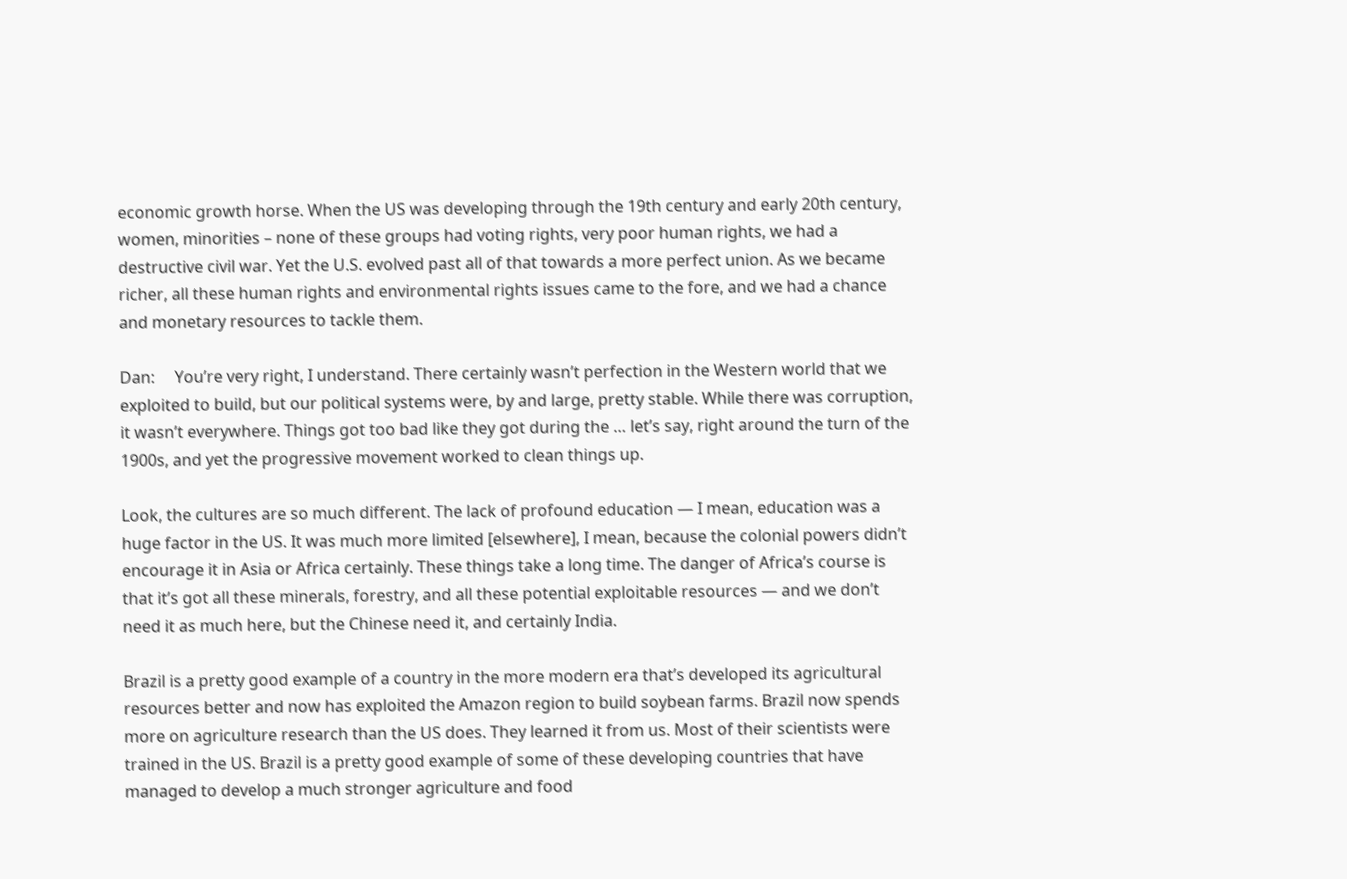economic growth horse. When the US was developing through the 19th century and early 20th century, women, minorities – none of these groups had voting rights, very poor human rights, we had a destructive civil war. Yet the U.S. evolved past all of that towards a more perfect union. As we became richer, all these human rights and environmental rights issues came to the fore, and we had a chance and monetary resources to tackle them.

Dan:     You’re very right, I understand. There certainly wasn’t perfection in the Western world that we exploited to build, but our political systems were, by and large, pretty stable. While there was corruption, it wasn’t everywhere. Things got too bad like they got during the … let’s say, right around the turn of the 1900s, and yet the progressive movement worked to clean things up.

Look, the cultures are so much different. The lack of profound education — I mean, education was a huge factor in the US. It was much more limited [elsewhere], I mean, because the colonial powers didn’t encourage it in Asia or Africa certainly. These things take a long time. The danger of Africa’s course is that it’s got all these minerals, forestry, and all these potential exploitable resources — and we don’t need it as much here, but the Chinese need it, and certainly India.

Brazil is a pretty good example of a country in the more modern era that’s developed its agricultural resources better and now has exploited the Amazon region to build soybean farms. Brazil now spends more on agriculture research than the US does. They learned it from us. Most of their scientists were trained in the US. Brazil is a pretty good example of some of these developing countries that have managed to develop a much stronger agriculture and food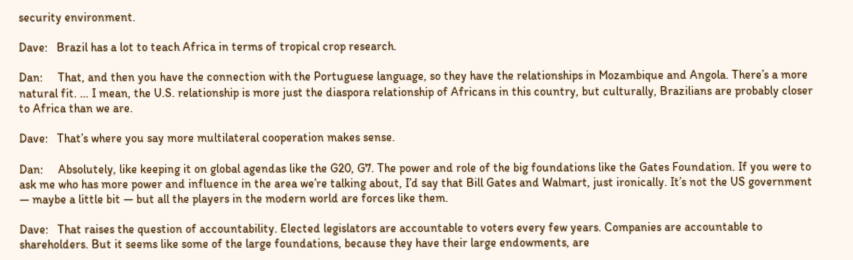security environment.

Dave:   Brazil has a lot to teach Africa in terms of tropical crop research.

Dan:     That, and then you have the connection with the Portuguese language, so they have the relationships in Mozambique and Angola. There’s a more natural fit. … I mean, the U.S. relationship is more just the diaspora relationship of Africans in this country, but culturally, Brazilians are probably closer to Africa than we are.

Dave:   That’s where you say more multilateral cooperation makes sense.

Dan:     Absolutely, like keeping it on global agendas like the G20, G7. The power and role of the big foundations like the Gates Foundation. If you were to ask me who has more power and influence in the area we’re talking about, I’d say that Bill Gates and Walmart, just ironically. It’s not the US government — maybe a little bit — but all the players in the modern world are forces like them.

Dave:   That raises the question of accountability. Elected legislators are accountable to voters every few years. Companies are accountable to shareholders. But it seems like some of the large foundations, because they have their large endowments, are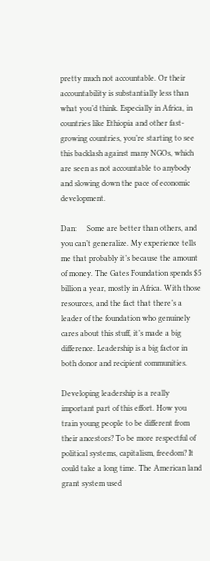pretty much not accountable. Or their accountability is substantially less than what you’d think. Especially in Africa, in countries like Ethiopia and other fast-growing countries, you’re starting to see this backlash against many NGOs, which are seen as not accountable to anybody and slowing down the pace of economic development.

Dan:     Some are better than others, and you can’t generalize. My experience tells me that probably it’s because the amount of money. The Gates Foundation spends $5 billion a year, mostly in Africa. With those resources, and the fact that there’s a leader of the foundation who genuinely cares about this stuff, it’s made a big difference. Leadership is a big factor in both donor and recipient communities.

Developing leadership is a really important part of this effort. How you train young people to be different from their ancestors? To be more respectful of political systems, capitalism, freedom? It could take a long time. The American land grant system used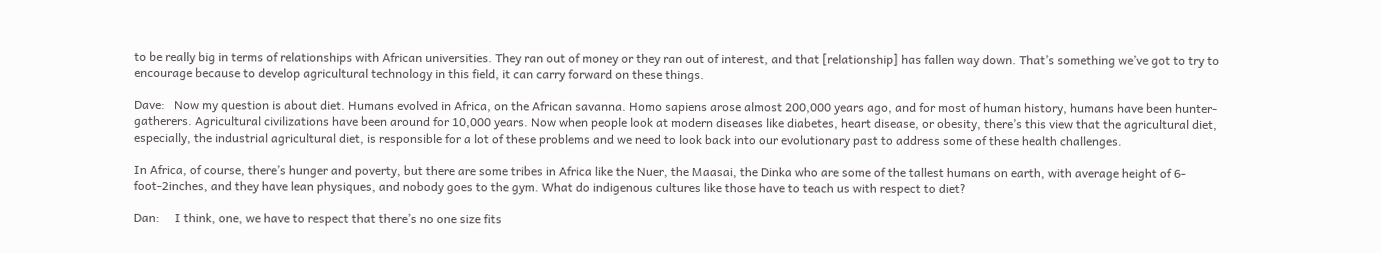to be really big in terms of relationships with African universities. They ran out of money or they ran out of interest, and that [relationship] has fallen way down. That’s something we’ve got to try to encourage because to develop agricultural technology in this field, it can carry forward on these things.

Dave:   Now my question is about diet. Humans evolved in Africa, on the African savanna. Homo sapiens arose almost 200,000 years ago, and for most of human history, humans have been hunter-gatherers. Agricultural civilizations have been around for 10,000 years. Now when people look at modern diseases like diabetes, heart disease, or obesity, there’s this view that the agricultural diet, especially, the industrial agricultural diet, is responsible for a lot of these problems and we need to look back into our evolutionary past to address some of these health challenges.

In Africa, of course, there’s hunger and poverty, but there are some tribes in Africa like the Nuer, the Maasai, the Dinka who are some of the tallest humans on earth, with average height of 6-foot-2inches, and they have lean physiques, and nobody goes to the gym. What do indigenous cultures like those have to teach us with respect to diet?

Dan:     I think, one, we have to respect that there’s no one size fits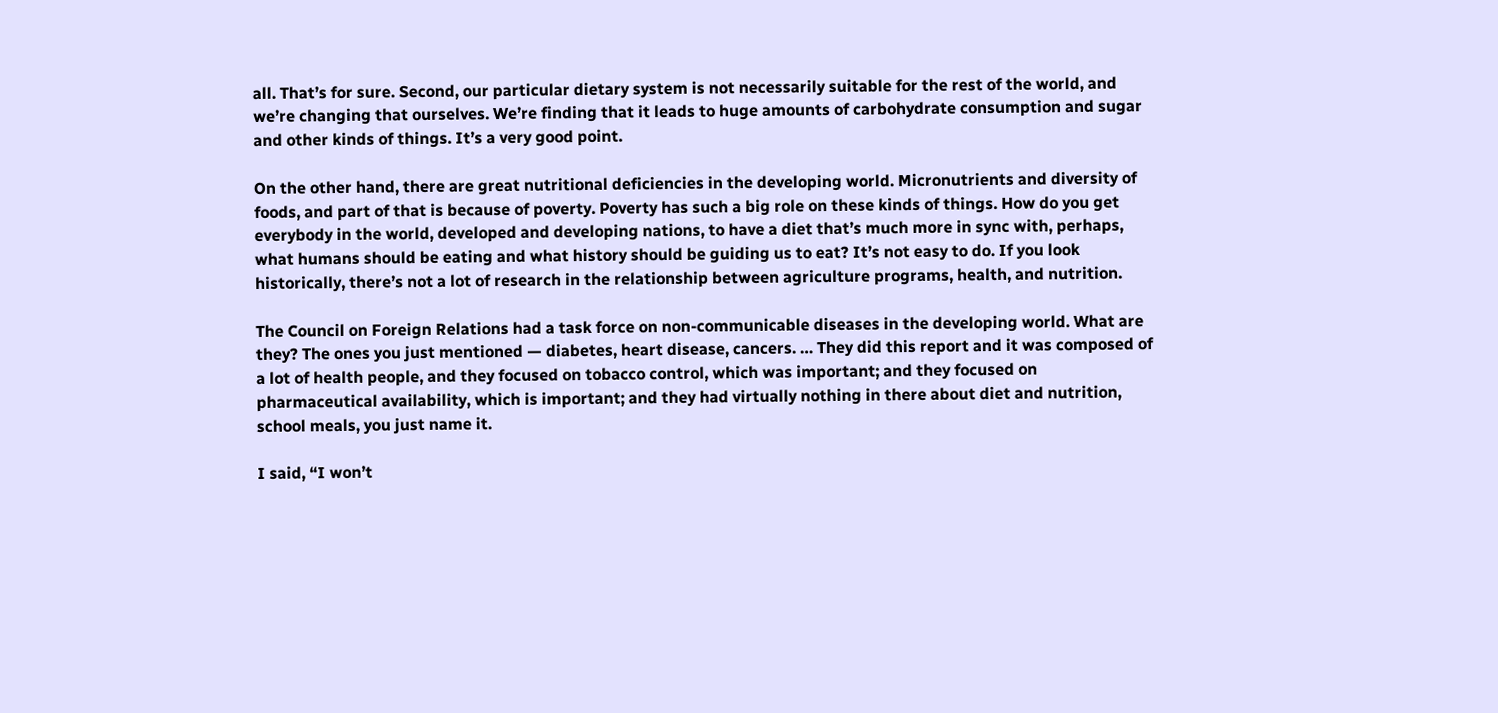all. That’s for sure. Second, our particular dietary system is not necessarily suitable for the rest of the world, and we’re changing that ourselves. We’re finding that it leads to huge amounts of carbohydrate consumption and sugar and other kinds of things. It’s a very good point.

On the other hand, there are great nutritional deficiencies in the developing world. Micronutrients and diversity of foods, and part of that is because of poverty. Poverty has such a big role on these kinds of things. How do you get everybody in the world, developed and developing nations, to have a diet that’s much more in sync with, perhaps, what humans should be eating and what history should be guiding us to eat? It’s not easy to do. If you look historically, there’s not a lot of research in the relationship between agriculture programs, health, and nutrition.

The Council on Foreign Relations had a task force on non-communicable diseases in the developing world. What are they? The ones you just mentioned — diabetes, heart disease, cancers. … They did this report and it was composed of a lot of health people, and they focused on tobacco control, which was important; and they focused on pharmaceutical availability, which is important; and they had virtually nothing in there about diet and nutrition, school meals, you just name it.

I said, “I won’t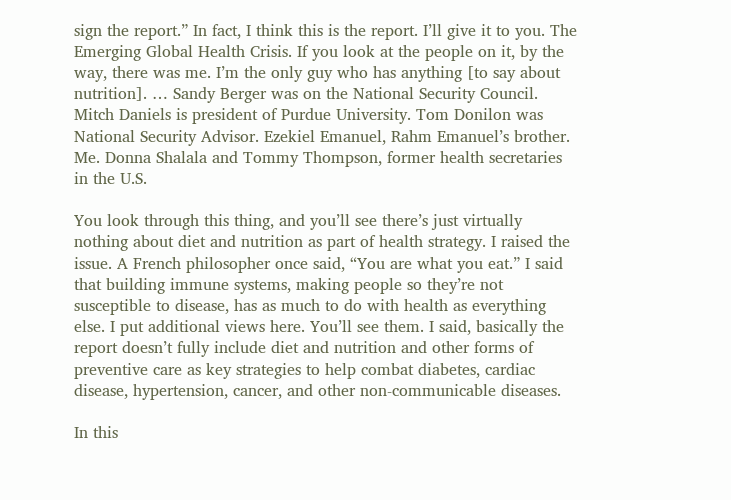sign the report.” In fact, I think this is the report. I’ll give it to you. The Emerging Global Health Crisis. If you look at the people on it, by the way, there was me. I’m the only guy who has anything [to say about nutrition]. … Sandy Berger was on the National Security Council. Mitch Daniels is president of Purdue University. Tom Donilon was National Security Advisor. Ezekiel Emanuel, Rahm Emanuel’s brother. Me. Donna Shalala and Tommy Thompson, former health secretaries in the U.S.

You look through this thing, and you’ll see there’s just virtually nothing about diet and nutrition as part of health strategy. I raised the issue. A French philosopher once said, “You are what you eat.” I said that building immune systems, making people so they’re not susceptible to disease, has as much to do with health as everything else. I put additional views here. You’ll see them. I said, basically the report doesn’t fully include diet and nutrition and other forms of preventive care as key strategies to help combat diabetes, cardiac disease, hypertension, cancer, and other non-communicable diseases.

In this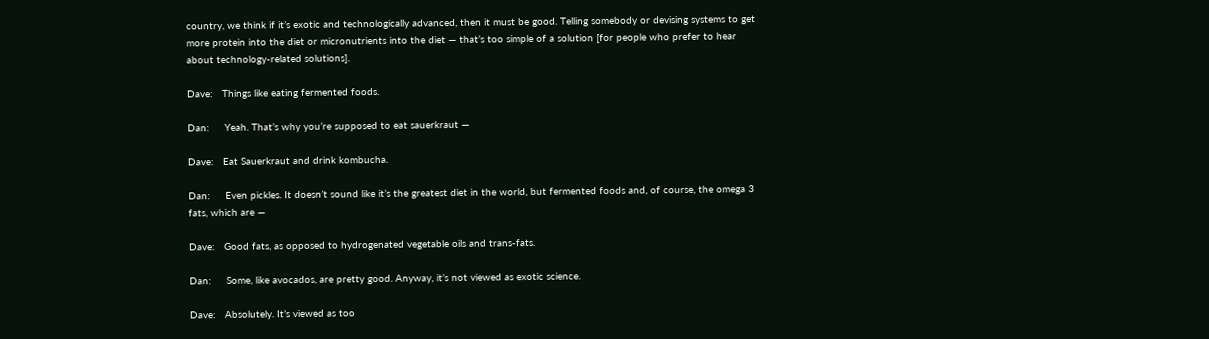country, we think if it’s exotic and technologically advanced, then it must be good. Telling somebody or devising systems to get more protein into the diet or micronutrients into the diet — that’s too simple of a solution [for people who prefer to hear about technology-related solutions].

Dave:   Things like eating fermented foods.

Dan:     Yeah. That’s why you’re supposed to eat sauerkraut —

Dave:   Eat Sauerkraut and drink kombucha.

Dan:     Even pickles. It doesn’t sound like it’s the greatest diet in the world, but fermented foods and, of course, the omega 3 fats, which are —

Dave:   Good fats, as opposed to hydrogenated vegetable oils and trans-fats.

Dan:     Some, like avocados, are pretty good. Anyway, it’s not viewed as exotic science.

Dave:   Absolutely. It’s viewed as too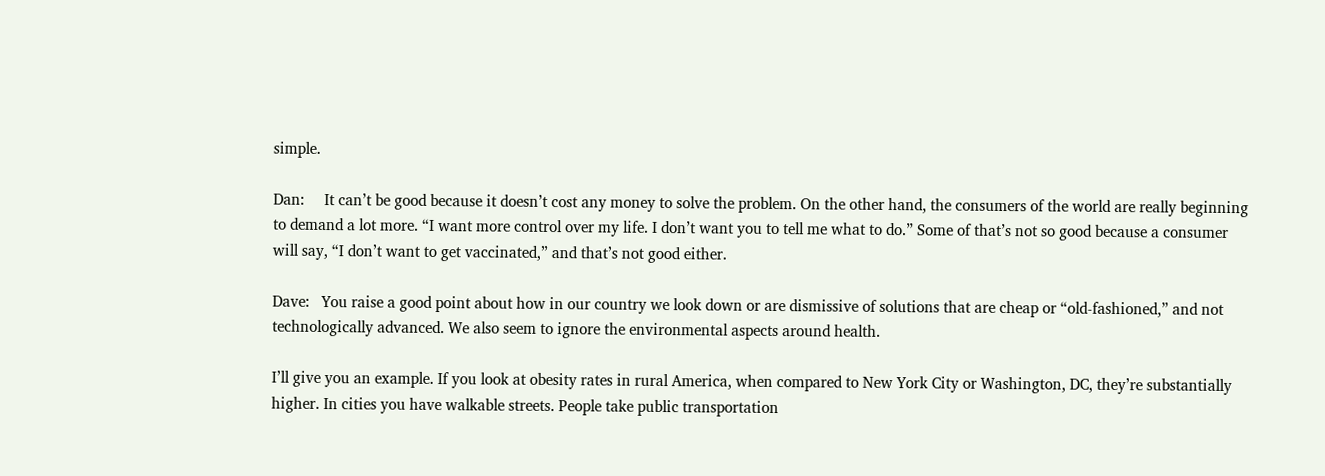simple.

Dan:     It can’t be good because it doesn’t cost any money to solve the problem. On the other hand, the consumers of the world are really beginning to demand a lot more. “I want more control over my life. I don’t want you to tell me what to do.” Some of that’s not so good because a consumer will say, “I don’t want to get vaccinated,” and that’s not good either.

Dave:   You raise a good point about how in our country we look down or are dismissive of solutions that are cheap or “old-fashioned,” and not technologically advanced. We also seem to ignore the environmental aspects around health.

I’ll give you an example. If you look at obesity rates in rural America, when compared to New York City or Washington, DC, they’re substantially higher. In cities you have walkable streets. People take public transportation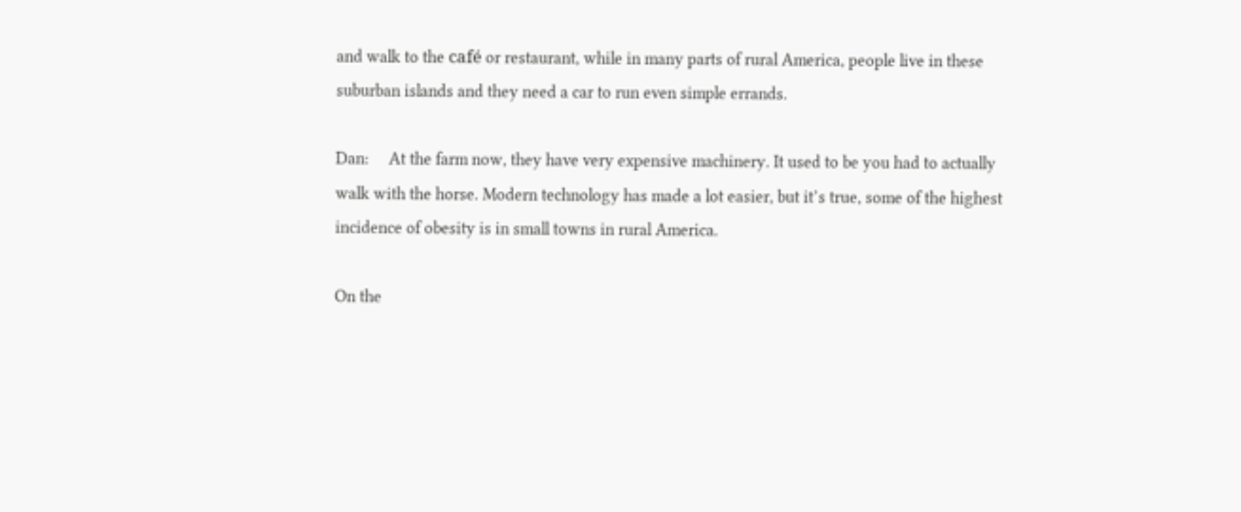and walk to the café or restaurant, while in many parts of rural America, people live in these suburban islands and they need a car to run even simple errands.

Dan:     At the farm now, they have very expensive machinery. It used to be you had to actually walk with the horse. Modern technology has made a lot easier, but it’s true, some of the highest incidence of obesity is in small towns in rural America.

On the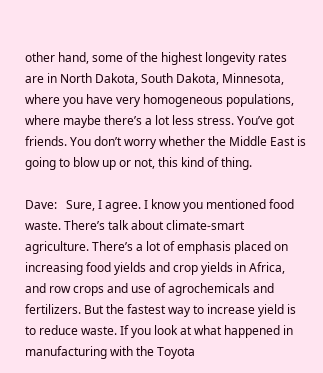other hand, some of the highest longevity rates are in North Dakota, South Dakota, Minnesota, where you have very homogeneous populations, where maybe there’s a lot less stress. You’ve got friends. You don’t worry whether the Middle East is going to blow up or not, this kind of thing.

Dave:   Sure, I agree. I know you mentioned food waste. There’s talk about climate-smart agriculture. There’s a lot of emphasis placed on increasing food yields and crop yields in Africa, and row crops and use of agrochemicals and fertilizers. But the fastest way to increase yield is to reduce waste. If you look at what happened in manufacturing with the Toyota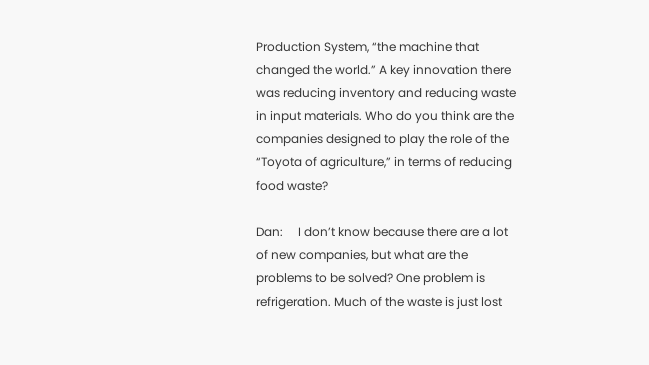Production System, “the machine that changed the world.” A key innovation there was reducing inventory and reducing waste in input materials. Who do you think are the companies designed to play the role of the “Toyota of agriculture,” in terms of reducing food waste?

Dan:     I don’t know because there are a lot of new companies, but what are the problems to be solved? One problem is refrigeration. Much of the waste is just lost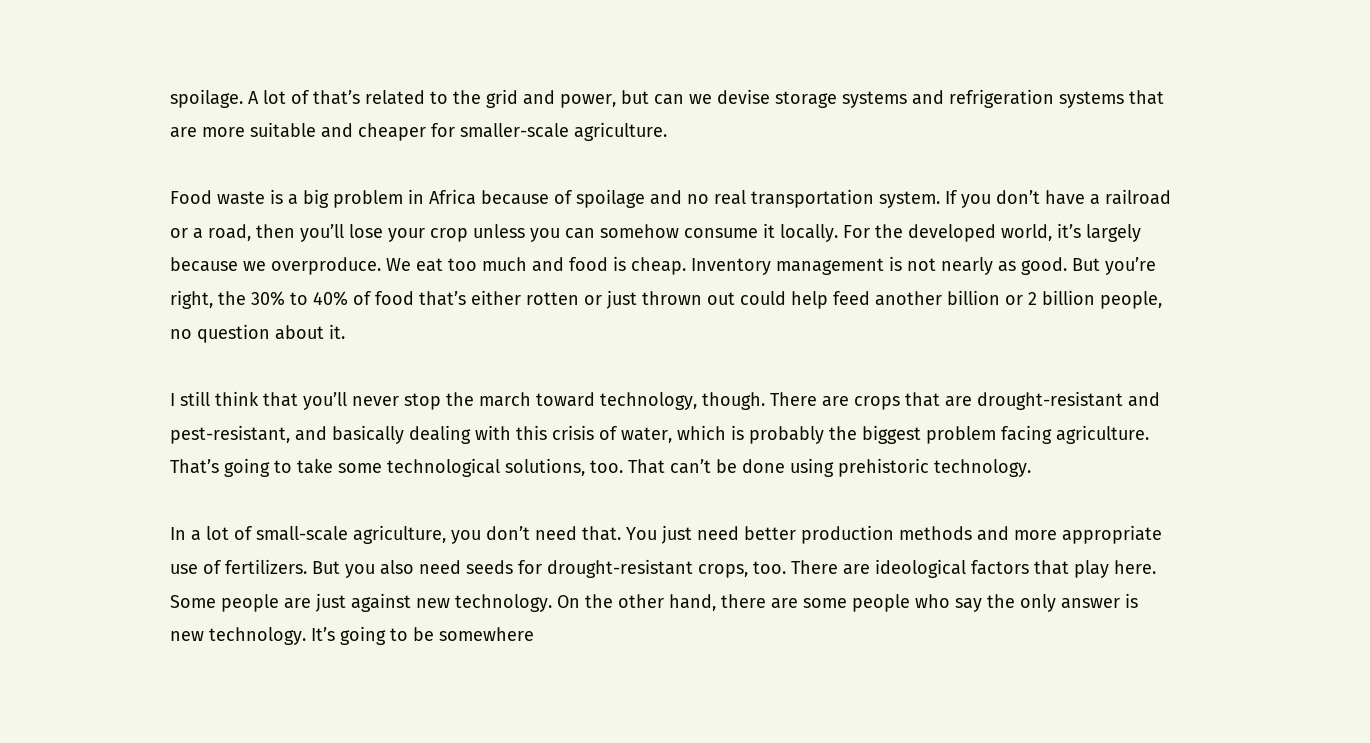spoilage. A lot of that’s related to the grid and power, but can we devise storage systems and refrigeration systems that are more suitable and cheaper for smaller-scale agriculture.

Food waste is a big problem in Africa because of spoilage and no real transportation system. If you don’t have a railroad or a road, then you’ll lose your crop unless you can somehow consume it locally. For the developed world, it’s largely because we overproduce. We eat too much and food is cheap. Inventory management is not nearly as good. But you’re right, the 30% to 40% of food that’s either rotten or just thrown out could help feed another billion or 2 billion people, no question about it.

I still think that you’ll never stop the march toward technology, though. There are crops that are drought-resistant and pest-resistant, and basically dealing with this crisis of water, which is probably the biggest problem facing agriculture. That’s going to take some technological solutions, too. That can’t be done using prehistoric technology.

In a lot of small-scale agriculture, you don’t need that. You just need better production methods and more appropriate use of fertilizers. But you also need seeds for drought-resistant crops, too. There are ideological factors that play here. Some people are just against new technology. On the other hand, there are some people who say the only answer is new technology. It’s going to be somewhere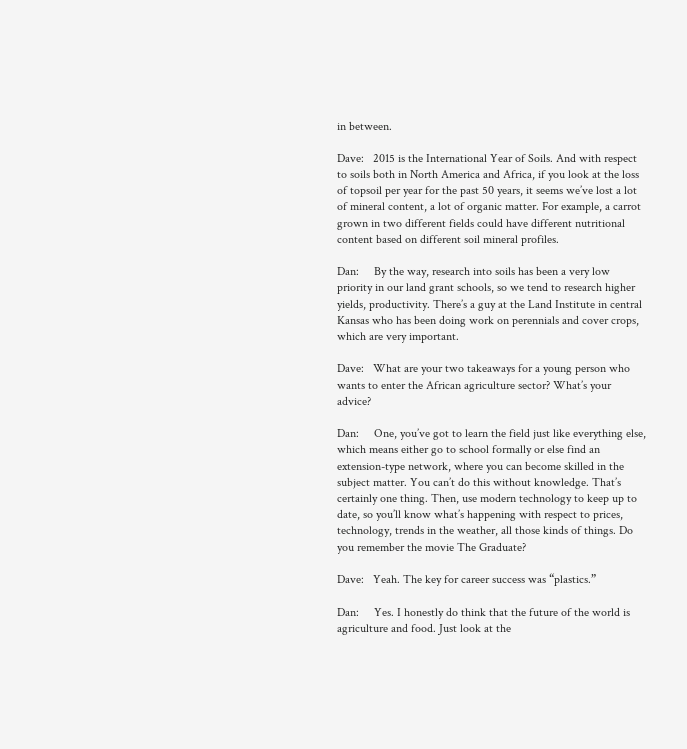in between.

Dave:   2015 is the International Year of Soils. And with respect to soils both in North America and Africa, if you look at the loss of topsoil per year for the past 50 years, it seems we’ve lost a lot of mineral content, a lot of organic matter. For example, a carrot grown in two different fields could have different nutritional content based on different soil mineral profiles.

Dan:     By the way, research into soils has been a very low priority in our land grant schools, so we tend to research higher yields, productivity. There’s a guy at the Land Institute in central Kansas who has been doing work on perennials and cover crops, which are very important.

Dave:   What are your two takeaways for a young person who wants to enter the African agriculture sector? What’s your advice?

Dan:     One, you’ve got to learn the field just like everything else, which means either go to school formally or else find an extension-type network, where you can become skilled in the subject matter. You can’t do this without knowledge. That’s certainly one thing. Then, use modern technology to keep up to date, so you’ll know what’s happening with respect to prices, technology, trends in the weather, all those kinds of things. Do you remember the movie The Graduate?

Dave:   Yeah. The key for career success was “plastics.”

Dan:     Yes. I honestly do think that the future of the world is agriculture and food. Just look at the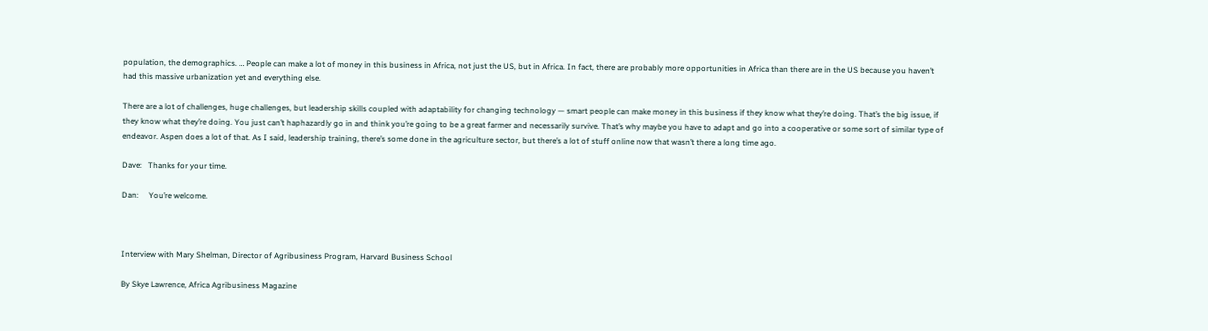population, the demographics. … People can make a lot of money in this business in Africa, not just the US, but in Africa. In fact, there are probably more opportunities in Africa than there are in the US because you haven’t had this massive urbanization yet and everything else.

There are a lot of challenges, huge challenges, but leadership skills coupled with adaptability for changing technology — smart people can make money in this business if they know what they’re doing. That’s the big issue, if they know what they’re doing. You just can’t haphazardly go in and think you’re going to be a great farmer and necessarily survive. That’s why maybe you have to adapt and go into a cooperative or some sort of similar type of endeavor. Aspen does a lot of that. As I said, leadership training, there’s some done in the agriculture sector, but there’s a lot of stuff online now that wasn’t there a long time ago.

Dave:   Thanks for your time.

Dan:     You’re welcome.



Interview with Mary Shelman, Director of Agribusiness Program, Harvard Business School

By Skye Lawrence, Africa Agribusiness Magazine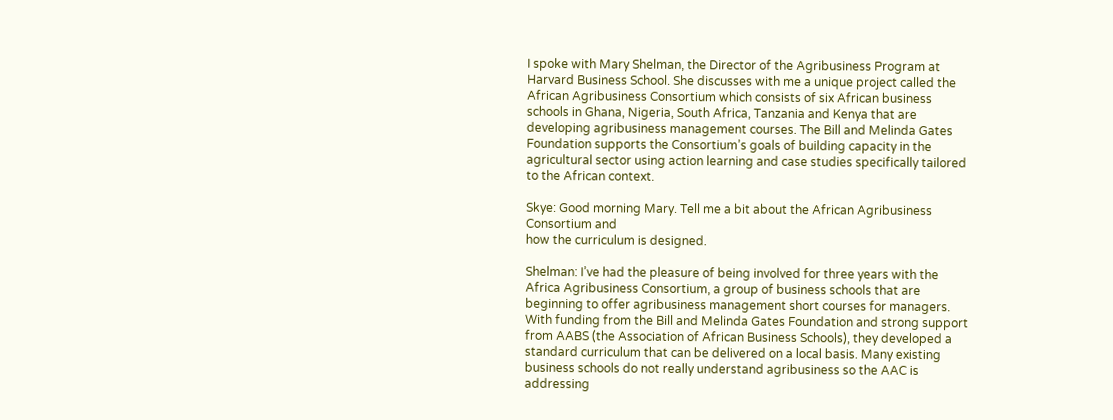I spoke with Mary Shelman, the Director of the Agribusiness Program at Harvard Business School. She discusses with me a unique project called the African Agribusiness Consortium which consists of six African business schools in Ghana, Nigeria, South Africa, Tanzania and Kenya that are developing agribusiness management courses. The Bill and Melinda Gates Foundation supports the Consortium’s goals of building capacity in the agricultural sector using action learning and case studies specifically tailored to the African context.

Skye: Good morning Mary. Tell me a bit about the African Agribusiness Consortium and
how the curriculum is designed.

Shelman: I’ve had the pleasure of being involved for three years with the Africa Agribusiness Consortium, a group of business schools that are beginning to offer agribusiness management short courses for managers. With funding from the Bill and Melinda Gates Foundation and strong support from AABS (the Association of African Business Schools), they developed a standard curriculum that can be delivered on a local basis. Many existing business schools do not really understand agribusiness so the AAC is addressing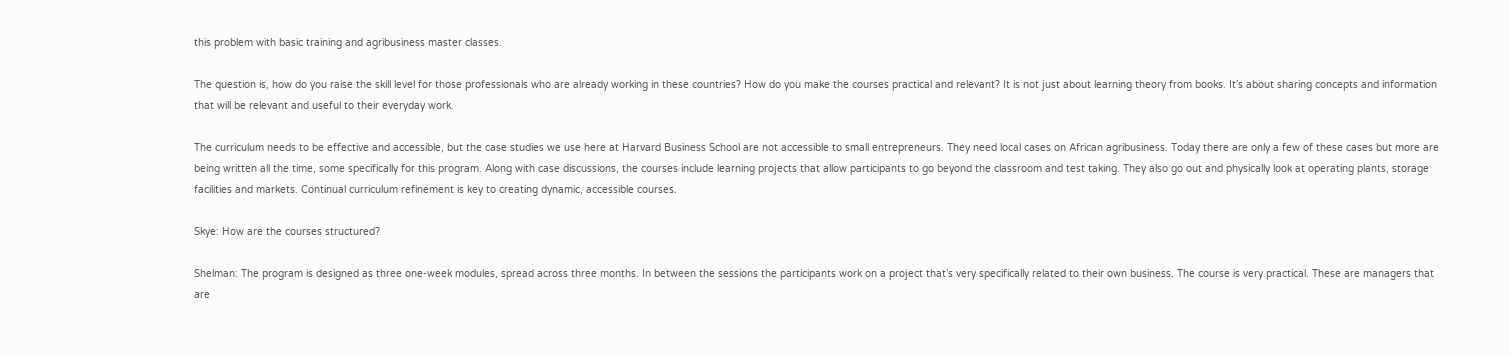this problem with basic training and agribusiness master classes.

The question is, how do you raise the skill level for those professionals who are already working in these countries? How do you make the courses practical and relevant? It is not just about learning theory from books. It’s about sharing concepts and information that will be relevant and useful to their everyday work.

The curriculum needs to be effective and accessible, but the case studies we use here at Harvard Business School are not accessible to small entrepreneurs. They need local cases on African agribusiness. Today there are only a few of these cases but more are being written all the time, some specifically for this program. Along with case discussions, the courses include learning projects that allow participants to go beyond the classroom and test taking. They also go out and physically look at operating plants, storage facilities and markets. Continual curriculum refinement is key to creating dynamic, accessible courses.

Skye: How are the courses structured?

Shelman: The program is designed as three one-week modules, spread across three months. In between the sessions the participants work on a project that’s very specifically related to their own business. The course is very practical. These are managers that are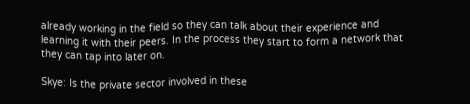already working in the field so they can talk about their experience and learning it with their peers. In the process they start to form a network that they can tap into later on.

Skye: Is the private sector involved in these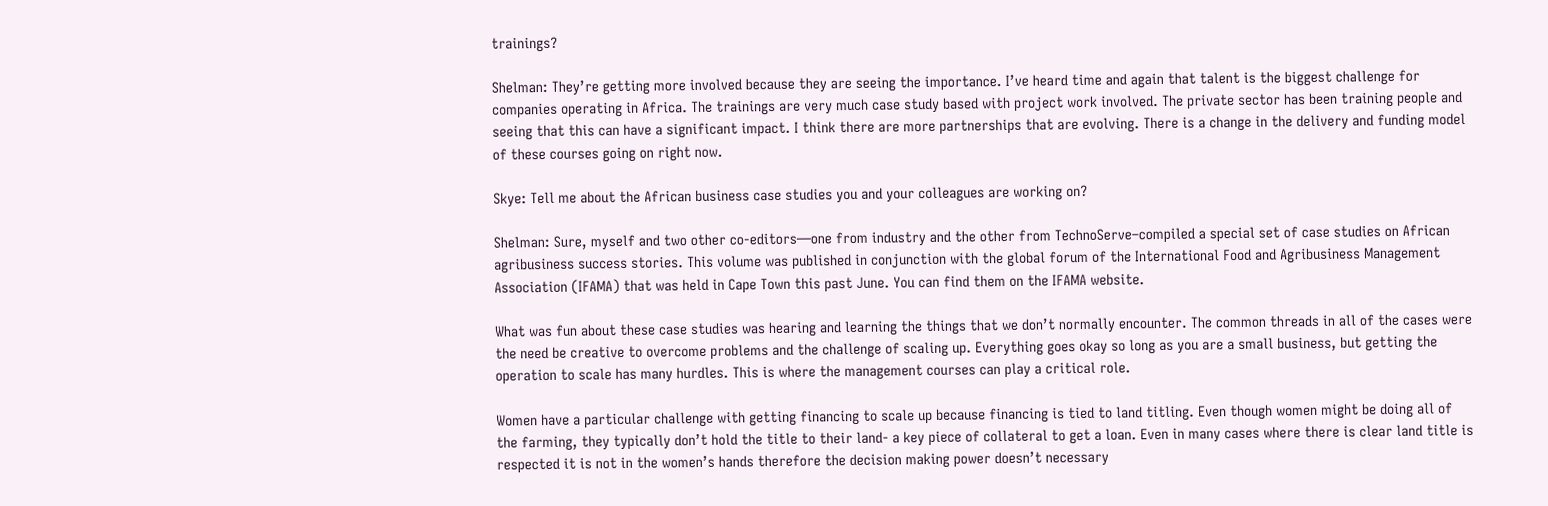trainings?

Shelman: They’re getting more involved because they are seeing the importance. I’ve heard time and again that talent is the biggest challenge for companies operating in Africa. The trainings are very much case study based with project work involved. The private sector has been training people and seeing that this can have a significant impact. I think there are more partnerships that are evolving. There is a change in the delivery and funding model of these courses going on right now.

Skye: Tell me about the African business case studies you and your colleagues are working on?

Shelman: Sure, myself and two other co-editors—one from industry and the other from TechnoServe–compiled a special set of case studies on African agribusiness success stories. This volume was published in conjunction with the global forum of the International Food and Agribusiness Management Association (IFAMA) that was held in Cape Town this past June. You can find them on the IFAMA website.

What was fun about these case studies was hearing and learning the things that we don’t normally encounter. The common threads in all of the cases were the need be creative to overcome problems and the challenge of scaling up. Everything goes okay so long as you are a small business, but getting the operation to scale has many hurdles. This is where the management courses can play a critical role.

Women have a particular challenge with getting financing to scale up because financing is tied to land titling. Even though women might be doing all of the farming, they typically don’t hold the title to their land- a key piece of collateral to get a loan. Even in many cases where there is clear land title is respected it is not in the women’s hands therefore the decision making power doesn’t necessary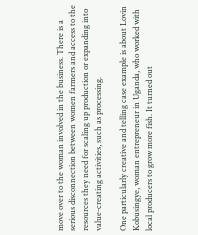move over to the woman involved in the business. There is a serious disconnection between women farmers and access to the resources they need for scaling up production or expanding into value-creating activities, such as processing.

One particularly creative and telling case example is about Lovin Kobusingye, woman entrepreneur in Uganda, who worked with local producers to grow more fish. It turned out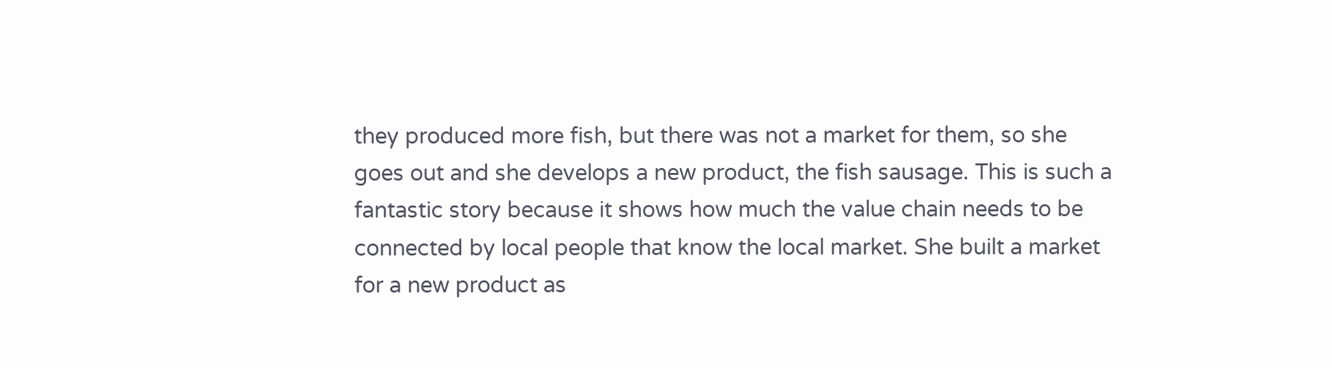they produced more fish, but there was not a market for them, so she goes out and she develops a new product, the fish sausage. This is such a fantastic story because it shows how much the value chain needs to be connected by local people that know the local market. She built a market for a new product as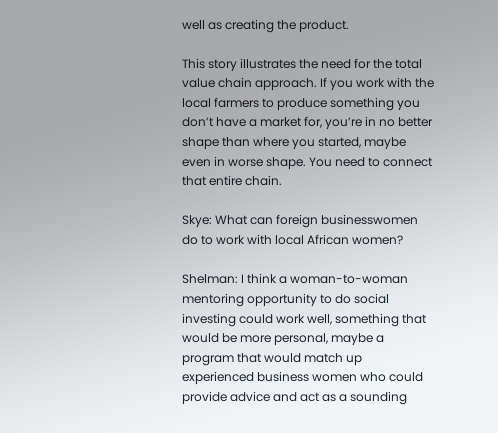well as creating the product.

This story illustrates the need for the total value chain approach. If you work with the local farmers to produce something you don’t have a market for, you’re in no better shape than where you started, maybe even in worse shape. You need to connect that entire chain.

Skye: What can foreign businesswomen do to work with local African women?

Shelman: I think a woman-to-woman mentoring opportunity to do social investing could work well, something that would be more personal, maybe a program that would match up experienced business women who could provide advice and act as a sounding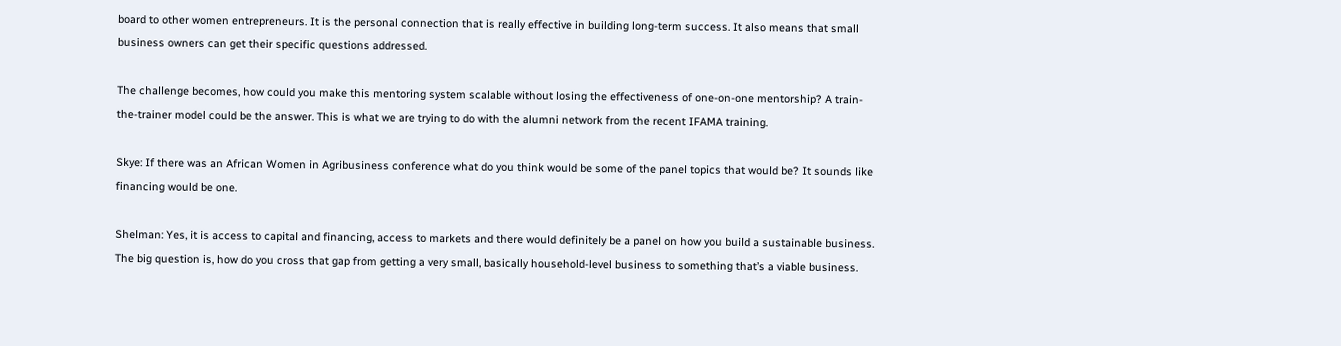board to other women entrepreneurs. It is the personal connection that is really effective in building long-term success. It also means that small business owners can get their specific questions addressed.

The challenge becomes, how could you make this mentoring system scalable without losing the effectiveness of one-on-one mentorship? A train-the-trainer model could be the answer. This is what we are trying to do with the alumni network from the recent IFAMA training.

Skye: If there was an African Women in Agribusiness conference what do you think would be some of the panel topics that would be? It sounds like financing would be one.

Shelman: Yes, it is access to capital and financing, access to markets and there would definitely be a panel on how you build a sustainable business. The big question is, how do you cross that gap from getting a very small, basically household-level business to something that’s a viable business.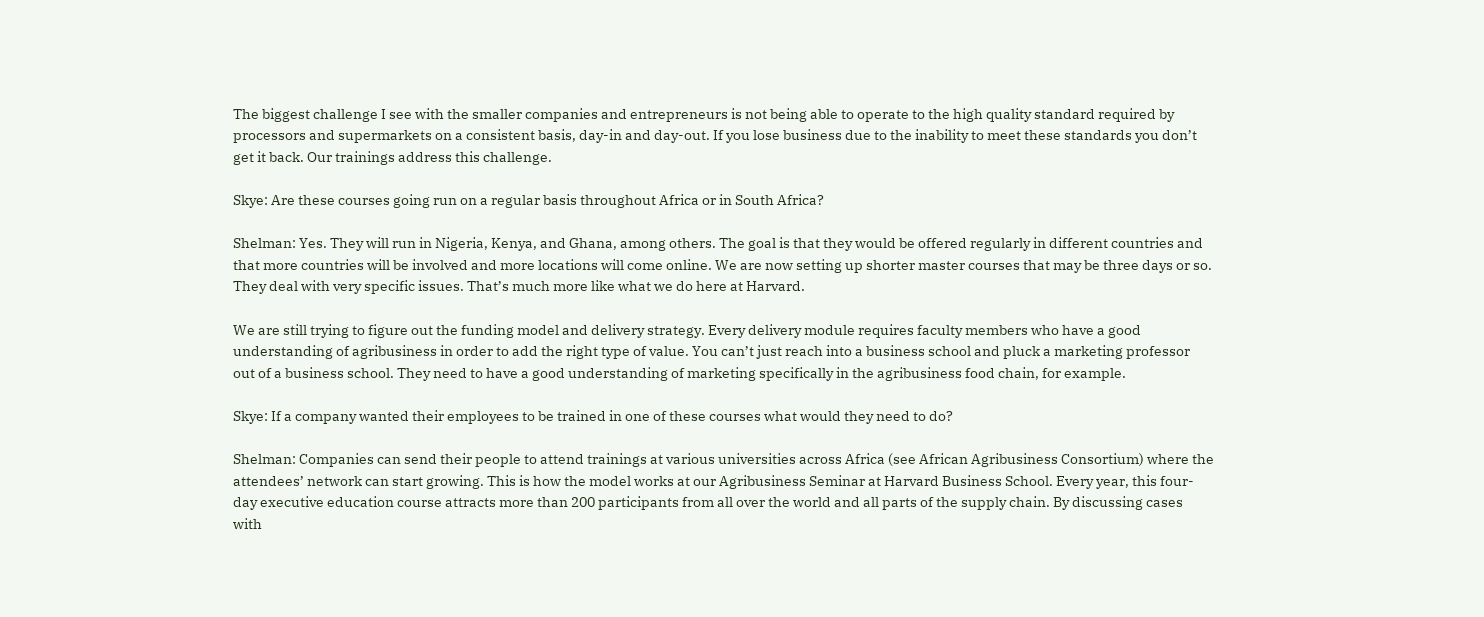The biggest challenge I see with the smaller companies and entrepreneurs is not being able to operate to the high quality standard required by processors and supermarkets on a consistent basis, day-in and day-out. If you lose business due to the inability to meet these standards you don’t get it back. Our trainings address this challenge.

Skye: Are these courses going run on a regular basis throughout Africa or in South Africa?

Shelman: Yes. They will run in Nigeria, Kenya, and Ghana, among others. The goal is that they would be offered regularly in different countries and that more countries will be involved and more locations will come online. We are now setting up shorter master courses that may be three days or so. They deal with very specific issues. That’s much more like what we do here at Harvard.

We are still trying to figure out the funding model and delivery strategy. Every delivery module requires faculty members who have a good understanding of agribusiness in order to add the right type of value. You can’t just reach into a business school and pluck a marketing professor out of a business school. They need to have a good understanding of marketing specifically in the agribusiness food chain, for example.

Skye: If a company wanted their employees to be trained in one of these courses what would they need to do?

Shelman: Companies can send their people to attend trainings at various universities across Africa (see African Agribusiness Consortium) where the attendees’ network can start growing. This is how the model works at our Agribusiness Seminar at Harvard Business School. Every year, this four-day executive education course attracts more than 200 participants from all over the world and all parts of the supply chain. By discussing cases with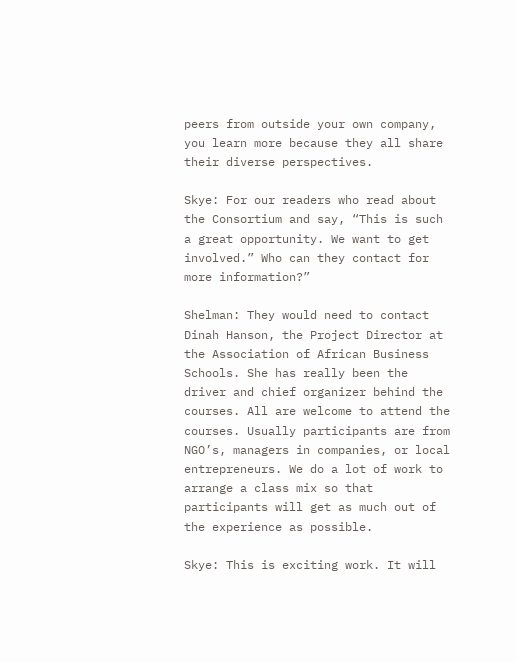peers from outside your own company, you learn more because they all share their diverse perspectives.

Skye: For our readers who read about the Consortium and say, “This is such a great opportunity. We want to get involved.” Who can they contact for more information?”

Shelman: They would need to contact Dinah Hanson, the Project Director at the Association of African Business Schools. She has really been the driver and chief organizer behind the courses. All are welcome to attend the courses. Usually participants are from NGO’s, managers in companies, or local entrepreneurs. We do a lot of work to arrange a class mix so that participants will get as much out of the experience as possible.

Skye: This is exciting work. It will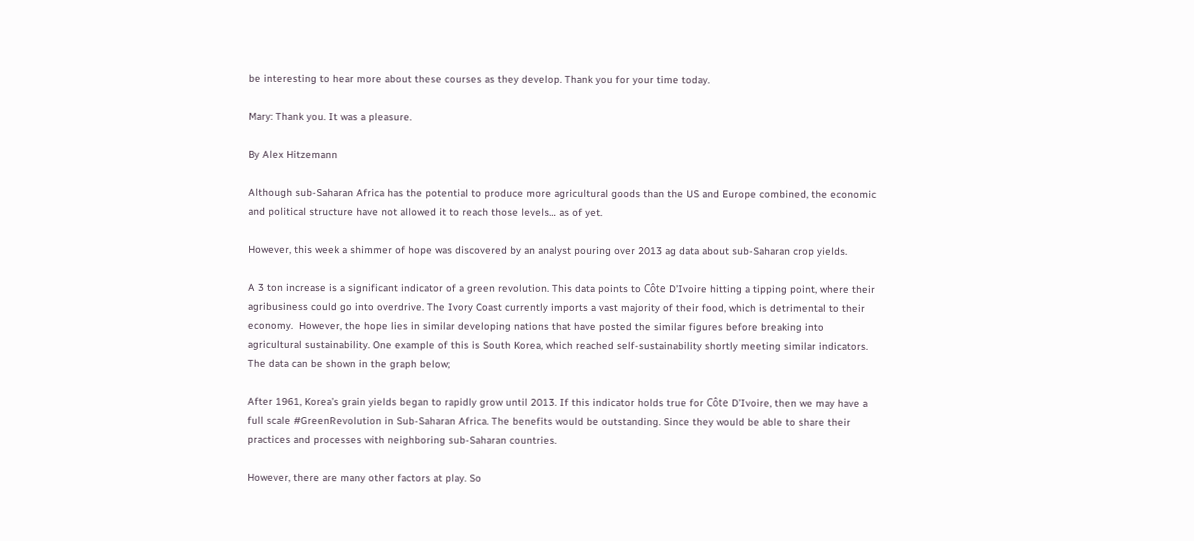be interesting to hear more about these courses as they develop. Thank you for your time today.

Mary: Thank you. It was a pleasure.

By Alex Hitzemann

Although sub-Saharan Africa has the potential to produce more agricultural goods than the US and Europe combined, the economic and political structure have not allowed it to reach those levels… as of yet.

However, this week a shimmer of hope was discovered by an analyst pouring over 2013 ag data about sub-Saharan crop yields.

A 3 ton increase is a significant indicator of a green revolution. This data points to Côte D’Ivoire hitting a tipping point, where their agribusiness could go into overdrive. The Ivory Coast currently imports a vast majority of their food, which is detrimental to their economy.  However, the hope lies in similar developing nations that have posted the similar figures before breaking into agricultural sustainability. One example of this is South Korea, which reached self-sustainability shortly meeting similar indicators. The data can be shown in the graph below;

After 1961, Korea’s grain yields began to rapidly grow until 2013. If this indicator holds true for Côte D’Ivoire, then we may have a full scale #GreenRevolution in Sub-Saharan Africa. The benefits would be outstanding. Since they would be able to share their practices and processes with neighboring sub-Saharan countries.

However, there are many other factors at play. So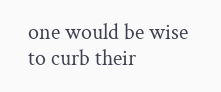one would be wise to curb their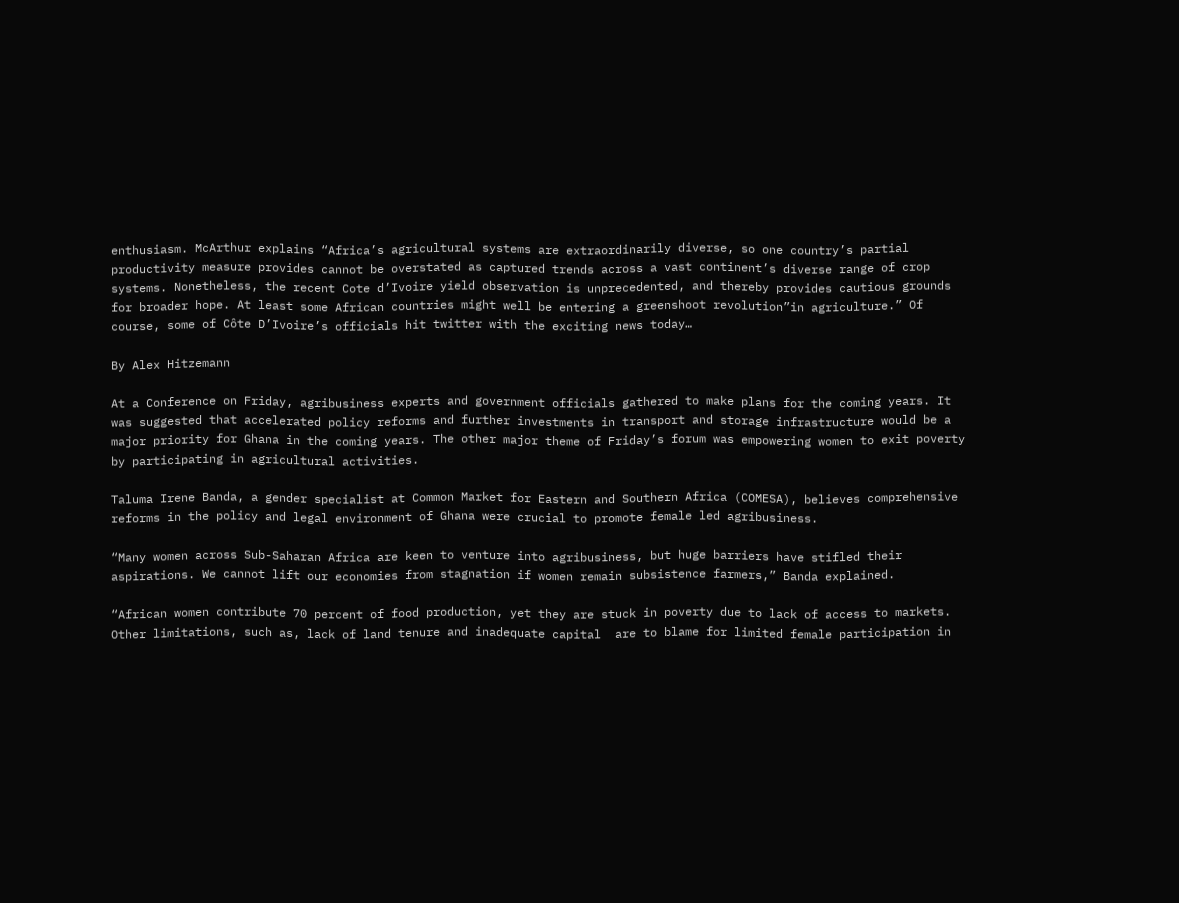enthusiasm. McArthur explains “Africa’s agricultural systems are extraordinarily diverse, so one country’s partial productivity measure provides cannot be overstated as captured trends across a vast continent’s diverse range of crop systems. Nonetheless, the recent Cote d’Ivoire yield observation is unprecedented, and thereby provides cautious grounds for broader hope. At least some African countries might well be entering a greenshoot revolution”in agriculture.” Of course, some of Côte D’Ivoire’s officials hit twitter with the exciting news today…

By Alex Hitzemann

At a Conference on Friday, agribusiness experts and government officials gathered to make plans for the coming years. It was suggested that accelerated policy reforms and further investments in transport and storage infrastructure would be a major priority for Ghana in the coming years. The other major theme of Friday’s forum was empowering women to exit poverty by participating in agricultural activities.

Taluma Irene Banda, a gender specialist at Common Market for Eastern and Southern Africa (COMESA), believes comprehensive reforms in the policy and legal environment of Ghana were crucial to promote female led agribusiness.

“Many women across Sub-Saharan Africa are keen to venture into agribusiness, but huge barriers have stifled their aspirations. We cannot lift our economies from stagnation if women remain subsistence farmers,” Banda explained.

“African women contribute 70 percent of food production, yet they are stuck in poverty due to lack of access to markets. Other limitations, such as, lack of land tenure and inadequate capital  are to blame for limited female participation in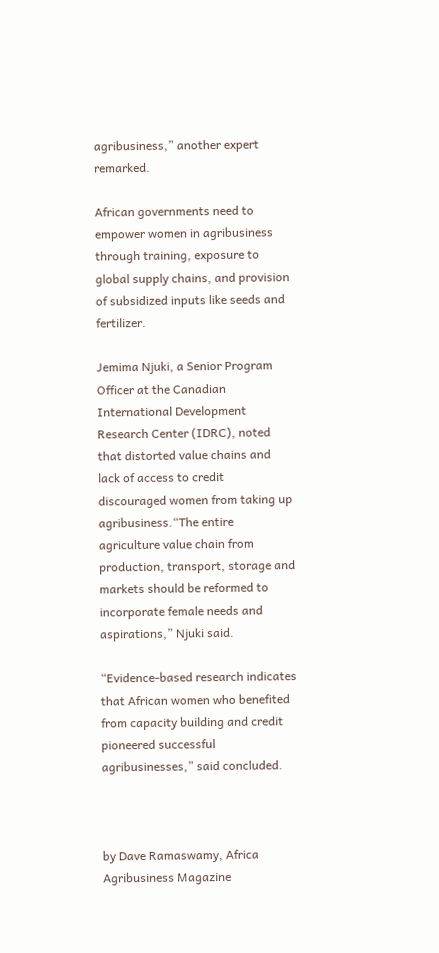agribusiness,” another expert remarked.

African governments need to empower women in agribusiness through training, exposure to global supply chains, and provision of subsidized inputs like seeds and fertilizer.

Jemima Njuki, a Senior Program Officer at the Canadian International Development Research Center (IDRC), noted that distorted value chains and lack of access to credit discouraged women from taking up agribusiness.“The entire agriculture value chain from production, transport, storage and markets should be reformed to incorporate female needs and aspirations,” Njuki said.

“Evidence-based research indicates that African women who benefited from capacity building and credit pioneered successful agribusinesses,” said concluded.



by Dave Ramaswamy, Africa Agribusiness Magazine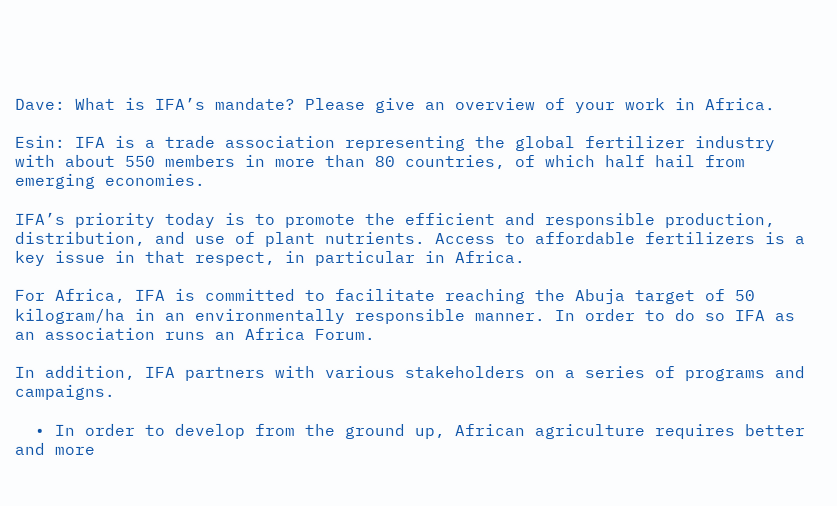Dave: What is IFA’s mandate? Please give an overview of your work in Africa.

Esin: IFA is a trade association representing the global fertilizer industry with about 550 members in more than 80 countries, of which half hail from emerging economies.

IFA’s priority today is to promote the efficient and responsible production, distribution, and use of plant nutrients. Access to affordable fertilizers is a key issue in that respect, in particular in Africa.

For Africa, IFA is committed to facilitate reaching the Abuja target of 50 kilogram/ha in an environmentally responsible manner. In order to do so IFA as an association runs an Africa Forum.

In addition, IFA partners with various stakeholders on a series of programs and campaigns.

  • In order to develop from the ground up, African agriculture requires better and more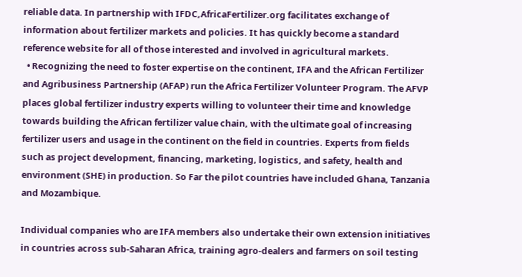reliable data. In partnership with IFDC,AfricaFertilizer.org facilitates exchange of information about fertilizer markets and policies. It has quickly become a standard reference website for all of those interested and involved in agricultural markets.
  • Recognizing the need to foster expertise on the continent, IFA and the African Fertilizer and Agribusiness Partnership (AFAP) run the Africa Fertilizer Volunteer Program. The AFVP places global fertilizer industry experts willing to volunteer their time and knowledge towards building the African fertilizer value chain, with the ultimate goal of increasing fertilizer users and usage in the continent on the field in countries. Experts from fields such as project development, financing, marketing, logistics, and safety, health and environment (SHE) in production. So Far the pilot countries have included Ghana, Tanzania and Mozambique.

Individual companies who are IFA members also undertake their own extension initiatives in countries across sub-Saharan Africa, training agro-dealers and farmers on soil testing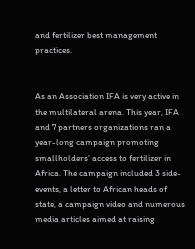and fertilizer best management practices.


As an Association IFA is very active in the multilateral arena. This year, IFA and 7 partners organizations ran a year-long campaign promoting smallholders’ access to fertilizer in Africa. The campaign included 3 side-events, a letter to African heads of state, a campaign video and numerous media articles aimed at raising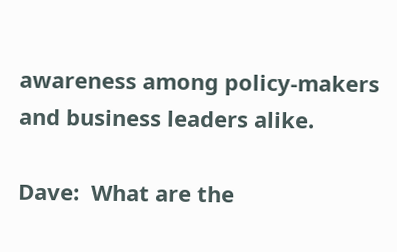awareness among policy-makers and business leaders alike.

Dave:  What are the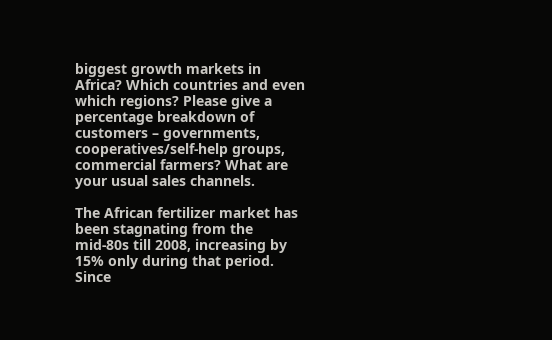biggest growth markets in Africa? Which countries and even which regions? Please give a percentage breakdown of customers – governments, cooperatives/self-help groups, commercial farmers? What are your usual sales channels.

The African fertilizer market has been stagnating from the mid-80s till 2008, increasing by 15% only during that period. Since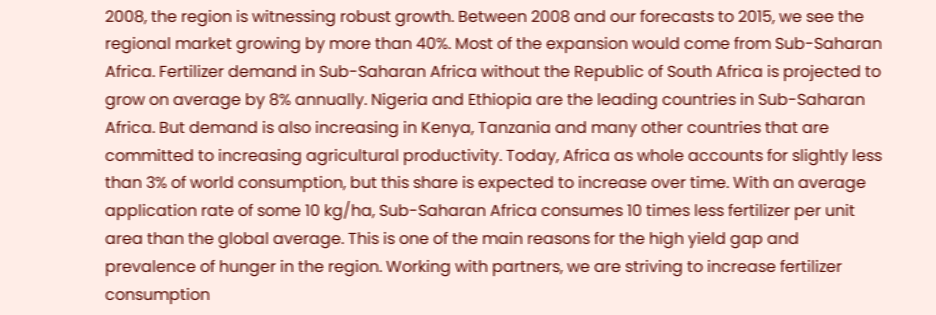2008, the region is witnessing robust growth. Between 2008 and our forecasts to 2015, we see the regional market growing by more than 40%. Most of the expansion would come from Sub-Saharan Africa. Fertilizer demand in Sub-Saharan Africa without the Republic of South Africa is projected to grow on average by 8% annually. Nigeria and Ethiopia are the leading countries in Sub-Saharan Africa. But demand is also increasing in Kenya, Tanzania and many other countries that are committed to increasing agricultural productivity. Today, Africa as whole accounts for slightly less than 3% of world consumption, but this share is expected to increase over time. With an average application rate of some 10 kg/ha, Sub-Saharan Africa consumes 10 times less fertilizer per unit area than the global average. This is one of the main reasons for the high yield gap and prevalence of hunger in the region. Working with partners, we are striving to increase fertilizer consumption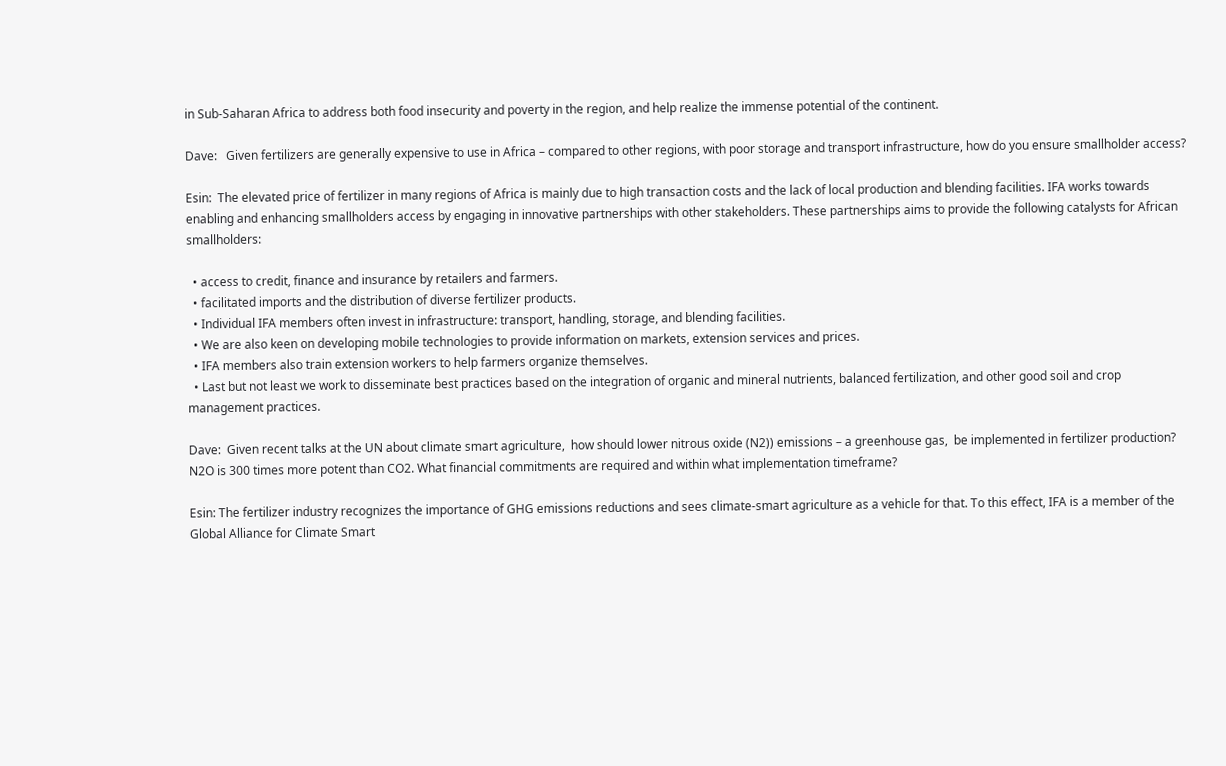in Sub-Saharan Africa to address both food insecurity and poverty in the region, and help realize the immense potential of the continent.

Dave:   Given fertilizers are generally expensive to use in Africa – compared to other regions, with poor storage and transport infrastructure, how do you ensure smallholder access?

Esin:  The elevated price of fertilizer in many regions of Africa is mainly due to high transaction costs and the lack of local production and blending facilities. IFA works towards enabling and enhancing smallholders access by engaging in innovative partnerships with other stakeholders. These partnerships aims to provide the following catalysts for African smallholders:

  • access to credit, finance and insurance by retailers and farmers.
  • facilitated imports and the distribution of diverse fertilizer products.
  • Individual IFA members often invest in infrastructure: transport, handling, storage, and blending facilities.
  • We are also keen on developing mobile technologies to provide information on markets, extension services and prices.
  • IFA members also train extension workers to help farmers organize themselves.
  • Last but not least we work to disseminate best practices based on the integration of organic and mineral nutrients, balanced fertilization, and other good soil and crop management practices.

Dave:  Given recent talks at the UN about climate smart agriculture,  how should lower nitrous oxide (N2)) emissions – a greenhouse gas,  be implemented in fertilizer production? N2O is 300 times more potent than CO2. What financial commitments are required and within what implementation timeframe?

Esin: The fertilizer industry recognizes the importance of GHG emissions reductions and sees climate-smart agriculture as a vehicle for that. To this effect, IFA is a member of the Global Alliance for Climate Smart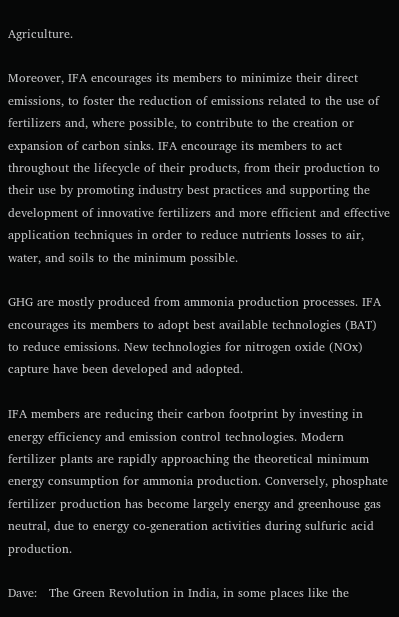Agriculture.

Moreover, IFA encourages its members to minimize their direct emissions, to foster the reduction of emissions related to the use of fertilizers and, where possible, to contribute to the creation or expansion of carbon sinks. IFA encourage its members to act throughout the lifecycle of their products, from their production to their use by promoting industry best practices and supporting the development of innovative fertilizers and more efficient and effective application techniques in order to reduce nutrients losses to air, water, and soils to the minimum possible.

GHG are mostly produced from ammonia production processes. IFA encourages its members to adopt best available technologies (BAT) to reduce emissions. New technologies for nitrogen oxide (NOx) capture have been developed and adopted.

IFA members are reducing their carbon footprint by investing in energy efficiency and emission control technologies. Modern fertilizer plants are rapidly approaching the theoretical minimum energy consumption for ammonia production. Conversely, phosphate fertilizer production has become largely energy and greenhouse gas neutral, due to energy co-generation activities during sulfuric acid production.

Dave:   The Green Revolution in India, in some places like the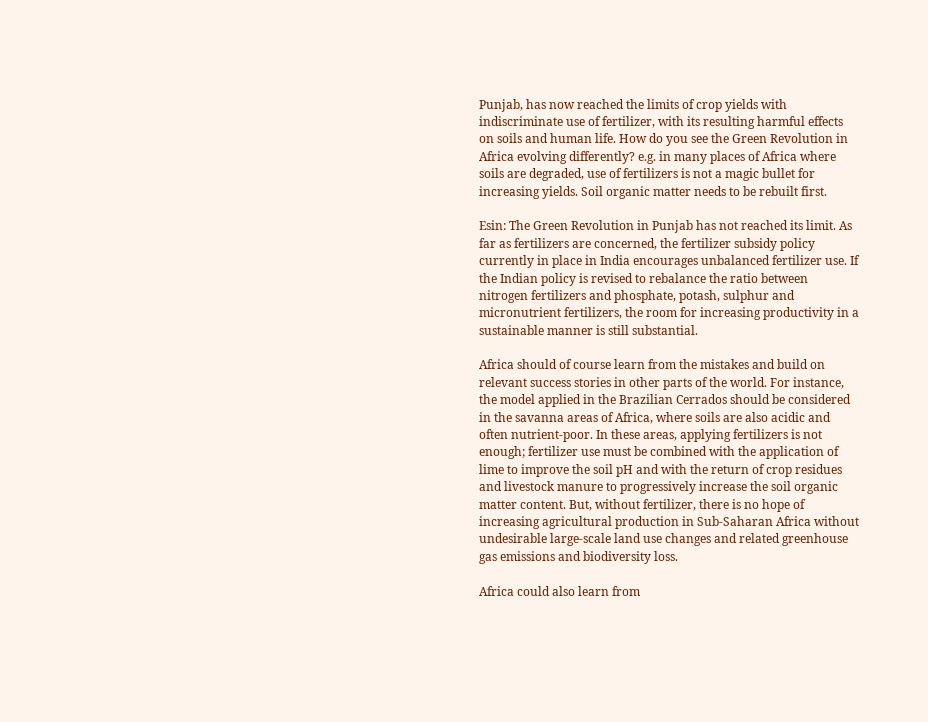Punjab, has now reached the limits of crop yields with indiscriminate use of fertilizer, with its resulting harmful effects on soils and human life. How do you see the Green Revolution in Africa evolving differently? e.g. in many places of Africa where soils are degraded, use of fertilizers is not a magic bullet for increasing yields. Soil organic matter needs to be rebuilt first.

Esin: The Green Revolution in Punjab has not reached its limit. As far as fertilizers are concerned, the fertilizer subsidy policy currently in place in India encourages unbalanced fertilizer use. If the Indian policy is revised to rebalance the ratio between nitrogen fertilizers and phosphate, potash, sulphur and micronutrient fertilizers, the room for increasing productivity in a sustainable manner is still substantial.

Africa should of course learn from the mistakes and build on relevant success stories in other parts of the world. For instance, the model applied in the Brazilian Cerrados should be considered in the savanna areas of Africa, where soils are also acidic and often nutrient-poor. In these areas, applying fertilizers is not enough; fertilizer use must be combined with the application of lime to improve the soil pH and with the return of crop residues and livestock manure to progressively increase the soil organic matter content. But, without fertilizer, there is no hope of increasing agricultural production in Sub-Saharan Africa without undesirable large-scale land use changes and related greenhouse gas emissions and biodiversity loss.

Africa could also learn from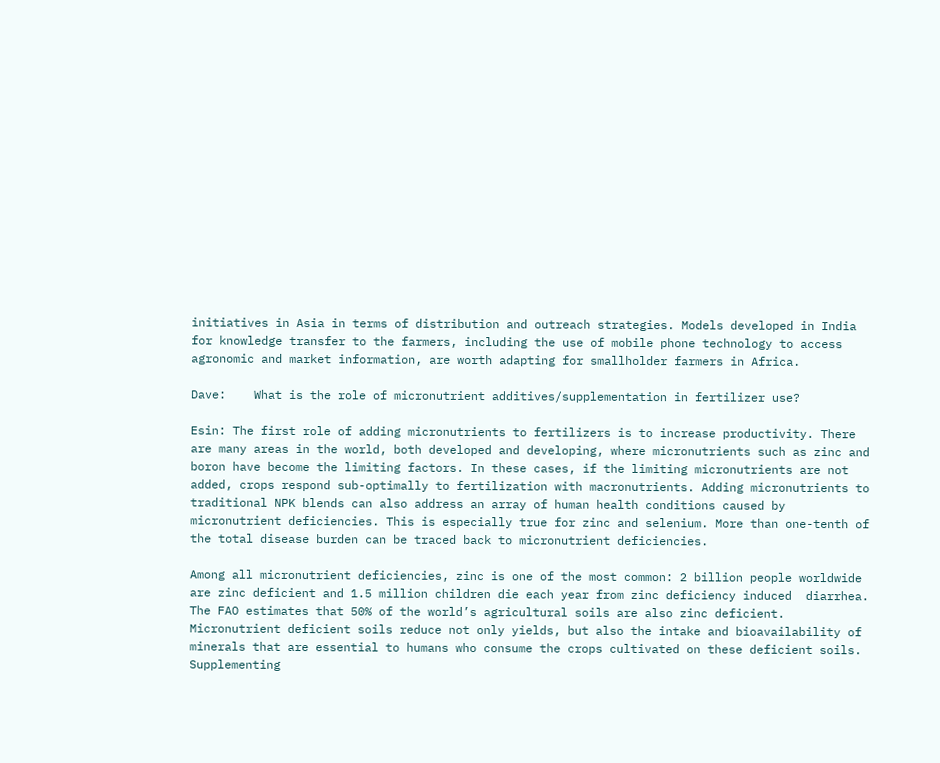initiatives in Asia in terms of distribution and outreach strategies. Models developed in India for knowledge transfer to the farmers, including the use of mobile phone technology to access agronomic and market information, are worth adapting for smallholder farmers in Africa.

Dave:    What is the role of micronutrient additives/supplementation in fertilizer use?

Esin: The first role of adding micronutrients to fertilizers is to increase productivity. There are many areas in the world, both developed and developing, where micronutrients such as zinc and boron have become the limiting factors. In these cases, if the limiting micronutrients are not added, crops respond sub-optimally to fertilization with macronutrients. Adding micronutrients to traditional NPK blends can also address an array of human health conditions caused by micronutrient deficiencies. This is especially true for zinc and selenium. More than one-tenth of the total disease burden can be traced back to micronutrient deficiencies.

Among all micronutrient deficiencies, zinc is one of the most common: 2 billion people worldwide are zinc deficient and 1.5 million children die each year from zinc deficiency induced  diarrhea. The FAO estimates that 50% of the world’s agricultural soils are also zinc deficient. Micronutrient deficient soils reduce not only yields, but also the intake and bioavailability of minerals that are essential to humans who consume the crops cultivated on these deficient soils. Supplementing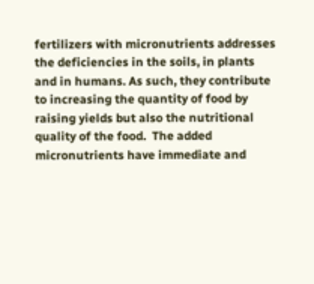fertilizers with micronutrients addresses the deficiencies in the soils, in plants and in humans. As such, they contribute to increasing the quantity of food by raising yields but also the nutritional quality of the food.  The added micronutrients have immediate and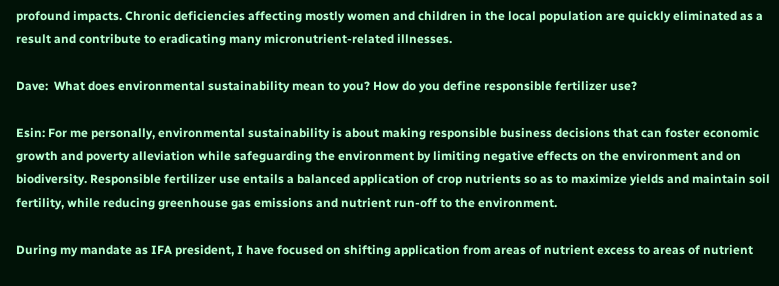profound impacts. Chronic deficiencies affecting mostly women and children in the local population are quickly eliminated as a result and contribute to eradicating many micronutrient-related illnesses.

Dave:  What does environmental sustainability mean to you? How do you define responsible fertilizer use?

Esin: For me personally, environmental sustainability is about making responsible business decisions that can foster economic growth and poverty alleviation while safeguarding the environment by limiting negative effects on the environment and on biodiversity. Responsible fertilizer use entails a balanced application of crop nutrients so as to maximize yields and maintain soil fertility, while reducing greenhouse gas emissions and nutrient run-off to the environment.

During my mandate as IFA president, I have focused on shifting application from areas of nutrient excess to areas of nutrient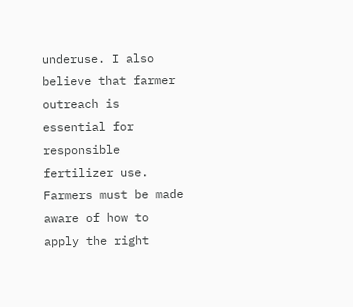underuse. I also believe that farmer outreach is essential for responsible fertilizer use. Farmers must be made aware of how to apply the right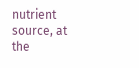nutrient source, at the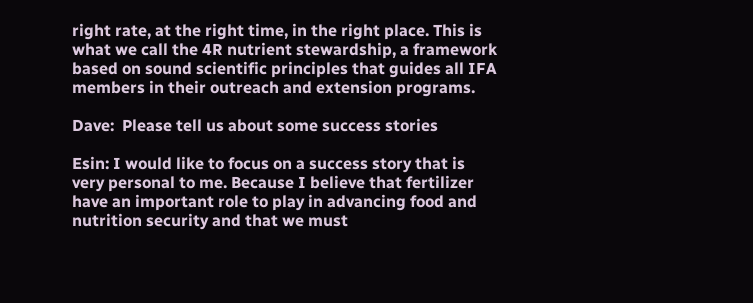right rate, at the right time, in the right place. This is what we call the 4R nutrient stewardship, a framework based on sound scientific principles that guides all IFA members in their outreach and extension programs.

Dave:  Please tell us about some success stories

Esin: I would like to focus on a success story that is very personal to me. Because I believe that fertilizer have an important role to play in advancing food and nutrition security and that we must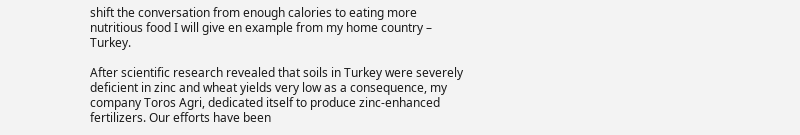shift the conversation from enough calories to eating more nutritious food I will give en example from my home country – Turkey.

After scientific research revealed that soils in Turkey were severely deficient in zinc and wheat yields very low as a consequence, my company Toros Agri, dedicated itself to produce zinc-enhanced fertilizers. Our efforts have been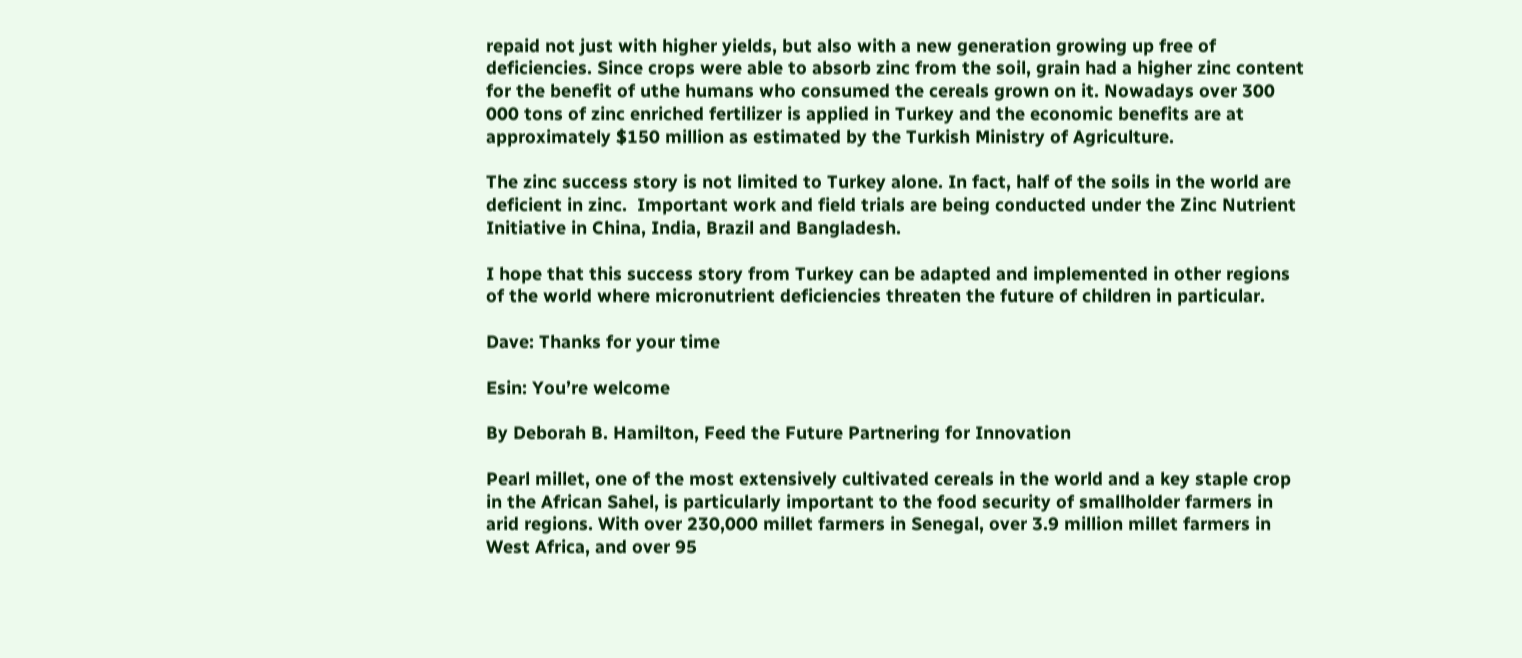repaid not just with higher yields, but also with a new generation growing up free of deficiencies. Since crops were able to absorb zinc from the soil, grain had a higher zinc content for the benefit of uthe humans who consumed the cereals grown on it. Nowadays over 300 000 tons of zinc enriched fertilizer is applied in Turkey and the economic benefits are at approximately $150 million as estimated by the Turkish Ministry of Agriculture.

The zinc success story is not limited to Turkey alone. In fact, half of the soils in the world are deficient in zinc.  Important work and field trials are being conducted under the Zinc Nutrient Initiative in China, India, Brazil and Bangladesh.

I hope that this success story from Turkey can be adapted and implemented in other regions of the world where micronutrient deficiencies threaten the future of children in particular.

Dave: Thanks for your time

Esin: You’re welcome

By Deborah B. Hamilton, Feed the Future Partnering for Innovation

Pearl millet, one of the most extensively cultivated cereals in the world and a key staple crop in the African Sahel, is particularly important to the food security of smallholder farmers in arid regions. With over 230,000 millet farmers in Senegal, over 3.9 million millet farmers in West Africa, and over 95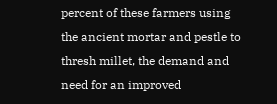percent of these farmers using the ancient mortar and pestle to thresh millet, the demand and need for an improved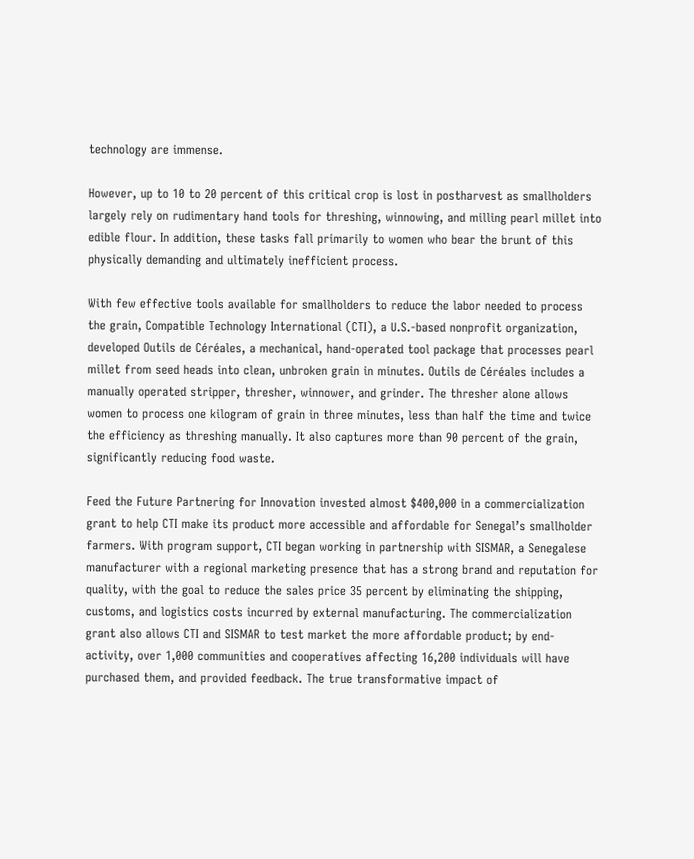technology are immense.

However, up to 10 to 20 percent of this critical crop is lost in postharvest as smallholders largely rely on rudimentary hand tools for threshing, winnowing, and milling pearl millet into edible flour. In addition, these tasks fall primarily to women who bear the brunt of this physically demanding and ultimately inefficient process.

With few effective tools available for smallholders to reduce the labor needed to process the grain, Compatible Technology International (CTI), a U.S.-based nonprofit organization, developed Outils de Céréales, a mechanical, hand-operated tool package that processes pearl millet from seed heads into clean, unbroken grain in minutes. Outils de Céréales includes a manually operated stripper, thresher, winnower, and grinder. The thresher alone allows women to process one kilogram of grain in three minutes, less than half the time and twice the efficiency as threshing manually. It also captures more than 90 percent of the grain, significantly reducing food waste.

Feed the Future Partnering for Innovation invested almost $400,000 in a commercialization grant to help CTI make its product more accessible and affordable for Senegal’s smallholder farmers. With program support, CTI began working in partnership with SISMAR, a Senegalese manufacturer with a regional marketing presence that has a strong brand and reputation for quality, with the goal to reduce the sales price 35 percent by eliminating the shipping, customs, and logistics costs incurred by external manufacturing. The commercialization grant also allows CTI and SISMAR to test market the more affordable product; by end-activity, over 1,000 communities and cooperatives affecting 16,200 individuals will have purchased them, and provided feedback. The true transformative impact of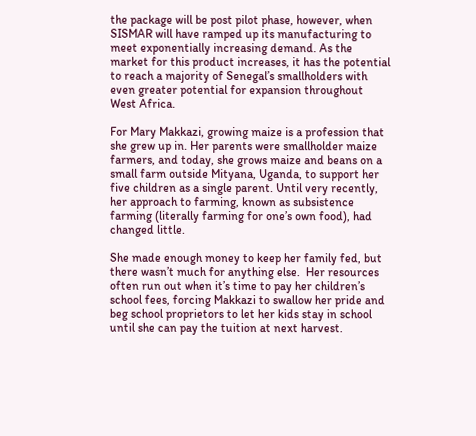the package will be post pilot phase, however, when SISMAR will have ramped up its manufacturing to meet exponentially increasing demand. As the market for this product increases, it has the potential to reach a majority of Senegal’s smallholders with even greater potential for expansion throughout West Africa.

For Mary Makkazi, growing maize is a profession that she grew up in. Her parents were smallholder maize farmers, and today, she grows maize and beans on a small farm outside Mityana, Uganda, to support her five children as a single parent. Until very recently, her approach to farming, known as subsistence farming (literally farming for one’s own food), had changed little.

She made enough money to keep her family fed, but there wasn’t much for anything else.  Her resources often run out when it’s time to pay her children’s school fees, forcing Makkazi to swallow her pride and beg school proprietors to let her kids stay in school until she can pay the tuition at next harvest.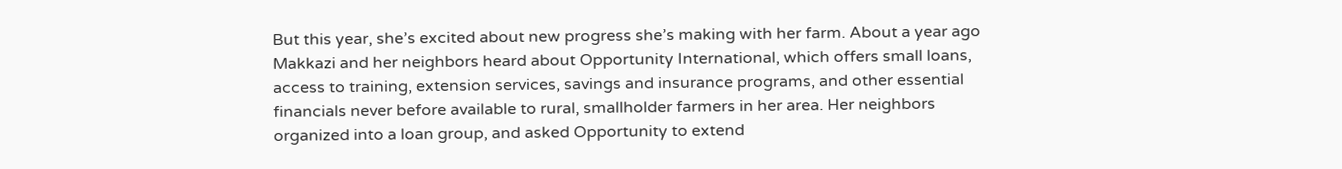But this year, she’s excited about new progress she’s making with her farm. About a year ago Makkazi and her neighbors heard about Opportunity International, which offers small loans, access to training, extension services, savings and insurance programs, and other essential financials never before available to rural, smallholder farmers in her area. Her neighbors organized into a loan group, and asked Opportunity to extend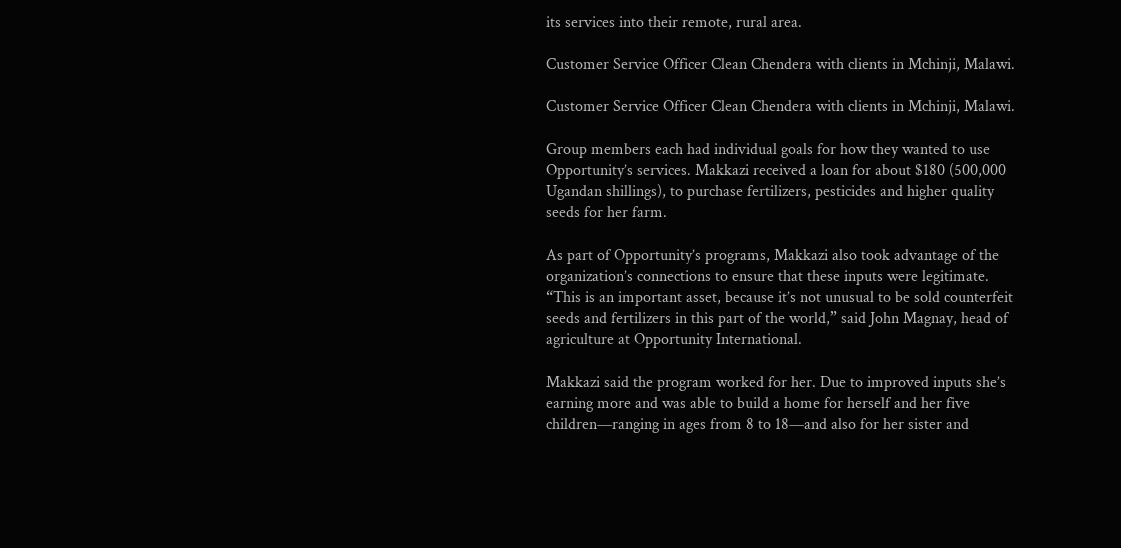its services into their remote, rural area.

Customer Service Officer Clean Chendera with clients in Mchinji, Malawi.

Customer Service Officer Clean Chendera with clients in Mchinji, Malawi.

Group members each had individual goals for how they wanted to use Opportunity’s services. Makkazi received a loan for about $180 (500,000 Ugandan shillings), to purchase fertilizers, pesticides and higher quality seeds for her farm.

As part of Opportunity’s programs, Makkazi also took advantage of the organization’s connections to ensure that these inputs were legitimate. “This is an important asset, because it’s not unusual to be sold counterfeit seeds and fertilizers in this part of the world,” said John Magnay, head of agriculture at Opportunity International.

Makkazi said the program worked for her. Due to improved inputs she’s earning more and was able to build a home for herself and her five children—ranging in ages from 8 to 18—and also for her sister and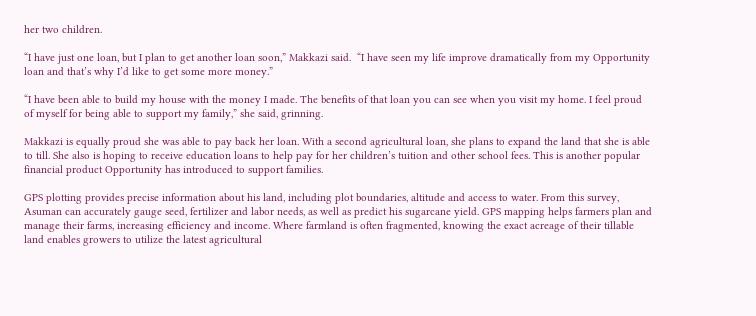her two children.

“I have just one loan, but I plan to get another loan soon,” Makkazi said.  “I have seen my life improve dramatically from my Opportunity loan and that’s why I’d like to get some more money.”

“I have been able to build my house with the money I made. The benefits of that loan you can see when you visit my home. I feel proud of myself for being able to support my family,” she said, grinning.

Makkazi is equally proud she was able to pay back her loan. With a second agricultural loan, she plans to expand the land that she is able to till. She also is hoping to receive education loans to help pay for her children’s tuition and other school fees. This is another popular financial product Opportunity has introduced to support families.

GPS plotting provides precise information about his land, including plot boundaries, altitude and access to water. From this survey, Asuman can accurately gauge seed, fertilizer and labor needs, as well as predict his sugarcane yield. GPS mapping helps farmers plan and manage their farms, increasing efficiency and income. Where farmland is often fragmented, knowing the exact acreage of their tillable land enables growers to utilize the latest agricultural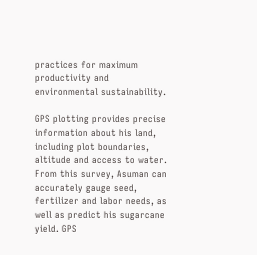practices for maximum productivity and environmental sustainability.

GPS plotting provides precise information about his land,
including plot boundaries, altitude and access to water. From this survey, Asuman can accurately gauge seed, fertilizer and labor needs, as well as predict his sugarcane yield. GPS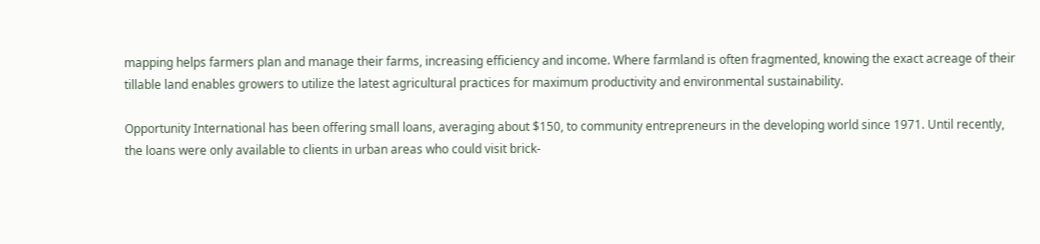mapping helps farmers plan and manage their farms, increasing efficiency and income. Where farmland is often fragmented, knowing the exact acreage of their tillable land enables growers to utilize the latest agricultural practices for maximum productivity and environmental sustainability.

Opportunity International has been offering small loans, averaging about $150, to community entrepreneurs in the developing world since 1971. Until recently, the loans were only available to clients in urban areas who could visit brick-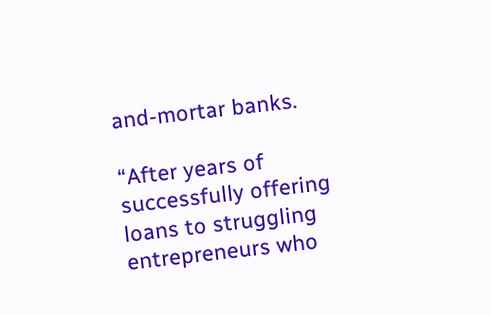and-mortar banks.

“After years of successfully offering loans to struggling entrepreneurs who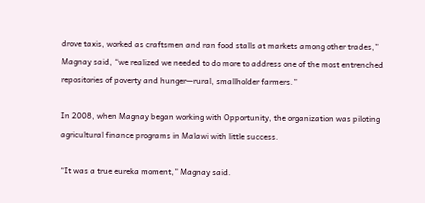drove taxis, worked as craftsmen and ran food stalls at markets among other trades,” Magnay said, “we realized we needed to do more to address one of the most entrenched repositories of poverty and hunger—rural, smallholder farmers.”

In 2008, when Magnay began working with Opportunity, the organization was piloting agricultural finance programs in Malawi with little success.

“It was a true eureka moment,” Magnay said.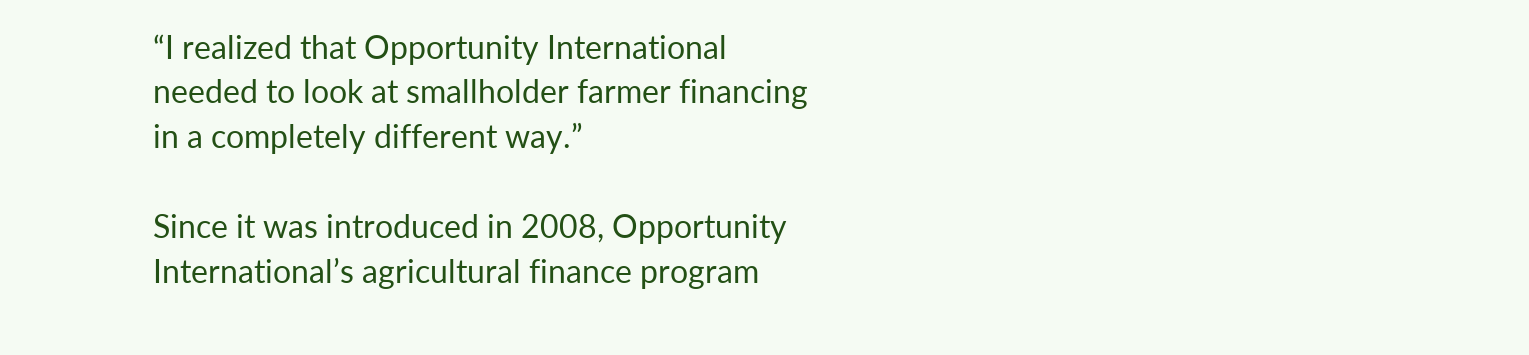“I realized that Opportunity International needed to look at smallholder farmer financing in a completely different way.”

Since it was introduced in 2008, Opportunity International’s agricultural finance program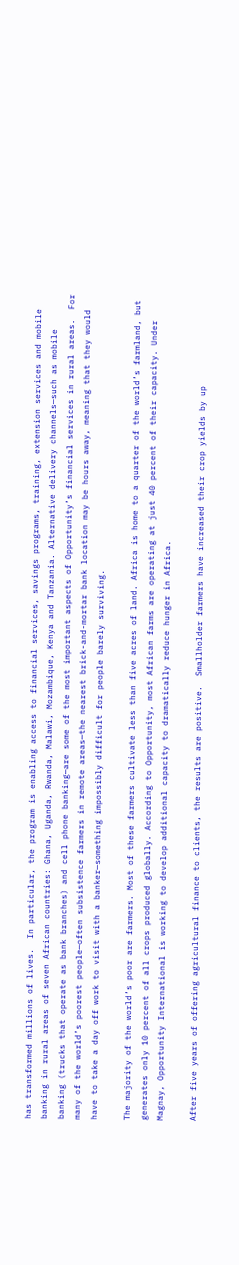has transformed millions of lives.  In particular, the program is enabling access to financial services, savings programs, training, extension services and mobile banking in rural areas of seven African countries: Ghana, Uganda, Rwanda, Malawi, Mozambique, Kenya and Tanzania. Alternative delivery channels—such as mobile banking (trucks that operate as bank branches) and cell phone banking—are some of the most important aspects of Opportunity’s financial services in rural areas.  For many of the world’s poorest people—often subsistence farmers in remote areas—the nearest brick-and-mortar bank location may be hours away, meaning that they would have to take a day off work to visit with a banker—something impossibly difficult for people barely surviving.

The majority of the world’s poor are farmers. Most of these farmers cultivate less than five acres of land. Africa is home to a quarter of the world’s farmland, but generates only 10 percent of all crops produced globally. According to Opportunity, most African farms are operating at just 40 percent of their capacity. Under Magnay, Opportunity International is working to develop additional capacity to dramatically reduce hunger in Africa.

After five years of offering agricultural finance to clients, the results are positive.  Smallholder farmers have increased their crop yields by up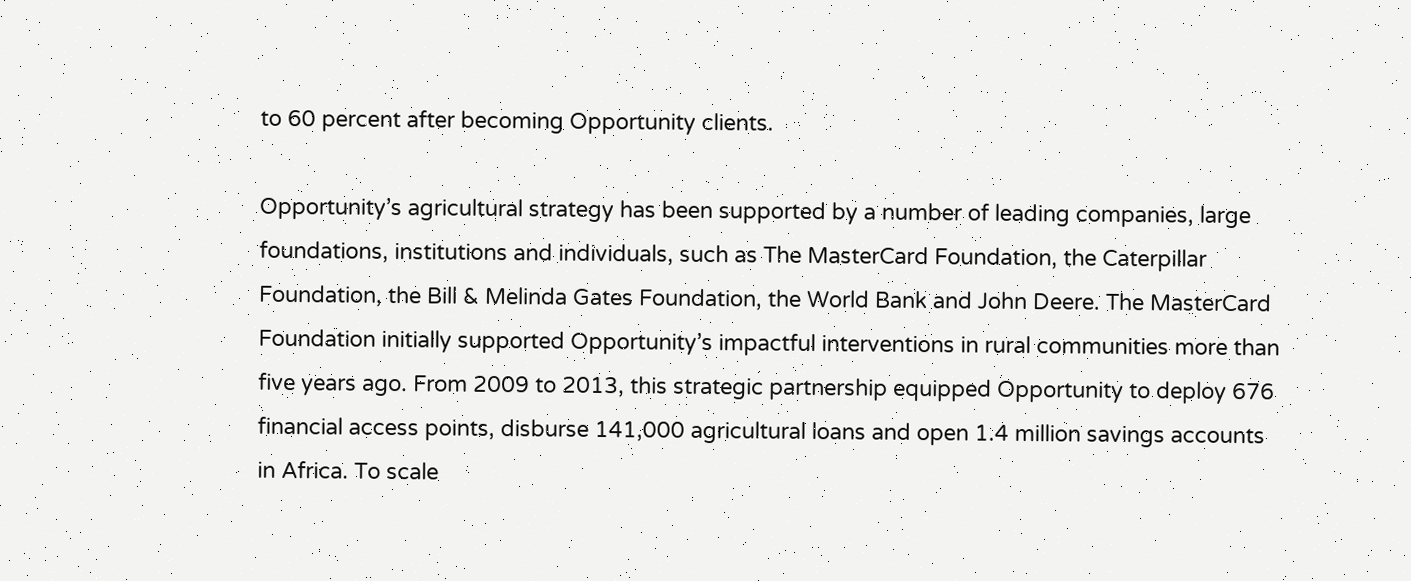to 60 percent after becoming Opportunity clients.

Opportunity’s agricultural strategy has been supported by a number of leading companies, large foundations, institutions and individuals, such as The MasterCard Foundation, the Caterpillar Foundation, the Bill & Melinda Gates Foundation, the World Bank and John Deere. The MasterCard Foundation initially supported Opportunity’s impactful interventions in rural communities more than five years ago. From 2009 to 2013, this strategic partnership equipped Opportunity to deploy 676 financial access points, disburse 141,000 agricultural loans and open 1.4 million savings accounts in Africa. To scale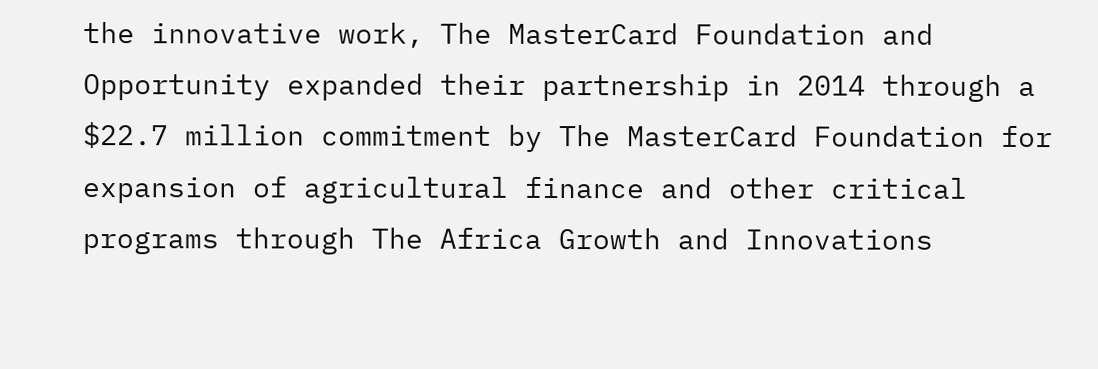the innovative work, The MasterCard Foundation and Opportunity expanded their partnership in 2014 through a $22.7 million commitment by The MasterCard Foundation for expansion of agricultural finance and other critical programs through The Africa Growth and Innovations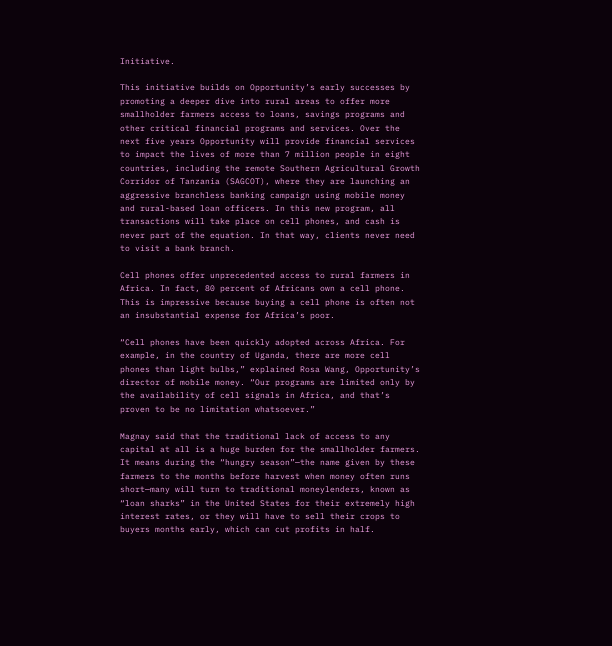Initiative.

This initiative builds on Opportunity’s early successes by promoting a deeper dive into rural areas to offer more smallholder farmers access to loans, savings programs and other critical financial programs and services. Over the next five years Opportunity will provide financial services to impact the lives of more than 7 million people in eight countries, including the remote Southern Agricultural Growth Corridor of Tanzania (SAGCOT), where they are launching an aggressive branchless banking campaign using mobile money and rural-based loan officers. In this new program, all transactions will take place on cell phones, and cash is never part of the equation. In that way, clients never need to visit a bank branch.

Cell phones offer unprecedented access to rural farmers in Africa. In fact, 80 percent of Africans own a cell phone. This is impressive because buying a cell phone is often not an insubstantial expense for Africa’s poor.

“Cell phones have been quickly adopted across Africa. For example, in the country of Uganda, there are more cell phones than light bulbs,” explained Rosa Wang, Opportunity’s director of mobile money. “Our programs are limited only by the availability of cell signals in Africa, and that’s proven to be no limitation whatsoever.”

Magnay said that the traditional lack of access to any capital at all is a huge burden for the smallholder farmers. It means during the “hungry season”—the name given by these farmers to the months before harvest when money often runs short—many will turn to traditional moneylenders, known as “loan sharks” in the United States for their extremely high interest rates, or they will have to sell their crops to buyers months early, which can cut profits in half.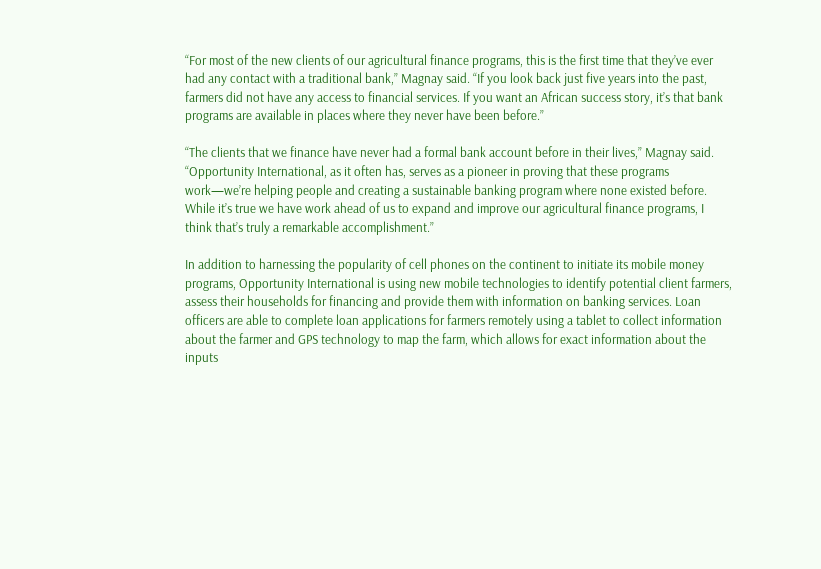“For most of the new clients of our agricultural finance programs, this is the first time that they’ve ever had any contact with a traditional bank,” Magnay said. “If you look back just five years into the past, farmers did not have any access to financial services. If you want an African success story, it’s that bank programs are available in places where they never have been before.”

“The clients that we finance have never had a formal bank account before in their lives,” Magnay said. “Opportunity International, as it often has, serves as a pioneer in proving that these programs work—we’re helping people and creating a sustainable banking program where none existed before. While it’s true we have work ahead of us to expand and improve our agricultural finance programs, I think that’s truly a remarkable accomplishment.”

In addition to harnessing the popularity of cell phones on the continent to initiate its mobile money programs, Opportunity International is using new mobile technologies to identify potential client farmers, assess their households for financing and provide them with information on banking services. Loan officers are able to complete loan applications for farmers remotely using a tablet to collect information about the farmer and GPS technology to map the farm, which allows for exact information about the inputs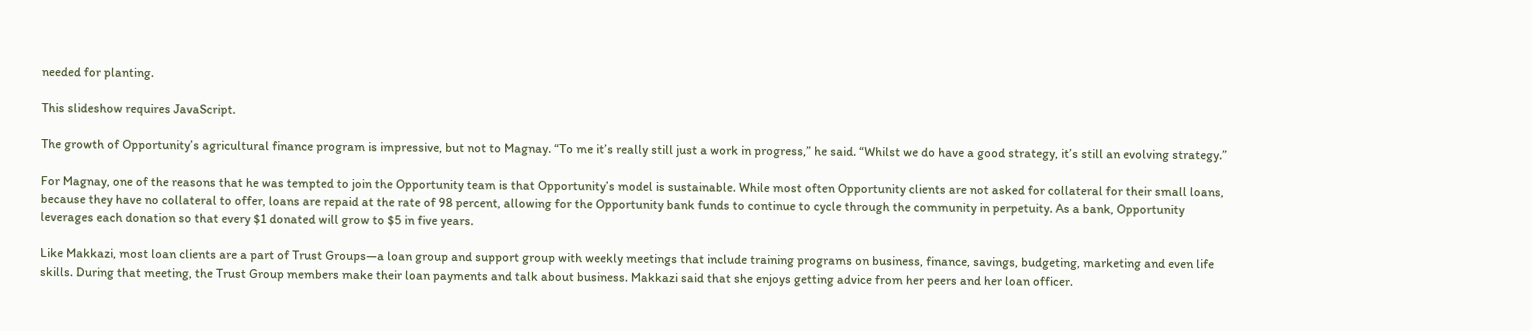needed for planting.

This slideshow requires JavaScript.

The growth of Opportunity’s agricultural finance program is impressive, but not to Magnay. “To me it’s really still just a work in progress,” he said. “Whilst we do have a good strategy, it’s still an evolving strategy.”

For Magnay, one of the reasons that he was tempted to join the Opportunity team is that Opportunity’s model is sustainable. While most often Opportunity clients are not asked for collateral for their small loans, because they have no collateral to offer, loans are repaid at the rate of 98 percent, allowing for the Opportunity bank funds to continue to cycle through the community in perpetuity. As a bank, Opportunity leverages each donation so that every $1 donated will grow to $5 in five years.

Like Makkazi, most loan clients are a part of Trust Groups—a loan group and support group with weekly meetings that include training programs on business, finance, savings, budgeting, marketing and even life skills. During that meeting, the Trust Group members make their loan payments and talk about business. Makkazi said that she enjoys getting advice from her peers and her loan officer.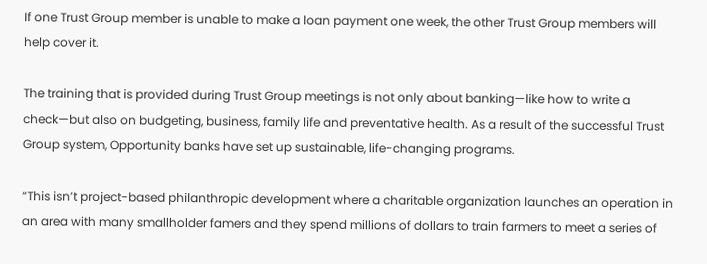If one Trust Group member is unable to make a loan payment one week, the other Trust Group members will help cover it.

The training that is provided during Trust Group meetings is not only about banking—like how to write a check—but also on budgeting, business, family life and preventative health. As a result of the successful Trust Group system, Opportunity banks have set up sustainable, life-changing programs.

“This isn’t project-based philanthropic development where a charitable organization launches an operation in an area with many smallholder famers and they spend millions of dollars to train farmers to meet a series of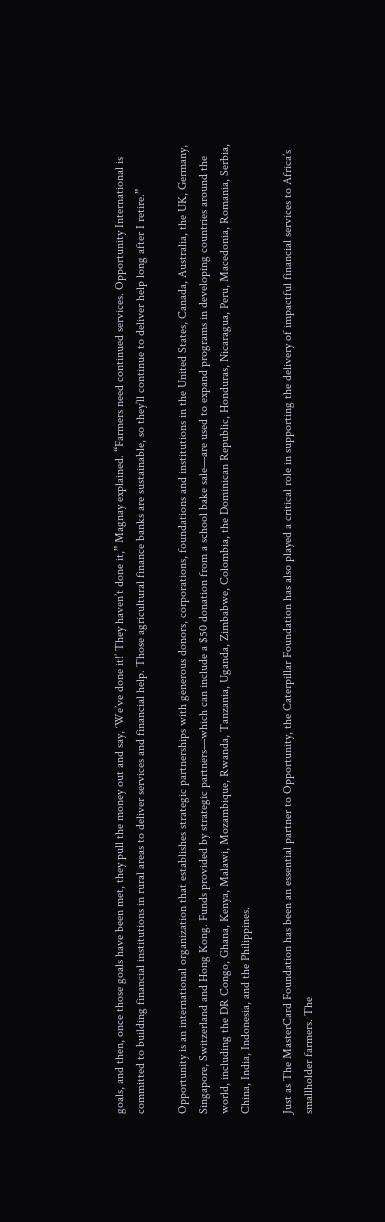goals, and then, once those goals have been met, they pull the money out and say, ‘We’ve done it!’ They haven’t done it,” Magnay explained. “Farmers need continued services. Opportunity International is committed to building financial institutions in rural areas to deliver services and financial help. Those agricultural finance banks are sustainable, so they’ll continue to deliver help long after I retire.”

Opportunity is an international organization that establishes strategic partnerships with generous donors, corporations, foundations and institutions in the United States, Canada, Australia, the UK, Germany, Singapore, Switzerland and Hong Kong. Funds provided by strategic partners—which can include a $50 donation from a school bake sale—are used to expand programs in developing countries around the world, including the DR Congo, Ghana, Kenya, Malawi, Mozambique, Rwanda, Tanzania, Uganda, Zimbabwe, Colombia, the Dominican Republic, Honduras, Nicaragua, Peru, Macedonia, Romania, Serbia, China, India, Indonesia, and the Philippines.

Just as The MasterCard Foundation has been an essential partner to Opportunity, the Caterpillar Foundation has also played a critical role in supporting the delivery of impactful financial services to Africa’s smallholder farmers. The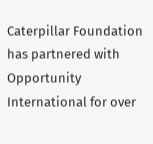Caterpillar Foundation has partnered with Opportunity International for over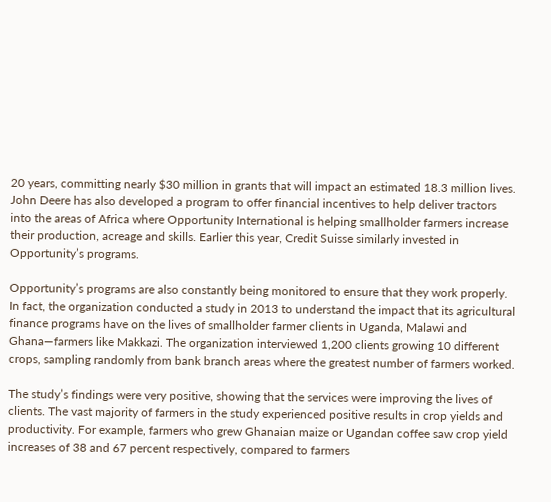20 years, committing nearly $30 million in grants that will impact an estimated 18.3 million lives. John Deere has also developed a program to offer financial incentives to help deliver tractors into the areas of Africa where Opportunity International is helping smallholder farmers increase their production, acreage and skills. Earlier this year, Credit Suisse similarly invested in Opportunity’s programs.

Opportunity’s programs are also constantly being monitored to ensure that they work properly. In fact, the organization conducted a study in 2013 to understand the impact that its agricultural finance programs have on the lives of smallholder farmer clients in Uganda, Malawi and Ghana—farmers like Makkazi. The organization interviewed 1,200 clients growing 10 different crops, sampling randomly from bank branch areas where the greatest number of farmers worked.

The study’s findings were very positive, showing that the services were improving the lives of clients. The vast majority of farmers in the study experienced positive results in crop yields and productivity. For example, farmers who grew Ghanaian maize or Ugandan coffee saw crop yield increases of 38 and 67 percent respectively, compared to farmers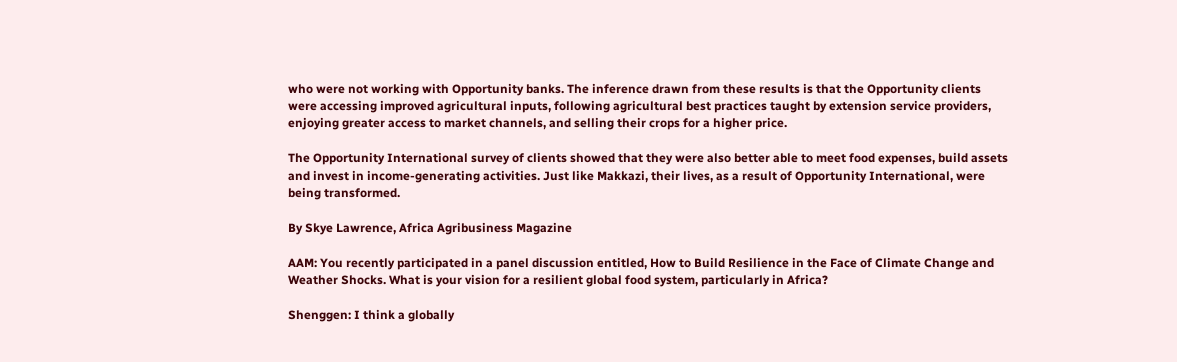who were not working with Opportunity banks. The inference drawn from these results is that the Opportunity clients were accessing improved agricultural inputs, following agricultural best practices taught by extension service providers, enjoying greater access to market channels, and selling their crops for a higher price.

The Opportunity International survey of clients showed that they were also better able to meet food expenses, build assets and invest in income-generating activities. Just like Makkazi, their lives, as a result of Opportunity International, were being transformed.

By Skye Lawrence, Africa Agribusiness Magazine

AAM: You recently participated in a panel discussion entitled, How to Build Resilience in the Face of Climate Change and Weather Shocks. What is your vision for a resilient global food system, particularly in Africa?

Shenggen: I think a globally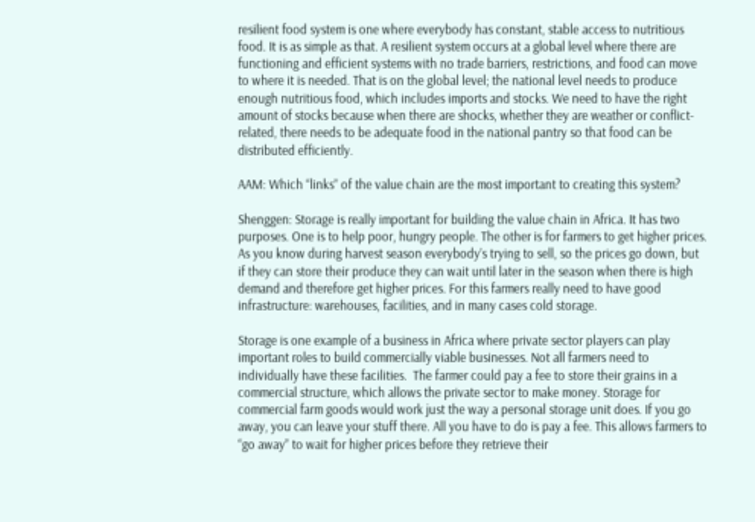resilient food system is one where everybody has constant, stable access to nutritious food. It is as simple as that. A resilient system occurs at a global level where there are functioning and efficient systems with no trade barriers, restrictions, and food can move to where it is needed. That is on the global level; the national level needs to produce enough nutritious food, which includes imports and stocks. We need to have the right amount of stocks because when there are shocks, whether they are weather or conflict-related, there needs to be adequate food in the national pantry so that food can be distributed efficiently.

AAM: Which “links” of the value chain are the most important to creating this system?

Shenggen: Storage is really important for building the value chain in Africa. It has two purposes. One is to help poor, hungry people. The other is for farmers to get higher prices. As you know during harvest season everybody’s trying to sell, so the prices go down, but if they can store their produce they can wait until later in the season when there is high demand and therefore get higher prices. For this farmers really need to have good infrastructure: warehouses, facilities, and in many cases cold storage.

Storage is one example of a business in Africa where private sector players can play important roles to build commercially viable businesses. Not all farmers need to individually have these facilities.  The farmer could pay a fee to store their grains in a commercial structure, which allows the private sector to make money. Storage for commercial farm goods would work just the way a personal storage unit does. If you go away, you can leave your stuff there. All you have to do is pay a fee. This allows farmers to “go away” to wait for higher prices before they retrieve their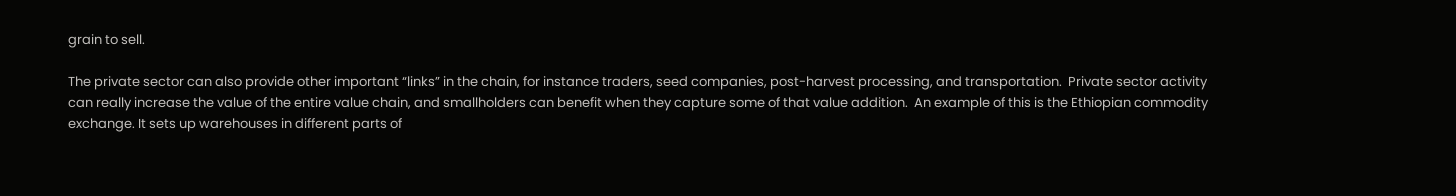grain to sell.

The private sector can also provide other important “links” in the chain, for instance traders, seed companies, post-harvest processing, and transportation.  Private sector activity can really increase the value of the entire value chain, and smallholders can benefit when they capture some of that value addition.  An example of this is the Ethiopian commodity exchange. It sets up warehouses in different parts of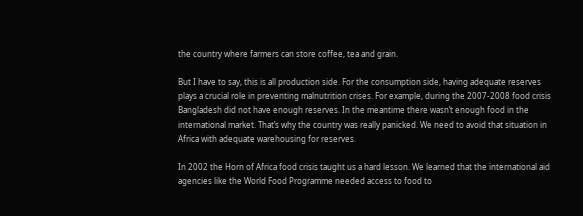the country where farmers can store coffee, tea and grain.

But I have to say, this is all production side. For the consumption side, having adequate reserves plays a crucial role in preventing malnutrition crises. For example, during the 2007-2008 food crisis Bangladesh did not have enough reserves. In the meantime there wasn’t enough food in the international market. That’s why the country was really panicked. We need to avoid that situation in Africa with adequate warehousing for reserves.

In 2002 the Horn of Africa food crisis taught us a hard lesson. We learned that the international aid agencies like the World Food Programme needed access to food to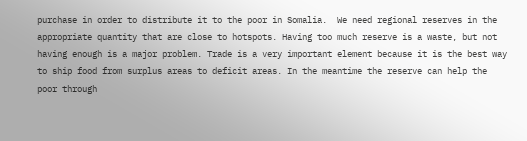purchase in order to distribute it to the poor in Somalia.  We need regional reserves in the appropriate quantity that are close to hotspots. Having too much reserve is a waste, but not having enough is a major problem. Trade is a very important element because it is the best way to ship food from surplus areas to deficit areas. In the meantime the reserve can help the poor through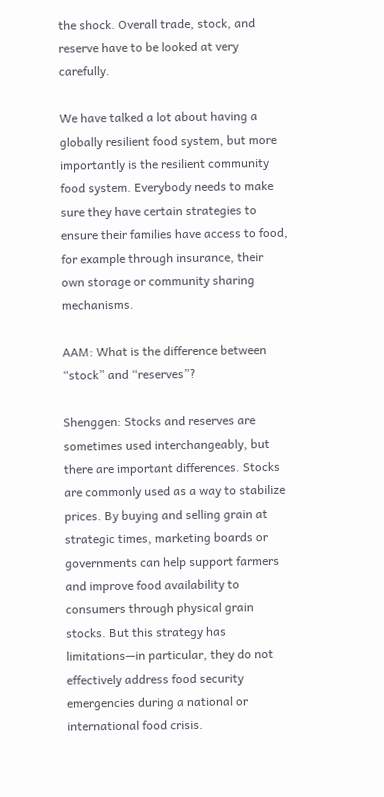the shock. Overall trade, stock, and reserve have to be looked at very carefully.

We have talked a lot about having a globally resilient food system, but more importantly is the resilient community food system. Everybody needs to make sure they have certain strategies to ensure their families have access to food, for example through insurance, their own storage or community sharing mechanisms.

AAM: What is the difference between “stock” and “reserves”?

Shenggen: Stocks and reserves are sometimes used interchangeably, but there are important differences. Stocks are commonly used as a way to stabilize prices. By buying and selling grain at strategic times, marketing boards or governments can help support farmers and improve food availability to consumers through physical grain stocks. But this strategy has limitations—in particular, they do not effectively address food security emergencies during a national or international food crisis.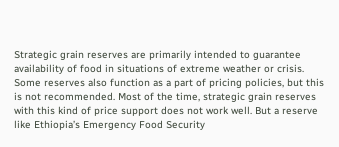Strategic grain reserves are primarily intended to guarantee availability of food in situations of extreme weather or crisis. Some reserves also function as a part of pricing policies, but this is not recommended. Most of the time, strategic grain reserves with this kind of price support does not work well. But a reserve like Ethiopia’s Emergency Food Security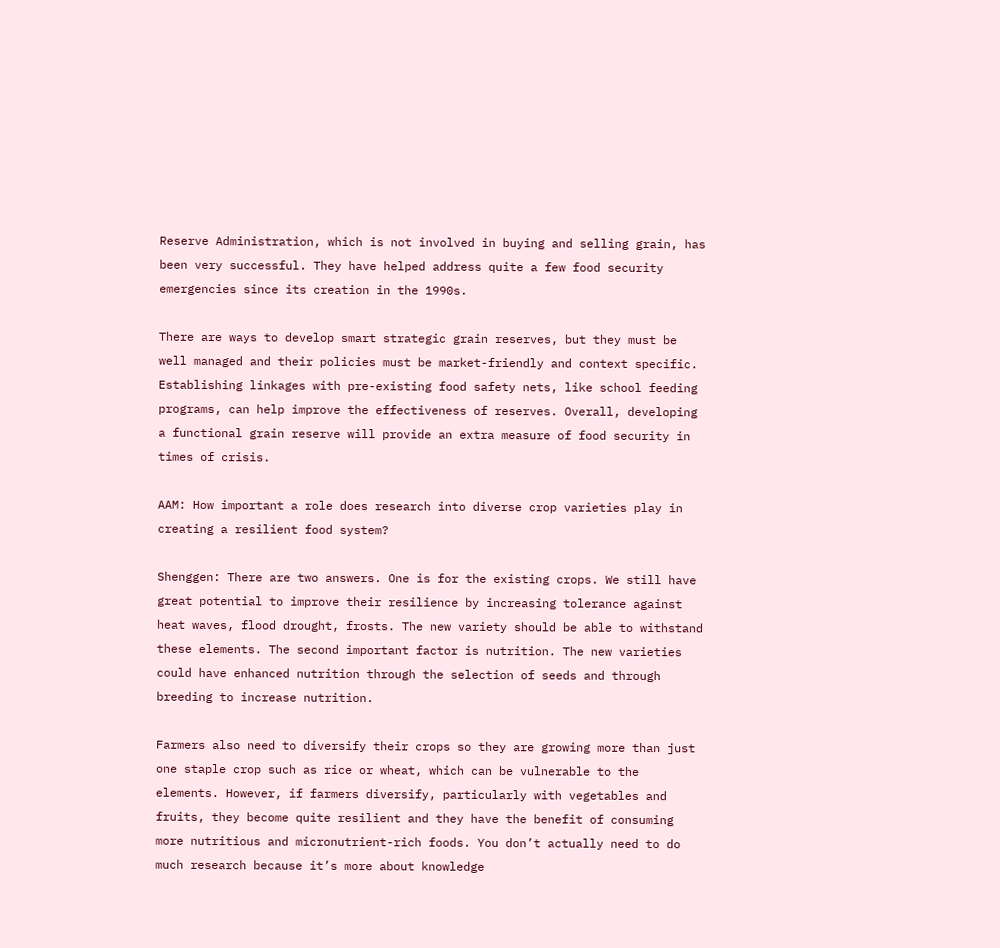Reserve Administration, which is not involved in buying and selling grain, has been very successful. They have helped address quite a few food security emergencies since its creation in the 1990s.

There are ways to develop smart strategic grain reserves, but they must be well managed and their policies must be market-friendly and context specific. Establishing linkages with pre-existing food safety nets, like school feeding programs, can help improve the effectiveness of reserves. Overall, developing a functional grain reserve will provide an extra measure of food security in times of crisis.

AAM: How important a role does research into diverse crop varieties play in creating a resilient food system?

Shenggen: There are two answers. One is for the existing crops. We still have great potential to improve their resilience by increasing tolerance against heat waves, flood drought, frosts. The new variety should be able to withstand these elements. The second important factor is nutrition. The new varieties could have enhanced nutrition through the selection of seeds and through breeding to increase nutrition.

Farmers also need to diversify their crops so they are growing more than just one staple crop such as rice or wheat, which can be vulnerable to the elements. However, if farmers diversify, particularly with vegetables and fruits, they become quite resilient and they have the benefit of consuming more nutritious and micronutrient-rich foods. You don’t actually need to do much research because it’s more about knowledge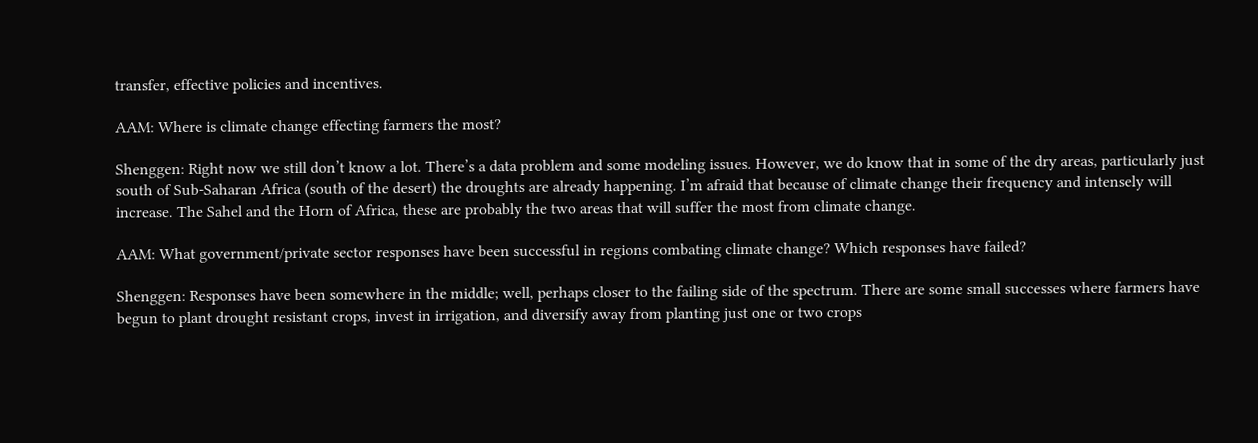transfer, effective policies and incentives.

AAM: Where is climate change effecting farmers the most?

Shenggen: Right now we still don’t know a lot. There’s a data problem and some modeling issues. However, we do know that in some of the dry areas, particularly just south of Sub-Saharan Africa (south of the desert) the droughts are already happening. I’m afraid that because of climate change their frequency and intensely will increase. The Sahel and the Horn of Africa, these are probably the two areas that will suffer the most from climate change.

AAM: What government/private sector responses have been successful in regions combating climate change? Which responses have failed?

Shenggen: Responses have been somewhere in the middle; well, perhaps closer to the failing side of the spectrum. There are some small successes where farmers have begun to plant drought resistant crops, invest in irrigation, and diversify away from planting just one or two crops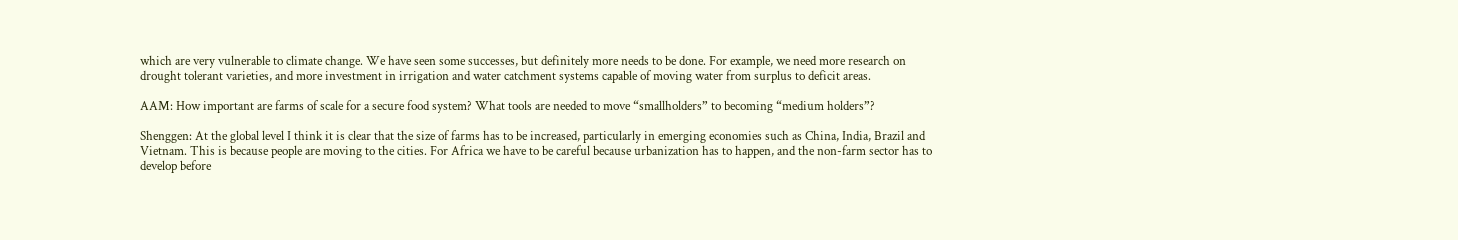which are very vulnerable to climate change. We have seen some successes, but definitely more needs to be done. For example, we need more research on  drought tolerant varieties, and more investment in irrigation and water catchment systems capable of moving water from surplus to deficit areas.

AAM: How important are farms of scale for a secure food system? What tools are needed to move “smallholders” to becoming “medium holders”?

Shenggen: At the global level I think it is clear that the size of farms has to be increased, particularly in emerging economies such as China, India, Brazil and Vietnam. This is because people are moving to the cities. For Africa we have to be careful because urbanization has to happen, and the non-farm sector has to develop before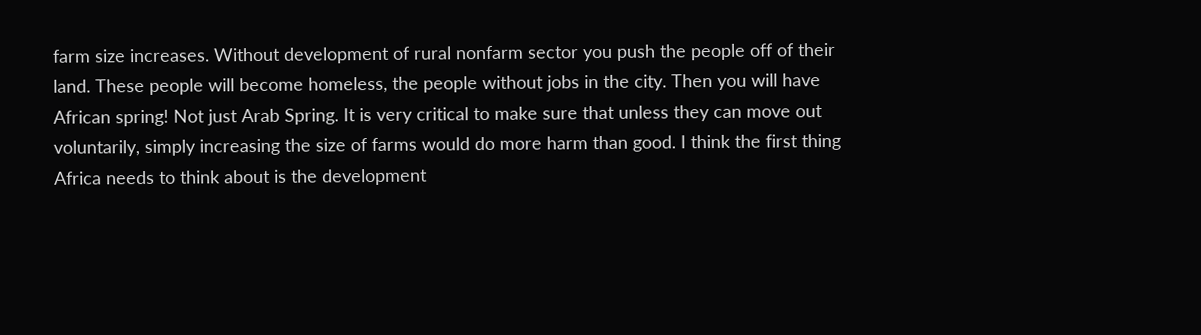farm size increases. Without development of rural nonfarm sector you push the people off of their land. These people will become homeless, the people without jobs in the city. Then you will have African spring! Not just Arab Spring. It is very critical to make sure that unless they can move out voluntarily, simply increasing the size of farms would do more harm than good. I think the first thing Africa needs to think about is the development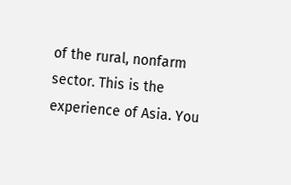of the rural, nonfarm sector. This is the experience of Asia. You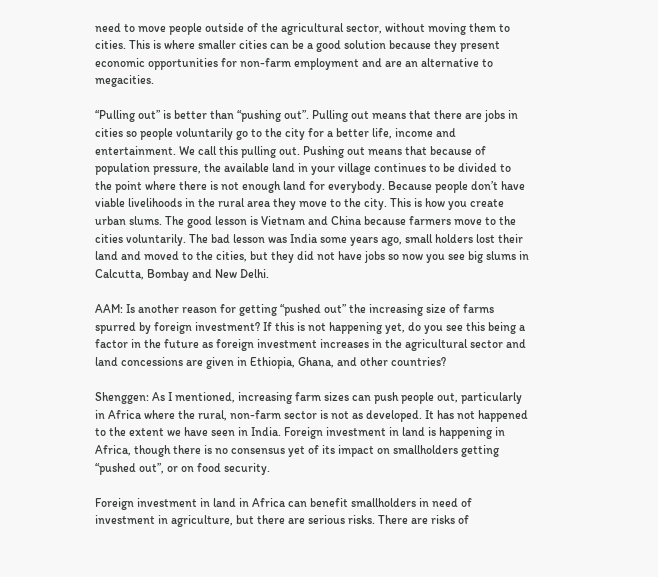need to move people outside of the agricultural sector, without moving them to cities. This is where smaller cities can be a good solution because they present economic opportunities for non-farm employment and are an alternative to megacities.

“Pulling out” is better than “pushing out”. Pulling out means that there are jobs in cities so people voluntarily go to the city for a better life, income and entertainment. We call this pulling out. Pushing out means that because of population pressure, the available land in your village continues to be divided to the point where there is not enough land for everybody. Because people don’t have viable livelihoods in the rural area they move to the city. This is how you create urban slums. The good lesson is Vietnam and China because farmers move to the cities voluntarily. The bad lesson was India some years ago, small holders lost their land and moved to the cities, but they did not have jobs so now you see big slums in Calcutta, Bombay and New Delhi.

AAM: Is another reason for getting “pushed out” the increasing size of farms spurred by foreign investment? If this is not happening yet, do you see this being a factor in the future as foreign investment increases in the agricultural sector and land concessions are given in Ethiopia, Ghana, and other countries?

Shenggen: As I mentioned, increasing farm sizes can push people out, particularly in Africa where the rural, non-farm sector is not as developed. It has not happened to the extent we have seen in India. Foreign investment in land is happening in Africa, though there is no consensus yet of its impact on smallholders getting “pushed out”, or on food security.

Foreign investment in land in Africa can benefit smallholders in need of investment in agriculture, but there are serious risks. There are risks of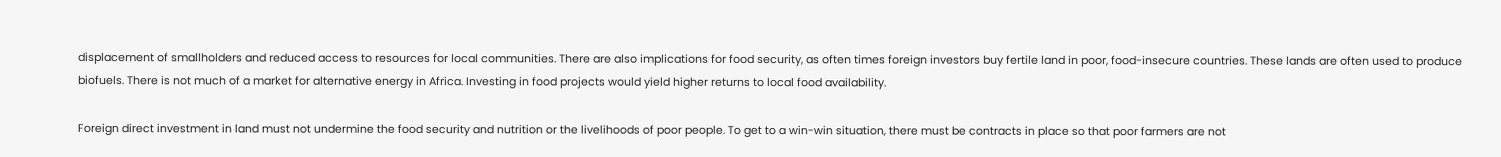displacement of smallholders and reduced access to resources for local communities. There are also implications for food security, as often times foreign investors buy fertile land in poor, food-insecure countries. These lands are often used to produce biofuels. There is not much of a market for alternative energy in Africa. Investing in food projects would yield higher returns to local food availability.

Foreign direct investment in land must not undermine the food security and nutrition or the livelihoods of poor people. To get to a win-win situation, there must be contracts in place so that poor farmers are not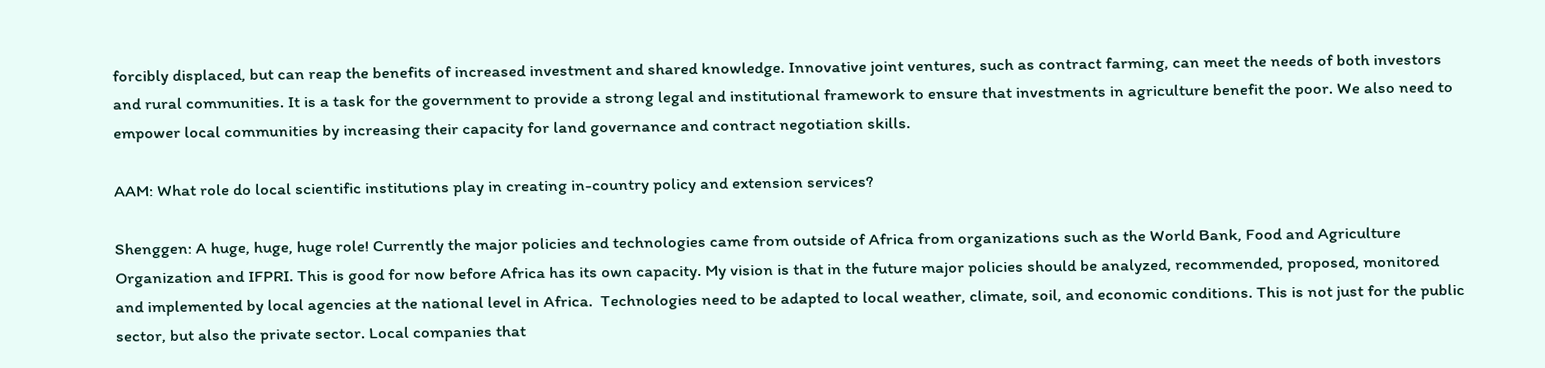forcibly displaced, but can reap the benefits of increased investment and shared knowledge. Innovative joint ventures, such as contract farming, can meet the needs of both investors and rural communities. It is a task for the government to provide a strong legal and institutional framework to ensure that investments in agriculture benefit the poor. We also need to empower local communities by increasing their capacity for land governance and contract negotiation skills.

AAM: What role do local scientific institutions play in creating in-country policy and extension services?

Shenggen: A huge, huge, huge role! Currently the major policies and technologies came from outside of Africa from organizations such as the World Bank, Food and Agriculture Organization and IFPRI. This is good for now before Africa has its own capacity. My vision is that in the future major policies should be analyzed, recommended, proposed, monitored and implemented by local agencies at the national level in Africa.  Technologies need to be adapted to local weather, climate, soil, and economic conditions. This is not just for the public sector, but also the private sector. Local companies that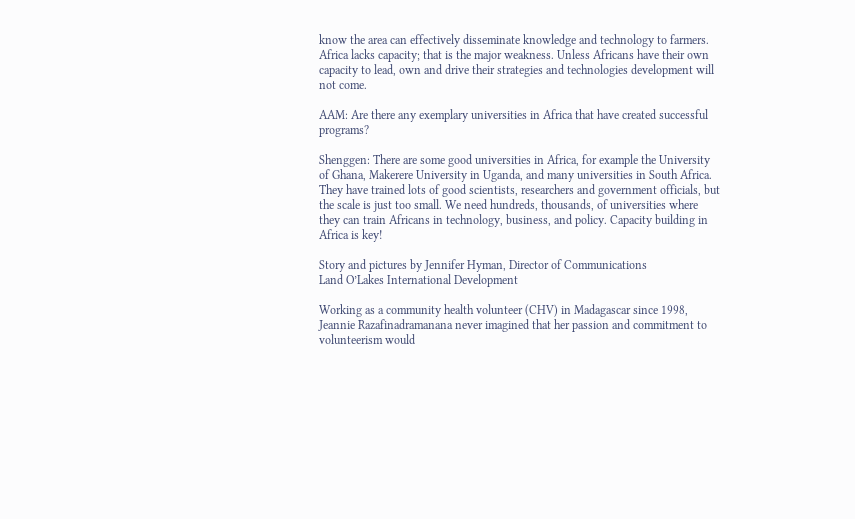know the area can effectively disseminate knowledge and technology to farmers. Africa lacks capacity; that is the major weakness. Unless Africans have their own capacity to lead, own and drive their strategies and technologies development will not come.

AAM: Are there any exemplary universities in Africa that have created successful programs?

Shenggen: There are some good universities in Africa, for example the University of Ghana, Makerere University in Uganda, and many universities in South Africa. They have trained lots of good scientists, researchers and government officials, but the scale is just too small. We need hundreds, thousands, of universities where they can train Africans in technology, business, and policy. Capacity building in Africa is key!

Story and pictures by Jennifer Hyman, Director of Communications
Land O’Lakes International Development

Working as a community health volunteer (CHV) in Madagascar since 1998, Jeannie Razafinadramanana never imagined that her passion and commitment to volunteerism would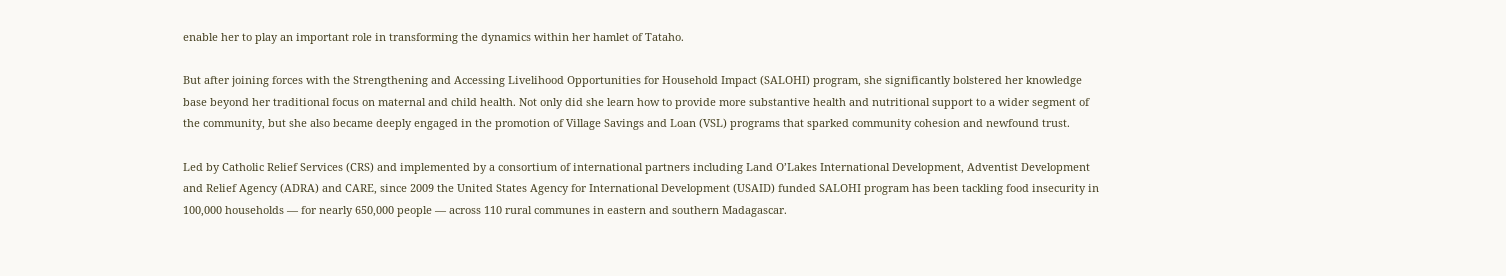enable her to play an important role in transforming the dynamics within her hamlet of Tataho.

But after joining forces with the Strengthening and Accessing Livelihood Opportunities for Household Impact (SALOHI) program, she significantly bolstered her knowledge base beyond her traditional focus on maternal and child health. Not only did she learn how to provide more substantive health and nutritional support to a wider segment of the community, but she also became deeply engaged in the promotion of Village Savings and Loan (VSL) programs that sparked community cohesion and newfound trust.

Led by Catholic Relief Services (CRS) and implemented by a consortium of international partners including Land O’Lakes International Development, Adventist Development and Relief Agency (ADRA) and CARE, since 2009 the United States Agency for International Development (USAID) funded SALOHI program has been tackling food insecurity in 100,000 households — for nearly 650,000 people — across 110 rural communes in eastern and southern Madagascar.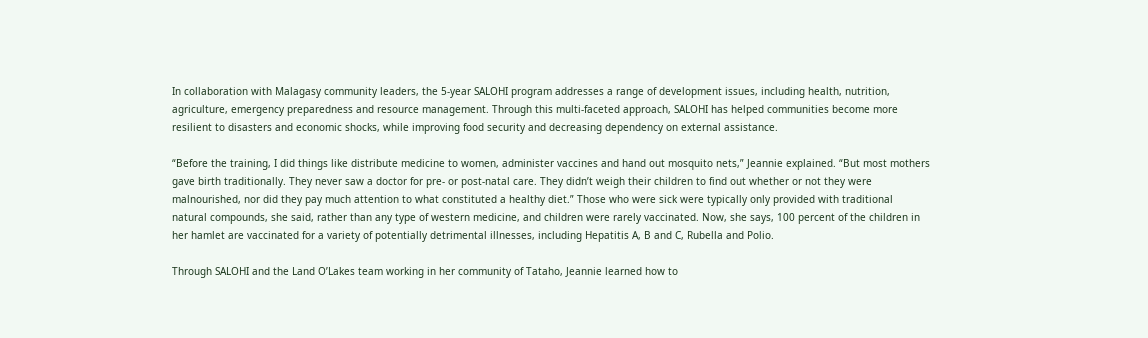In collaboration with Malagasy community leaders, the 5-year SALOHI program addresses a range of development issues, including health, nutrition, agriculture, emergency preparedness and resource management. Through this multi-faceted approach, SALOHI has helped communities become more resilient to disasters and economic shocks, while improving food security and decreasing dependency on external assistance.

“Before the training, I did things like distribute medicine to women, administer vaccines and hand out mosquito nets,” Jeannie explained. “But most mothers gave birth traditionally. They never saw a doctor for pre- or post-natal care. They didn’t weigh their children to find out whether or not they were malnourished, nor did they pay much attention to what constituted a healthy diet.” Those who were sick were typically only provided with traditional natural compounds, she said, rather than any type of western medicine, and children were rarely vaccinated. Now, she says, 100 percent of the children in her hamlet are vaccinated for a variety of potentially detrimental illnesses, including Hepatitis A, B and C, Rubella and Polio.

Through SALOHI and the Land O’Lakes team working in her community of Tataho, Jeannie learned how to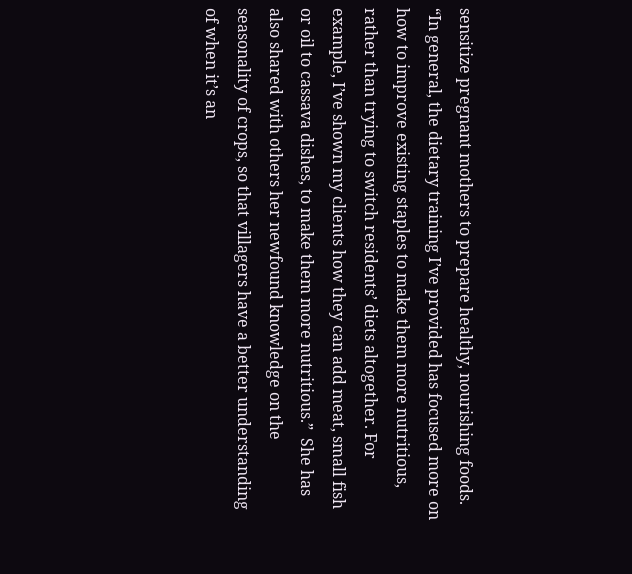sensitize pregnant mothers to prepare healthy, nourishing foods. “In general, the dietary training I’ve provided has focused more on how to improve existing staples to make them more nutritious, rather than trying to switch residents’ diets altogether. For example, I’ve shown my clients how they can add meat, small fish or oil to cassava dishes, to make them more nutritious.”  She has also shared with others her newfound knowledge on the seasonality of crops, so that villagers have a better understanding of when it’s an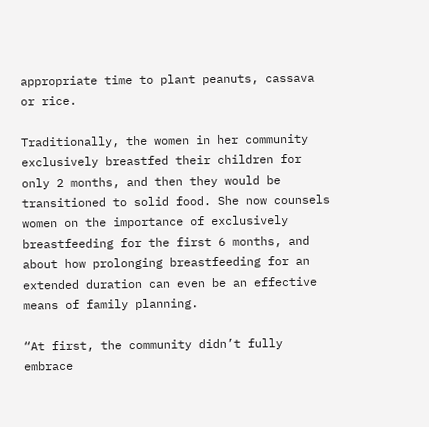appropriate time to plant peanuts, cassava or rice.

Traditionally, the women in her community exclusively breastfed their children for only 2 months, and then they would be transitioned to solid food. She now counsels women on the importance of exclusively breastfeeding for the first 6 months, and about how prolonging breastfeeding for an extended duration can even be an effective means of family planning.

“At first, the community didn’t fully embrace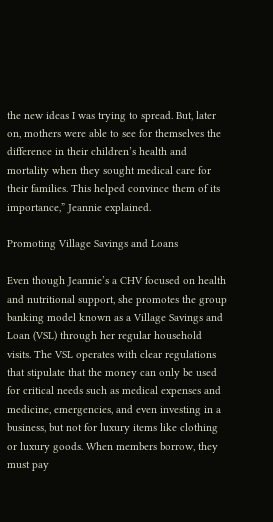the new ideas I was trying to spread. But, later on, mothers were able to see for themselves the difference in their children’s health and mortality when they sought medical care for their families. This helped convince them of its importance,” Jeannie explained.

Promoting Village Savings and Loans

Even though Jeannie’s a CHV focused on health and nutritional support, she promotes the group banking model known as a Village Savings and Loan (VSL) through her regular household visits. The VSL operates with clear regulations that stipulate that the money can only be used for critical needs such as medical expenses and medicine, emergencies, and even investing in a business, but not for luxury items like clothing or luxury goods. When members borrow, they must pay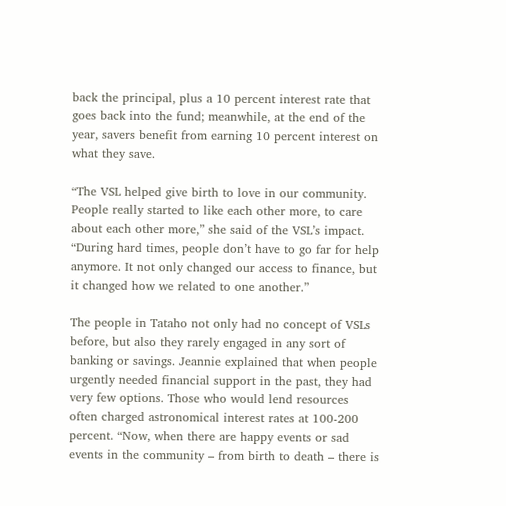back the principal, plus a 10 percent interest rate that goes back into the fund; meanwhile, at the end of the year, savers benefit from earning 10 percent interest on what they save.

“The VSL helped give birth to love in our community. People really started to like each other more, to care about each other more,” she said of the VSL’s impact. “During hard times, people don’t have to go far for help anymore. It not only changed our access to finance, but it changed how we related to one another.”

The people in Tataho not only had no concept of VSLs before, but also they rarely engaged in any sort of banking or savings. Jeannie explained that when people urgently needed financial support in the past, they had very few options. Those who would lend resources often charged astronomical interest rates at 100-200 percent. “Now, when there are happy events or sad events in the community – from birth to death – there is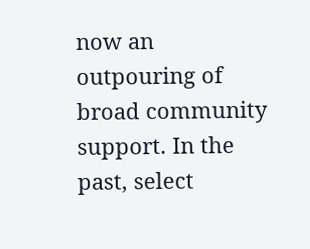now an outpouring of broad community support. In the past, select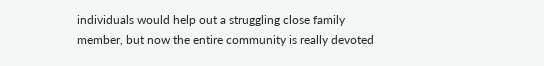individuals would help out a struggling close family member, but now the entire community is really devoted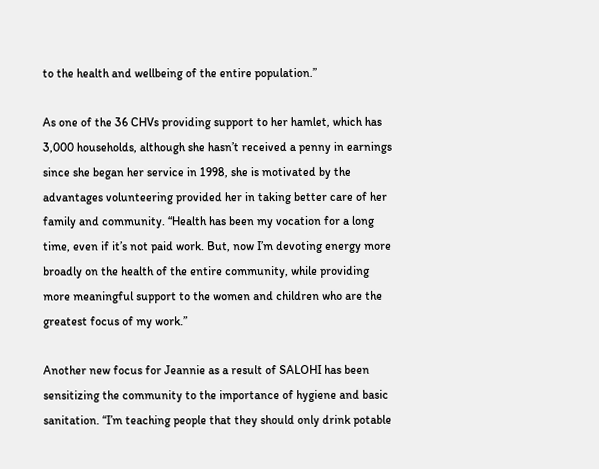to the health and wellbeing of the entire population.”

As one of the 36 CHVs providing support to her hamlet, which has 3,000 households, although she hasn’t received a penny in earnings since she began her service in 1998, she is motivated by the advantages volunteering provided her in taking better care of her family and community. “Health has been my vocation for a long time, even if it’s not paid work. But, now I’m devoting energy more broadly on the health of the entire community, while providing more meaningful support to the women and children who are the greatest focus of my work.”

Another new focus for Jeannie as a result of SALOHI has been sensitizing the community to the importance of hygiene and basic sanitation. “I’m teaching people that they should only drink potable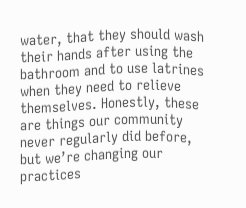water, that they should wash their hands after using the bathroom and to use latrines when they need to relieve themselves. Honestly, these are things our community never regularly did before, but we’re changing our practices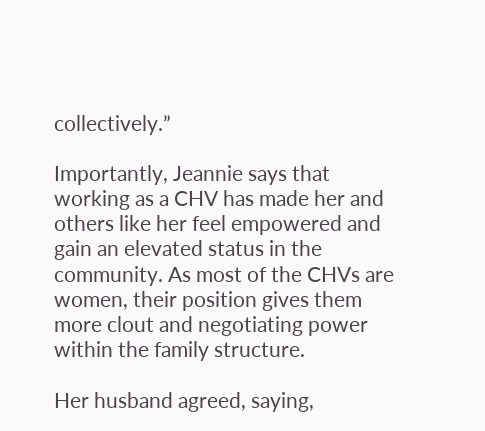collectively.”

Importantly, Jeannie says that working as a CHV has made her and others like her feel empowered and gain an elevated status in the community. As most of the CHVs are women, their position gives them more clout and negotiating power within the family structure.

Her husband agreed, saying,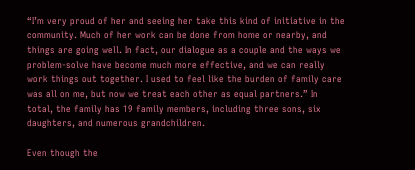“I’m very proud of her and seeing her take this kind of initiative in the community. Much of her work can be done from home or nearby, and things are going well. In fact, our dialogue as a couple and the ways we problem-solve have become much more effective, and we can really work things out together. I used to feel like the burden of family care was all on me, but now we treat each other as equal partners.” In total, the family has 19 family members, including three sons, six daughters, and numerous grandchildren.

Even though the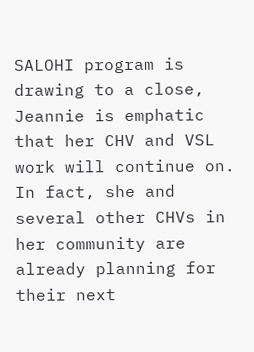SALOHI program is drawing to a close, Jeannie is emphatic that her CHV and VSL work will continue on. In fact, she and several other CHVs in her community are already planning for their next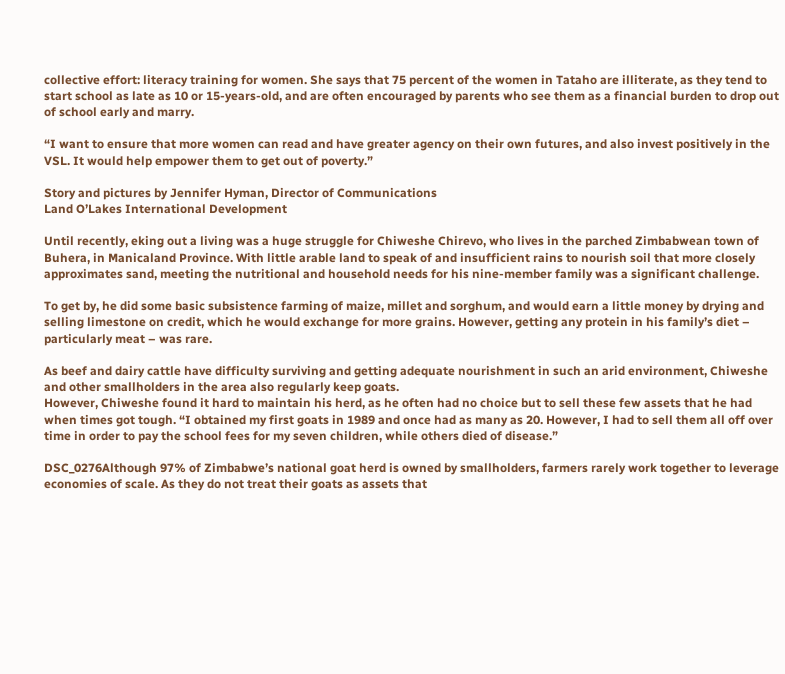collective effort: literacy training for women. She says that 75 percent of the women in Tataho are illiterate, as they tend to start school as late as 10 or 15-years-old, and are often encouraged by parents who see them as a financial burden to drop out of school early and marry.

“I want to ensure that more women can read and have greater agency on their own futures, and also invest positively in the VSL. It would help empower them to get out of poverty.”

Story and pictures by Jennifer Hyman, Director of Communications
Land O’Lakes International Development

Until recently, eking out a living was a huge struggle for Chiweshe Chirevo, who lives in the parched Zimbabwean town of Buhera, in Manicaland Province. With little arable land to speak of and insufficient rains to nourish soil that more closely approximates sand, meeting the nutritional and household needs for his nine-member family was a significant challenge.

To get by, he did some basic subsistence farming of maize, millet and sorghum, and would earn a little money by drying and selling limestone on credit, which he would exchange for more grains. However, getting any protein in his family’s diet – particularly meat – was rare.

As beef and dairy cattle have difficulty surviving and getting adequate nourishment in such an arid environment, Chiweshe and other smallholders in the area also regularly keep goats.
However, Chiweshe found it hard to maintain his herd, as he often had no choice but to sell these few assets that he had when times got tough. “I obtained my first goats in 1989 and once had as many as 20. However, I had to sell them all off over time in order to pay the school fees for my seven children, while others died of disease.”

DSC_0276Although 97% of Zimbabwe’s national goat herd is owned by smallholders, farmers rarely work together to leverage economies of scale. As they do not treat their goats as assets that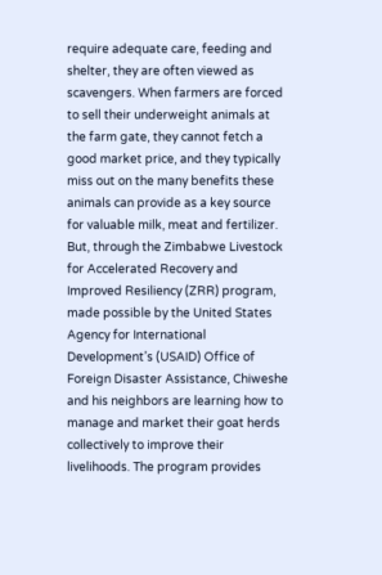require adequate care, feeding and shelter, they are often viewed as scavengers. When farmers are forced to sell their underweight animals at the farm gate, they cannot fetch a good market price, and they typically miss out on the many benefits these animals can provide as a key source for valuable milk, meat and fertilizer.
But, through the Zimbabwe Livestock for Accelerated Recovery and Improved Resiliency (ZRR) program, made possible by the United States Agency for International Development’s (USAID) Office of Foreign Disaster Assistance, Chiweshe and his neighbors are learning how to manage and market their goat herds collectively to improve their livelihoods. The program provides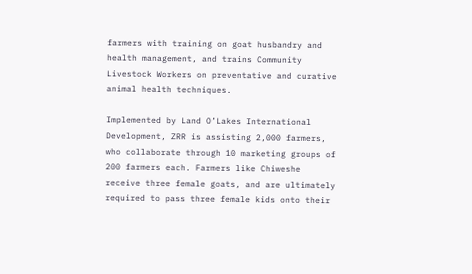farmers with training on goat husbandry and health management, and trains Community Livestock Workers on preventative and curative animal health techniques.

Implemented by Land O’Lakes International Development, ZRR is assisting 2,000 farmers, who collaborate through 10 marketing groups of 200 farmers each. Farmers like Chiweshe receive three female goats, and are ultimately required to pass three female kids onto their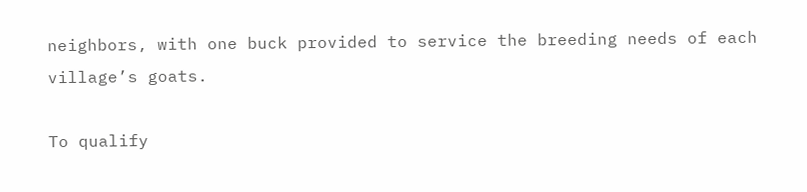neighbors, with one buck provided to service the breeding needs of each village’s goats.

To qualify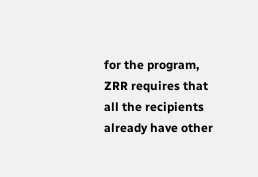for the program, ZRR requires that all the recipients already have other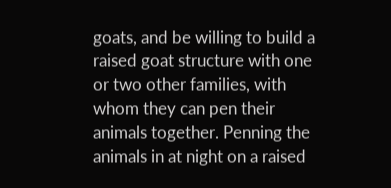goats, and be willing to build a raised goat structure with one or two other families, with whom they can pen their animals together. Penning the animals in at night on a raised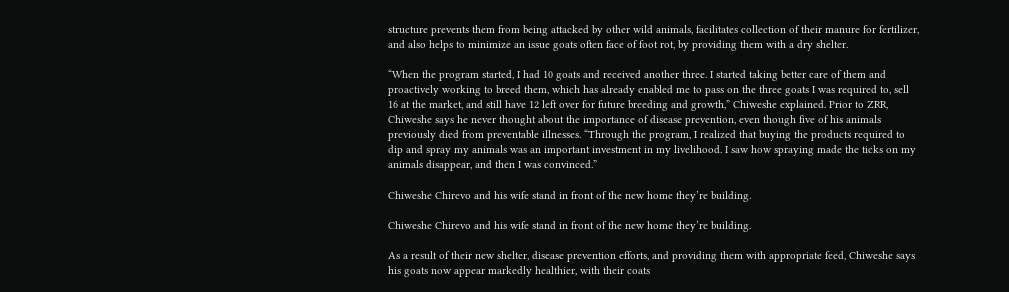structure prevents them from being attacked by other wild animals, facilitates collection of their manure for fertilizer, and also helps to minimize an issue goats often face of foot rot, by providing them with a dry shelter.

“When the program started, I had 10 goats and received another three. I started taking better care of them and proactively working to breed them, which has already enabled me to pass on the three goats I was required to, sell 16 at the market, and still have 12 left over for future breeding and growth,” Chiweshe explained. Prior to ZRR, Chiweshe says he never thought about the importance of disease prevention, even though five of his animals previously died from preventable illnesses. “Through the program, I realized that buying the products required to dip and spray my animals was an important investment in my livelihood. I saw how spraying made the ticks on my animals disappear, and then I was convinced.”

Chiweshe Chirevo and his wife stand in front of the new home they’re building.

Chiweshe Chirevo and his wife stand in front of the new home they’re building.

As a result of their new shelter, disease prevention efforts, and providing them with appropriate feed, Chiweshe says his goats now appear markedly healthier, with their coats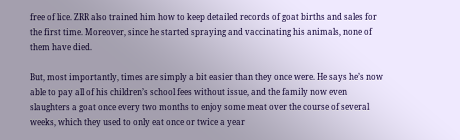free of lice. ZRR also trained him how to keep detailed records of goat births and sales for the first time. Moreover, since he started spraying and vaccinating his animals, none of them have died.

But, most importantly, times are simply a bit easier than they once were. He says he’s now able to pay all of his children’s school fees without issue, and the family now even slaughters a goat once every two months to enjoy some meat over the course of several weeks, which they used to only eat once or twice a year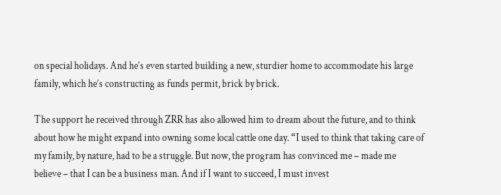on special holidays. And he’s even started building a new, sturdier home to accommodate his large family, which he’s constructing as funds permit, brick by brick.

The support he received through ZRR has also allowed him to dream about the future, and to think about how he might expand into owning some local cattle one day. “I used to think that taking care of my family, by nature, had to be a struggle. But now, the program has convinced me – made me believe – that I can be a business man. And if I want to succeed, I must invest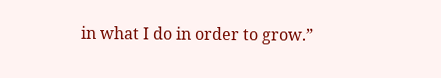in what I do in order to grow.”